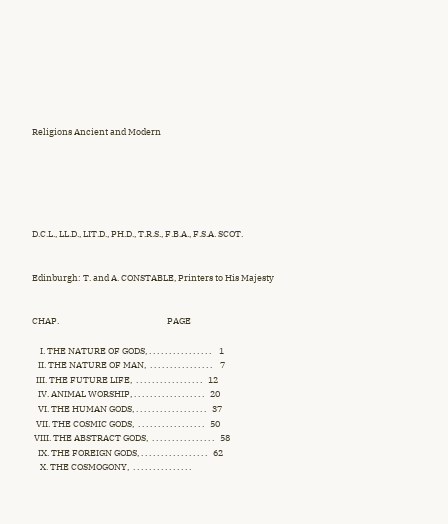Religions Ancient and Modern






D.C.L., LL.D., LIT.D., PH.D., T.R.S., F.B.A., F.S.A. SCOT.


Edinburgh: T. and A. CONSTABLE, Printers to His Majesty


CHAP.                                                      PAGE

    I. THE NATURE OF GODS, . . . . . . . . . . . . . . . .    1
   II. THE NATURE OF MAN,  . . . . . . . . . . . . . . . .    7
  III. THE FUTURE LIFE,  . . . . . . . . . . . . . . . . .   12
   IV. ANIMAL WORSHIP, . . . . . . . . . . . . . . . . . .   20
   VI. THE HUMAN GODS, . . . . . . . . . . . . . . . . . .   37
  VII. THE COSMIC GODS,  . . . . . . . . . . . . . . . . .   50
 VIII. THE ABSTRACT GODS,  . . . . . . . . . . . . . . . .   58
   IX. THE FOREIGN GODS, . . . . . . . . . . . . . . . . .   62
    X. THE COSMOGONY,  . . . . . . . . . . . . . . .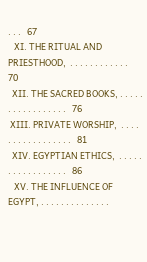. . .   67
   XI. THE RITUAL AND PRIESTHOOD,  . . . . . . . . . . . .   70
  XII. THE SACRED BOOKS, . . . . . . . . . . . . . . . . .   76
 XIII. PRIVATE WORSHIP,  . . . . . . . . . . . . . . . . .   81
  XIV. EGYPTIAN ETHICS,  . . . . . . . . . . . . . . . . .   86
   XV. THE INFLUENCE OF EGYPT, . . . . . . . . . . . . . .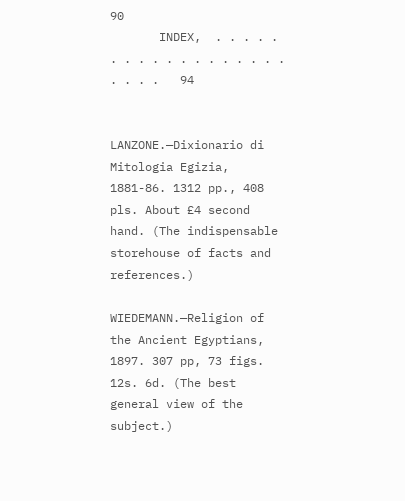90
       INDEX,  . . . . . . . . . . . . . . . . . . . . . .   94


LANZONE.—Dixionario di Mitologia Egizia, 1881-86. 1312 pp., 408 pls. About £4 second hand. (The indispensable storehouse of facts and references.)

WIEDEMANN.—Religion of the Ancient Egyptians, 1897. 307 pp, 73 figs. 12s. 6d. (The best general view of the subject.)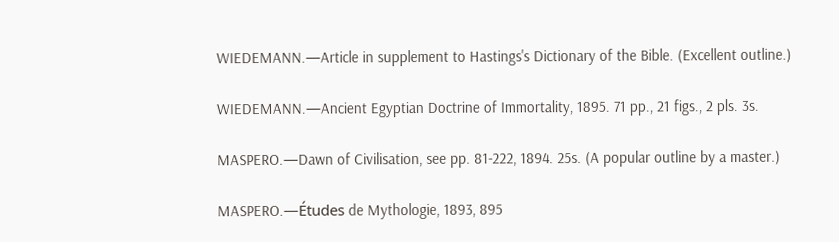WIEDEMANN.—Article in supplement to Hastings's Dictionary of the Bible. (Excellent outline.)

WIEDEMANN.—Ancient Egyptian Doctrine of Immortality, 1895. 71 pp., 21 figs., 2 pls. 3s.

MASPERO.—Dawn of Civilisation, see pp. 81-222, 1894. 25s. (A popular outline by a master.)

MASPERO.—Études de Mythologie, 1893, 895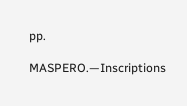pp.

MASPERO.—Inscriptions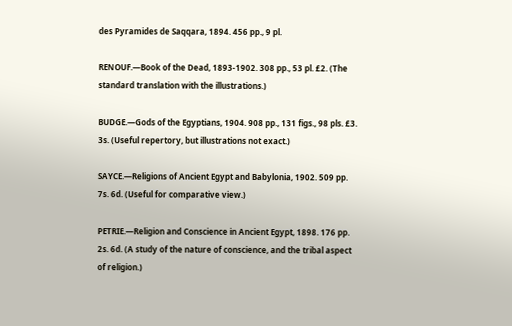des Pyramides de Saqqara, 1894. 456 pp., 9 pl.

RENOUF.—Book of the Dead, 1893-1902. 308 pp., 53 pl. £2. (The standard translation with the illustrations.)

BUDGE.—Gods of the Egyptians, 1904. 908 pp., 131 figs., 98 pls. £3. 3s. (Useful repertory, but illustrations not exact.)

SAYCE.—Religions of Ancient Egypt and Babylonia, 1902. 509 pp. 7s. 6d. (Useful for comparative view.)

PETRIE.—Religion and Conscience in Ancient Egypt, 1898. 176 pp. 2s. 6d. (A study of the nature of conscience, and the tribal aspect of religion.)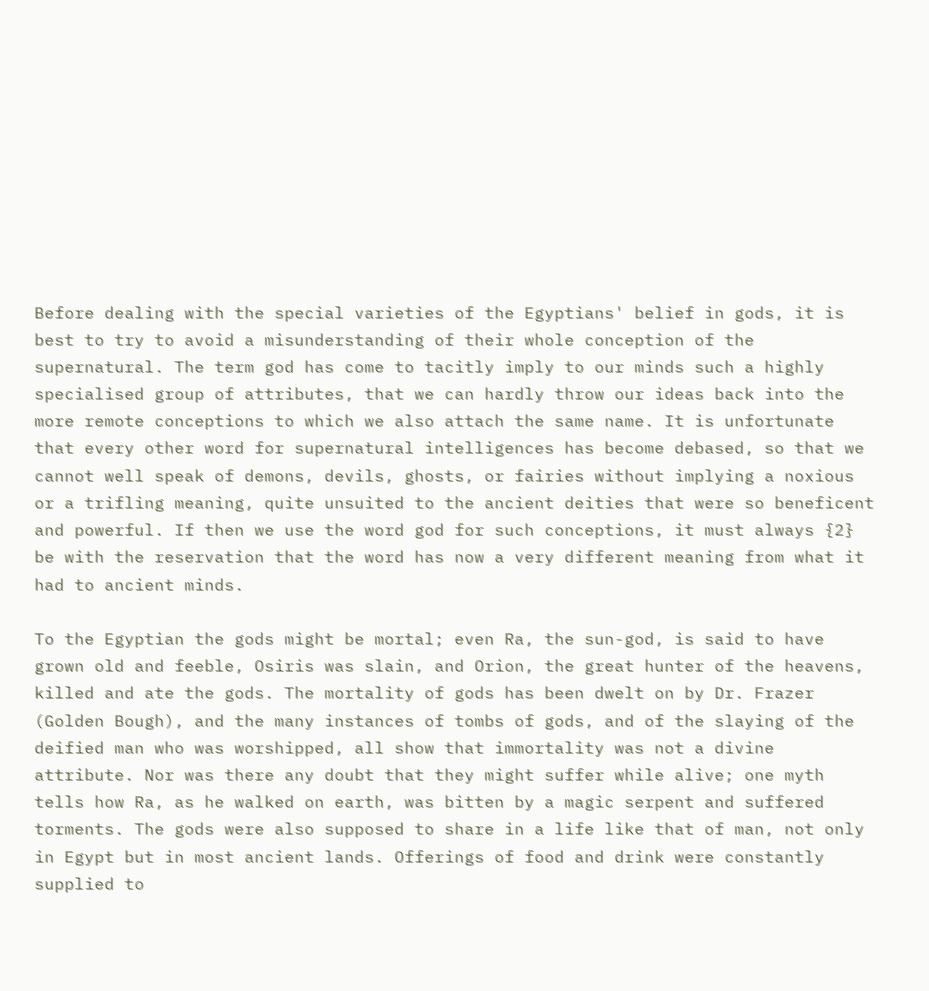Before dealing with the special varieties of the Egyptians' belief in gods, it is best to try to avoid a misunderstanding of their whole conception of the supernatural. The term god has come to tacitly imply to our minds such a highly specialised group of attributes, that we can hardly throw our ideas back into the more remote conceptions to which we also attach the same name. It is unfortunate that every other word for supernatural intelligences has become debased, so that we cannot well speak of demons, devils, ghosts, or fairies without implying a noxious or a trifling meaning, quite unsuited to the ancient deities that were so beneficent and powerful. If then we use the word god for such conceptions, it must always {2} be with the reservation that the word has now a very different meaning from what it had to ancient minds.

To the Egyptian the gods might be mortal; even Ra, the sun-god, is said to have grown old and feeble, Osiris was slain, and Orion, the great hunter of the heavens, killed and ate the gods. The mortality of gods has been dwelt on by Dr. Frazer (Golden Bough), and the many instances of tombs of gods, and of the slaying of the deified man who was worshipped, all show that immortality was not a divine attribute. Nor was there any doubt that they might suffer while alive; one myth tells how Ra, as he walked on earth, was bitten by a magic serpent and suffered torments. The gods were also supposed to share in a life like that of man, not only in Egypt but in most ancient lands. Offerings of food and drink were constantly supplied to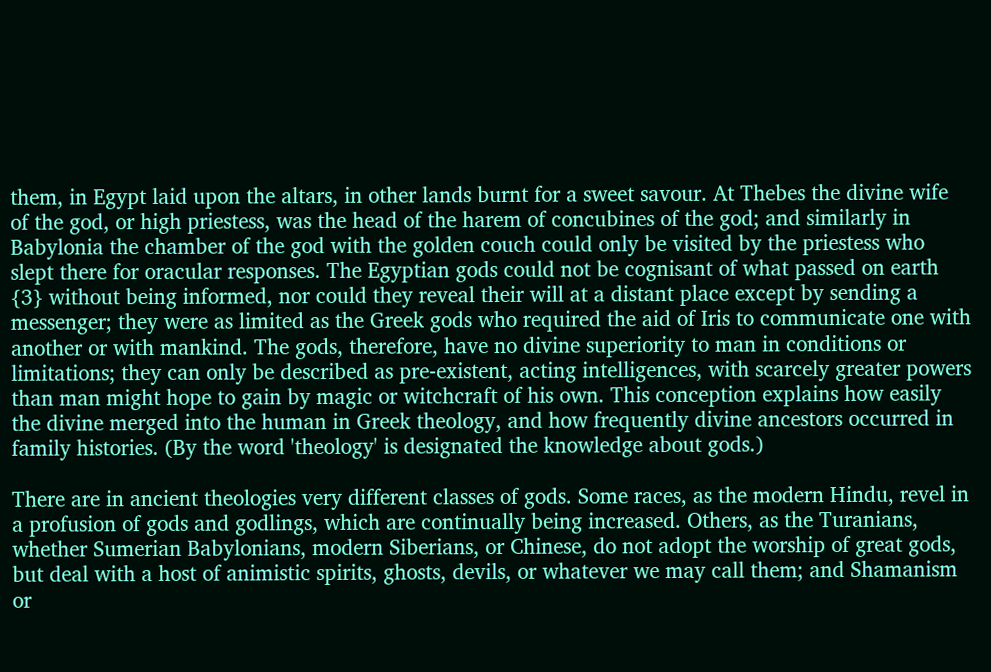them, in Egypt laid upon the altars, in other lands burnt for a sweet savour. At Thebes the divine wife of the god, or high priestess, was the head of the harem of concubines of the god; and similarly in Babylonia the chamber of the god with the golden couch could only be visited by the priestess who slept there for oracular responses. The Egyptian gods could not be cognisant of what passed on earth {3} without being informed, nor could they reveal their will at a distant place except by sending a messenger; they were as limited as the Greek gods who required the aid of Iris to communicate one with another or with mankind. The gods, therefore, have no divine superiority to man in conditions or limitations; they can only be described as pre-existent, acting intelligences, with scarcely greater powers than man might hope to gain by magic or witchcraft of his own. This conception explains how easily the divine merged into the human in Greek theology, and how frequently divine ancestors occurred in family histories. (By the word 'theology' is designated the knowledge about gods.)

There are in ancient theologies very different classes of gods. Some races, as the modern Hindu, revel in a profusion of gods and godlings, which are continually being increased. Others, as the Turanians, whether Sumerian Babylonians, modern Siberians, or Chinese, do not adopt the worship of great gods, but deal with a host of animistic spirits, ghosts, devils, or whatever we may call them; and Shamanism or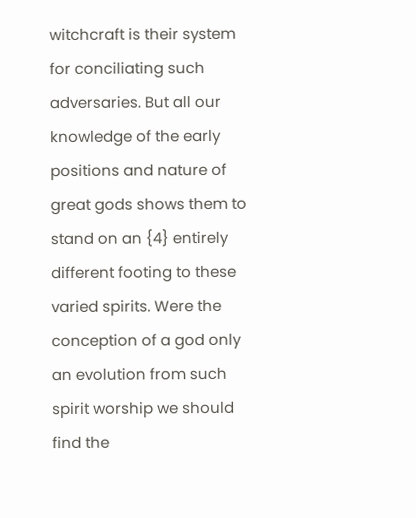witchcraft is their system for conciliating such adversaries. But all our knowledge of the early positions and nature of great gods shows them to stand on an {4} entirely different footing to these varied spirits. Were the conception of a god only an evolution from such spirit worship we should find the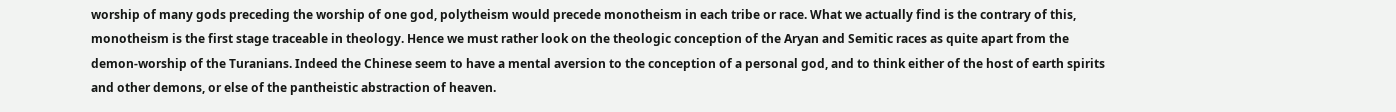worship of many gods preceding the worship of one god, polytheism would precede monotheism in each tribe or race. What we actually find is the contrary of this, monotheism is the first stage traceable in theology. Hence we must rather look on the theologic conception of the Aryan and Semitic races as quite apart from the demon-worship of the Turanians. Indeed the Chinese seem to have a mental aversion to the conception of a personal god, and to think either of the host of earth spirits and other demons, or else of the pantheistic abstraction of heaven.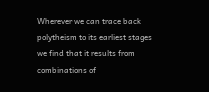Wherever we can trace back polytheism to its earliest stages we find that it results from combinations of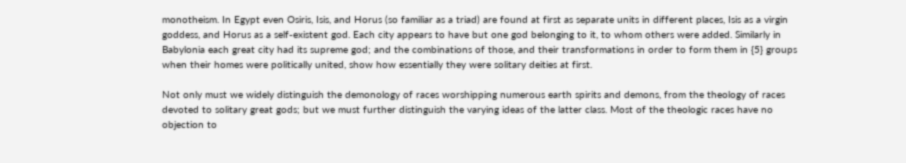monotheism. In Egypt even Osiris, Isis, and Horus (so familiar as a triad) are found at first as separate units in different places, Isis as a virgin goddess, and Horus as a self-existent god. Each city appears to have but one god belonging to it, to whom others were added. Similarly in Babylonia each great city had its supreme god; and the combinations of those, and their transformations in order to form them in {5} groups when their homes were politically united, show how essentially they were solitary deities at first.

Not only must we widely distinguish the demonology of races worshipping numerous earth spirits and demons, from the theology of races devoted to solitary great gods; but we must further distinguish the varying ideas of the latter class. Most of the theologic races have no objection to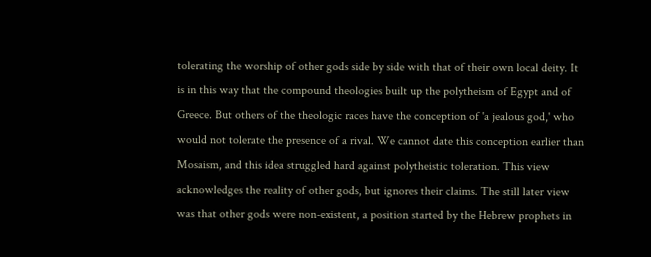tolerating the worship of other gods side by side with that of their own local deity. It is in this way that the compound theologies built up the polytheism of Egypt and of Greece. But others of the theologic races have the conception of 'a jealous god,' who would not tolerate the presence of a rival. We cannot date this conception earlier than Mosaism, and this idea struggled hard against polytheistic toleration. This view acknowledges the reality of other gods, but ignores their claims. The still later view was that other gods were non-existent, a position started by the Hebrew prophets in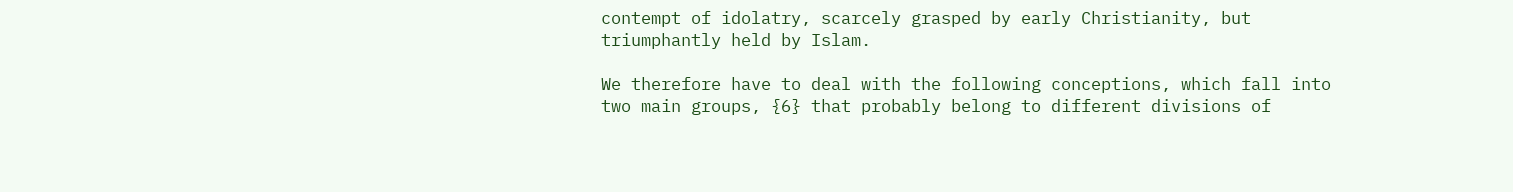contempt of idolatry, scarcely grasped by early Christianity, but triumphantly held by Islam.

We therefore have to deal with the following conceptions, which fall into two main groups, {6} that probably belong to different divisions of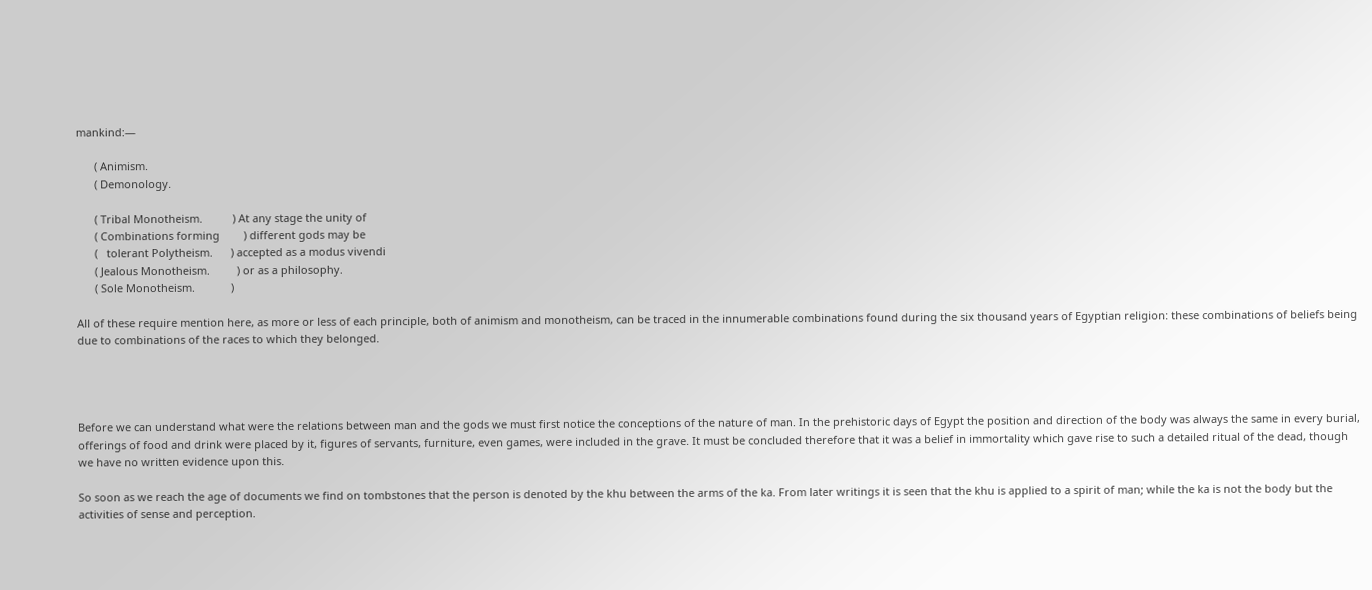mankind:—

      ( Animism.
      ( Demonology.

      ( Tribal Monotheism.          ) At any stage the unity of
      ( Combinations forming        ) different gods may be
      (   tolerant Polytheism.      ) accepted as a modus vivendi
      ( Jealous Monotheism.         ) or as a philosophy.
      ( Sole Monotheism.            )

All of these require mention here, as more or less of each principle, both of animism and monotheism, can be traced in the innumerable combinations found during the six thousand years of Egyptian religion: these combinations of beliefs being due to combinations of the races to which they belonged.




Before we can understand what were the relations between man and the gods we must first notice the conceptions of the nature of man. In the prehistoric days of Egypt the position and direction of the body was always the same in every burial, offerings of food and drink were placed by it, figures of servants, furniture, even games, were included in the grave. It must be concluded therefore that it was a belief in immortality which gave rise to such a detailed ritual of the dead, though we have no written evidence upon this.

So soon as we reach the age of documents we find on tombstones that the person is denoted by the khu between the arms of the ka. From later writings it is seen that the khu is applied to a spirit of man; while the ka is not the body but the activities of sense and perception.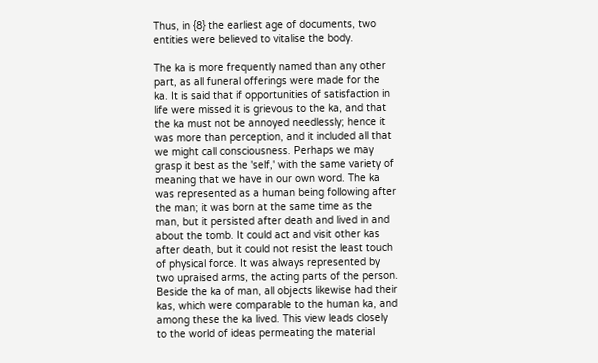Thus, in {8} the earliest age of documents, two entities were believed to vitalise the body.

The ka is more frequently named than any other part, as all funeral offerings were made for the ka. It is said that if opportunities of satisfaction in life were missed it is grievous to the ka, and that the ka must not be annoyed needlessly; hence it was more than perception, and it included all that we might call consciousness. Perhaps we may grasp it best as the 'self,' with the same variety of meaning that we have in our own word. The ka was represented as a human being following after the man; it was born at the same time as the man, but it persisted after death and lived in and about the tomb. It could act and visit other kas after death, but it could not resist the least touch of physical force. It was always represented by two upraised arms, the acting parts of the person. Beside the ka of man, all objects likewise had their kas, which were comparable to the human ka, and among these the ka lived. This view leads closely to the world of ideas permeating the material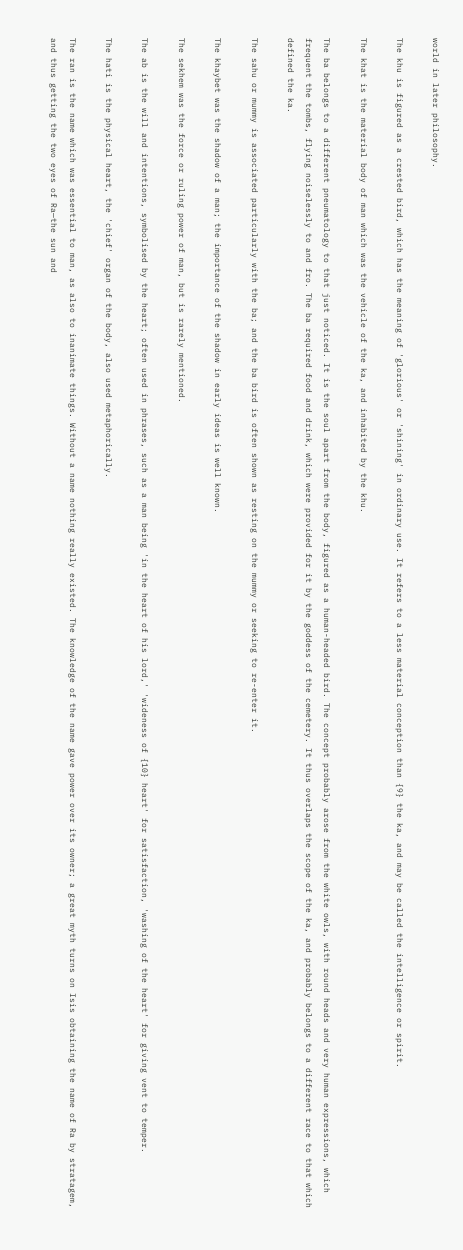world in later philosophy.

The khu is figured as a crested bird, which has the meaning of 'glorious' or 'shining' in ordinary use. It refers to a less material conception than {9} the ka, and may be called the intelligence or spirit.

The khat is the material body of man which was the vehicle of the ka, and inhabited by the khu.

The ba belongs to a different pneumatology to that just noticed. It is the soul apart from the body, figured as a human-headed bird. The concept probably arose from the white owls, with round heads and very human expressions, which frequent the tombs, flying noiselessly to and fro. The ba required food and drink, which were provided for it by the goddess of the cemetery. It thus overlaps the scope of the ka, and probably belongs to a different race to that which defined the ka.

The sahu or mummy is associated particularly with the ba; and the ba bird is often shown as resting on the mummy or seeking to re-enter it.

The khaybet was the shadow of a man; the importance of the shadow in early ideas is well known.

The sekhem was the force or ruling power of man, but is rarely mentioned.

The ab is the will and intentions, symbolised by the heart; often used in phrases, such as a man being 'in the heart of his lord,' 'wideness of {10} heart' for satisfaction, 'washing of the heart' for giving vent to temper.

The hati is the physical heart, the 'chief' organ of the body, also used metaphorically.

The ran is the name which was essential to man, as also to inanimate things. Without a name nothing really existed. The knowledge of the name gave power over its owner; a great myth turns on Isis obtaining the name of Ra by stratagem, and thus getting the two eyes of Ra—the sun and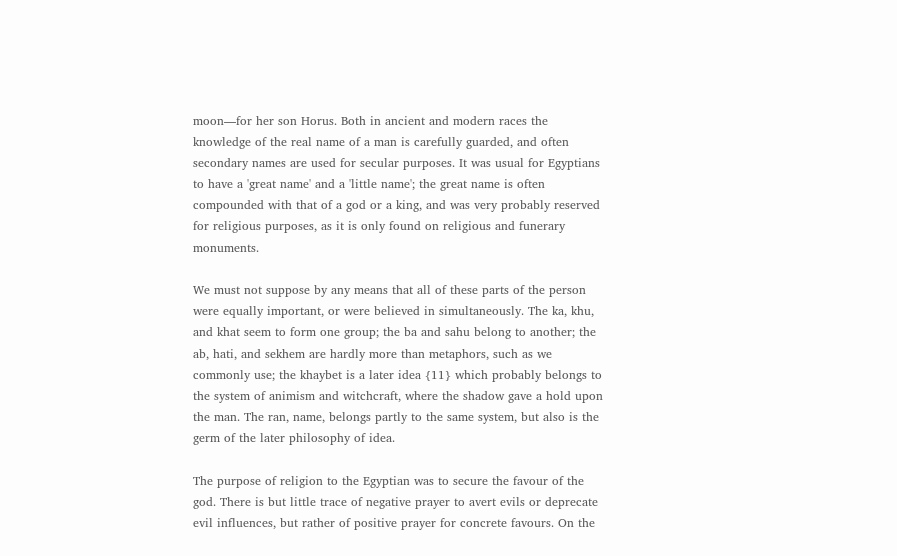moon—for her son Horus. Both in ancient and modern races the knowledge of the real name of a man is carefully guarded, and often secondary names are used for secular purposes. It was usual for Egyptians to have a 'great name' and a 'little name'; the great name is often compounded with that of a god or a king, and was very probably reserved for religious purposes, as it is only found on religious and funerary monuments.

We must not suppose by any means that all of these parts of the person were equally important, or were believed in simultaneously. The ka, khu, and khat seem to form one group; the ba and sahu belong to another; the ab, hati, and sekhem are hardly more than metaphors, such as we commonly use; the khaybet is a later idea {11} which probably belongs to the system of animism and witchcraft, where the shadow gave a hold upon the man. The ran, name, belongs partly to the same system, but also is the germ of the later philosophy of idea.

The purpose of religion to the Egyptian was to secure the favour of the god. There is but little trace of negative prayer to avert evils or deprecate evil influences, but rather of positive prayer for concrete favours. On the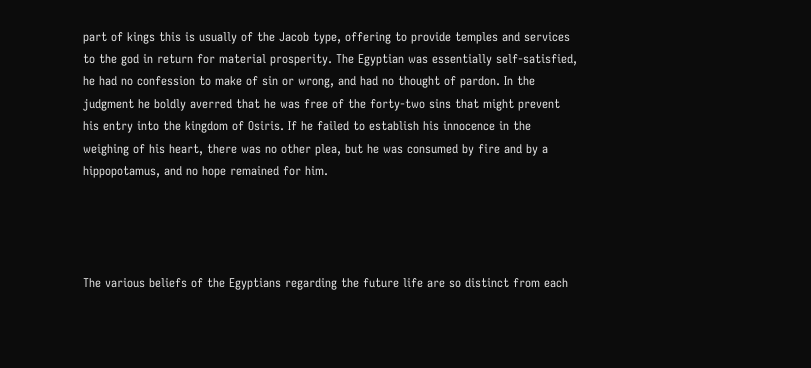part of kings this is usually of the Jacob type, offering to provide temples and services to the god in return for material prosperity. The Egyptian was essentially self-satisfied, he had no confession to make of sin or wrong, and had no thought of pardon. In the judgment he boldly averred that he was free of the forty-two sins that might prevent his entry into the kingdom of Osiris. If he failed to establish his innocence in the weighing of his heart, there was no other plea, but he was consumed by fire and by a hippopotamus, and no hope remained for him.




The various beliefs of the Egyptians regarding the future life are so distinct from each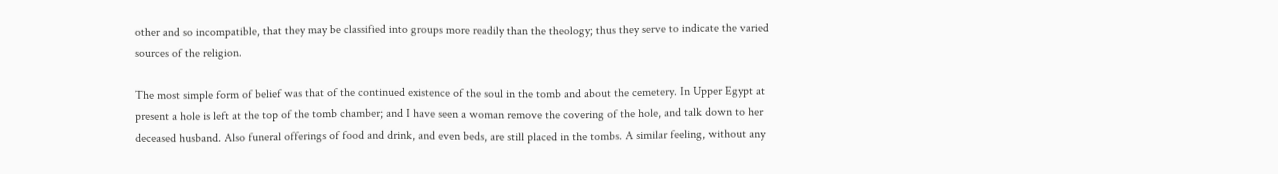other and so incompatible, that they may be classified into groups more readily than the theology; thus they serve to indicate the varied sources of the religion.

The most simple form of belief was that of the continued existence of the soul in the tomb and about the cemetery. In Upper Egypt at present a hole is left at the top of the tomb chamber; and I have seen a woman remove the covering of the hole, and talk down to her deceased husband. Also funeral offerings of food and drink, and even beds, are still placed in the tombs. A similar feeling, without any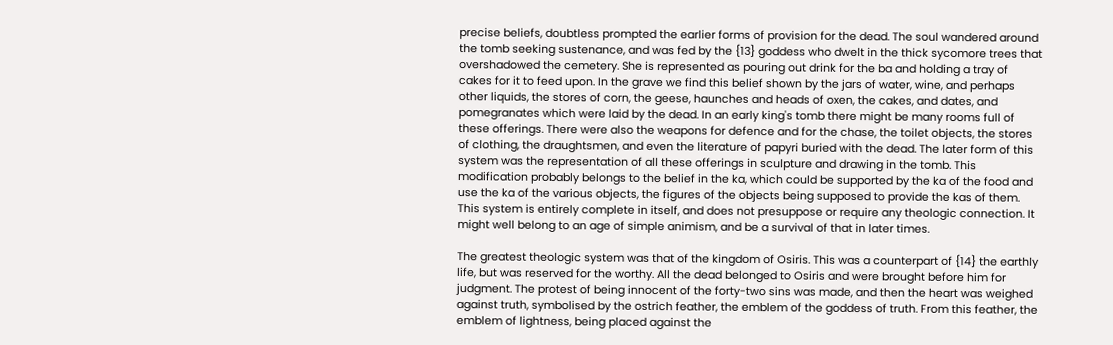precise beliefs, doubtless prompted the earlier forms of provision for the dead. The soul wandered around the tomb seeking sustenance, and was fed by the {13} goddess who dwelt in the thick sycomore trees that overshadowed the cemetery. She is represented as pouring out drink for the ba and holding a tray of cakes for it to feed upon. In the grave we find this belief shown by the jars of water, wine, and perhaps other liquids, the stores of corn, the geese, haunches and heads of oxen, the cakes, and dates, and pomegranates which were laid by the dead. In an early king's tomb there might be many rooms full of these offerings. There were also the weapons for defence and for the chase, the toilet objects, the stores of clothing, the draughtsmen, and even the literature of papyri buried with the dead. The later form of this system was the representation of all these offerings in sculpture and drawing in the tomb. This modification probably belongs to the belief in the ka, which could be supported by the ka of the food and use the ka of the various objects, the figures of the objects being supposed to provide the kas of them. This system is entirely complete in itself, and does not presuppose or require any theologic connection. It might well belong to an age of simple animism, and be a survival of that in later times.

The greatest theologic system was that of the kingdom of Osiris. This was a counterpart of {14} the earthly life, but was reserved for the worthy. All the dead belonged to Osiris and were brought before him for judgment. The protest of being innocent of the forty-two sins was made, and then the heart was weighed against truth, symbolised by the ostrich feather, the emblem of the goddess of truth. From this feather, the emblem of lightness, being placed against the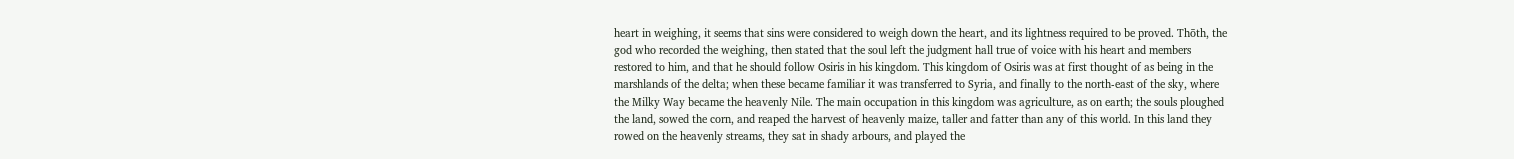heart in weighing, it seems that sins were considered to weigh down the heart, and its lightness required to be proved. Thōth, the god who recorded the weighing, then stated that the soul left the judgment hall true of voice with his heart and members restored to him, and that he should follow Osiris in his kingdom. This kingdom of Osiris was at first thought of as being in the marshlands of the delta; when these became familiar it was transferred to Syria, and finally to the north-east of the sky, where the Milky Way became the heavenly Nile. The main occupation in this kingdom was agriculture, as on earth; the souls ploughed the land, sowed the corn, and reaped the harvest of heavenly maize, taller and fatter than any of this world. In this land they rowed on the heavenly streams, they sat in shady arbours, and played the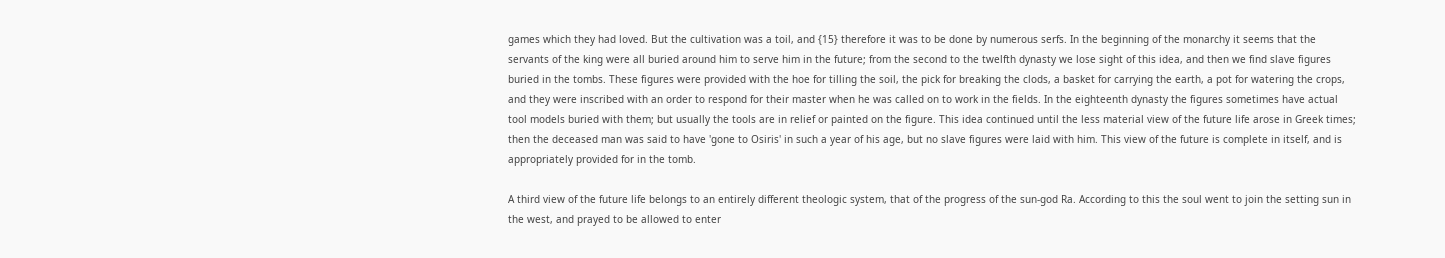games which they had loved. But the cultivation was a toil, and {15} therefore it was to be done by numerous serfs. In the beginning of the monarchy it seems that the servants of the king were all buried around him to serve him in the future; from the second to the twelfth dynasty we lose sight of this idea, and then we find slave figures buried in the tombs. These figures were provided with the hoe for tilling the soil, the pick for breaking the clods, a basket for carrying the earth, a pot for watering the crops, and they were inscribed with an order to respond for their master when he was called on to work in the fields. In the eighteenth dynasty the figures sometimes have actual tool models buried with them; but usually the tools are in relief or painted on the figure. This idea continued until the less material view of the future life arose in Greek times; then the deceased man was said to have 'gone to Osiris' in such a year of his age, but no slave figures were laid with him. This view of the future is complete in itself, and is appropriately provided for in the tomb.

A third view of the future life belongs to an entirely different theologic system, that of the progress of the sun-god Ra. According to this the soul went to join the setting sun in the west, and prayed to be allowed to enter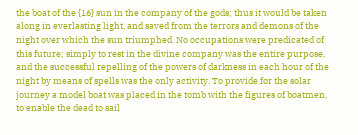the boat of the {16} sun in the company of the gods; thus it would be taken along in everlasting light, and saved from the terrors and demons of the night over which the sun triumphed. No occupations were predicated of this future; simply to rest in the divine company was the entire purpose, and the successful repelling of the powers of darkness in each hour of the night by means of spells was the only activity. To provide for the solar journey a model boat was placed in the tomb with the figures of boatmen, to enable the dead to sail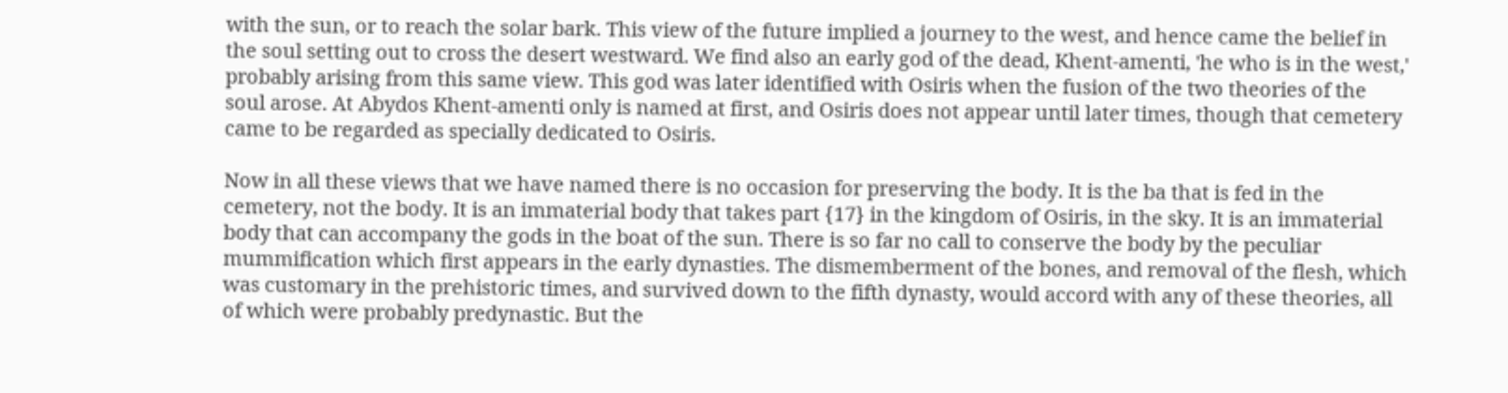with the sun, or to reach the solar bark. This view of the future implied a journey to the west, and hence came the belief in the soul setting out to cross the desert westward. We find also an early god of the dead, Khent-amenti, 'he who is in the west,' probably arising from this same view. This god was later identified with Osiris when the fusion of the two theories of the soul arose. At Abydos Khent-amenti only is named at first, and Osiris does not appear until later times, though that cemetery came to be regarded as specially dedicated to Osiris.

Now in all these views that we have named there is no occasion for preserving the body. It is the ba that is fed in the cemetery, not the body. It is an immaterial body that takes part {17} in the kingdom of Osiris, in the sky. It is an immaterial body that can accompany the gods in the boat of the sun. There is so far no call to conserve the body by the peculiar mummification which first appears in the early dynasties. The dismemberment of the bones, and removal of the flesh, which was customary in the prehistoric times, and survived down to the fifth dynasty, would accord with any of these theories, all of which were probably predynastic. But the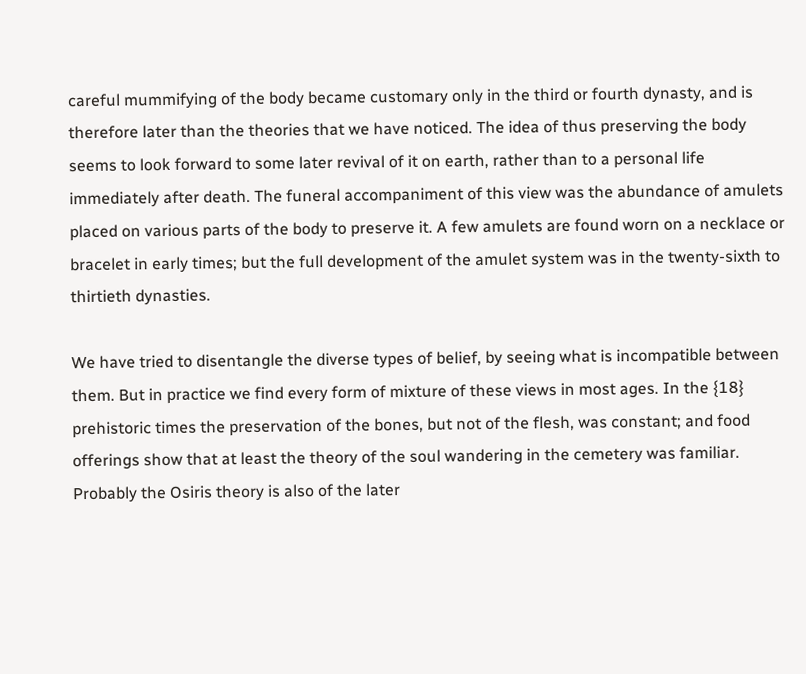careful mummifying of the body became customary only in the third or fourth dynasty, and is therefore later than the theories that we have noticed. The idea of thus preserving the body seems to look forward to some later revival of it on earth, rather than to a personal life immediately after death. The funeral accompaniment of this view was the abundance of amulets placed on various parts of the body to preserve it. A few amulets are found worn on a necklace or bracelet in early times; but the full development of the amulet system was in the twenty-sixth to thirtieth dynasties.

We have tried to disentangle the diverse types of belief, by seeing what is incompatible between them. But in practice we find every form of mixture of these views in most ages. In the {18} prehistoric times the preservation of the bones, but not of the flesh, was constant; and food offerings show that at least the theory of the soul wandering in the cemetery was familiar. Probably the Osiris theory is also of the later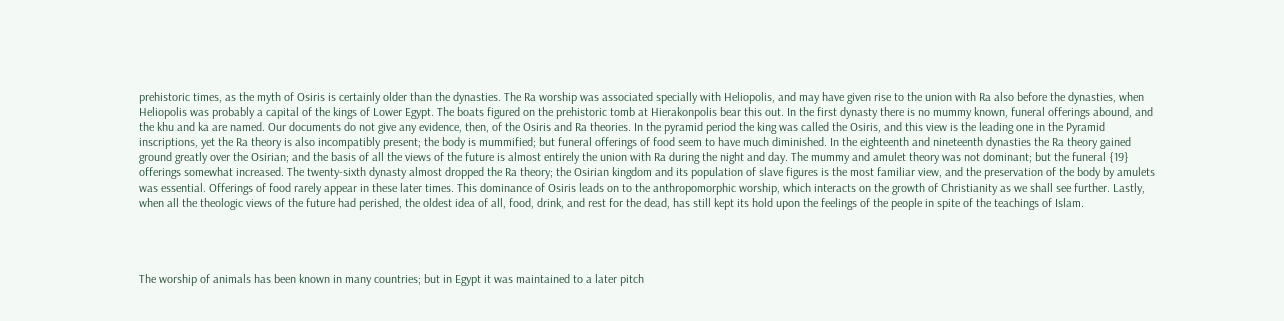prehistoric times, as the myth of Osiris is certainly older than the dynasties. The Ra worship was associated specially with Heliopolis, and may have given rise to the union with Ra also before the dynasties, when Heliopolis was probably a capital of the kings of Lower Egypt. The boats figured on the prehistoric tomb at Hierakonpolis bear this out. In the first dynasty there is no mummy known, funeral offerings abound, and the khu and ka are named. Our documents do not give any evidence, then, of the Osiris and Ra theories. In the pyramid period the king was called the Osiris, and this view is the leading one in the Pyramid inscriptions, yet the Ra theory is also incompatibly present; the body is mummified; but funeral offerings of food seem to have much diminished. In the eighteenth and nineteenth dynasties the Ra theory gained ground greatly over the Osirian; and the basis of all the views of the future is almost entirely the union with Ra during the night and day. The mummy and amulet theory was not dominant; but the funeral {19} offerings somewhat increased. The twenty-sixth dynasty almost dropped the Ra theory; the Osirian kingdom and its population of slave figures is the most familiar view, and the preservation of the body by amulets was essential. Offerings of food rarely appear in these later times. This dominance of Osiris leads on to the anthropomorphic worship, which interacts on the growth of Christianity as we shall see further. Lastly, when all the theologic views of the future had perished, the oldest idea of all, food, drink, and rest for the dead, has still kept its hold upon the feelings of the people in spite of the teachings of Islam.




The worship of animals has been known in many countries; but in Egypt it was maintained to a later pitch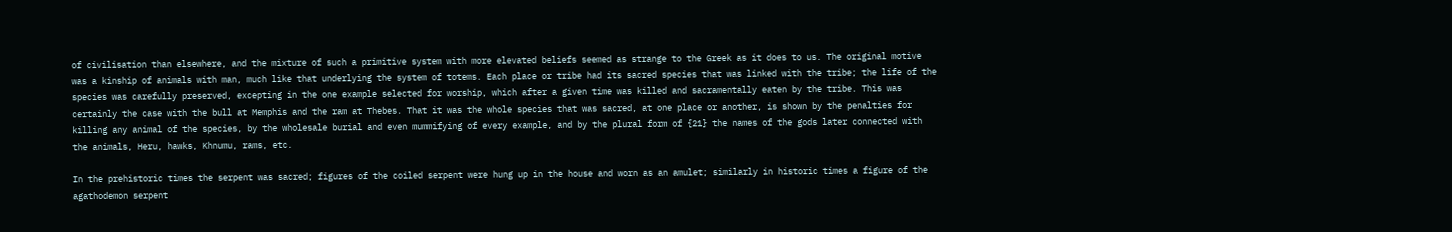of civilisation than elsewhere, and the mixture of such a primitive system with more elevated beliefs seemed as strange to the Greek as it does to us. The original motive was a kinship of animals with man, much like that underlying the system of totems. Each place or tribe had its sacred species that was linked with the tribe; the life of the species was carefully preserved, excepting in the one example selected for worship, which after a given time was killed and sacramentally eaten by the tribe. This was certainly the case with the bull at Memphis and the ram at Thebes. That it was the whole species that was sacred, at one place or another, is shown by the penalties for killing any animal of the species, by the wholesale burial and even mummifying of every example, and by the plural form of {21} the names of the gods later connected with the animals, Heru, hawks, Khnumu, rams, etc.

In the prehistoric times the serpent was sacred; figures of the coiled serpent were hung up in the house and worn as an amulet; similarly in historic times a figure of the agathodemon serpent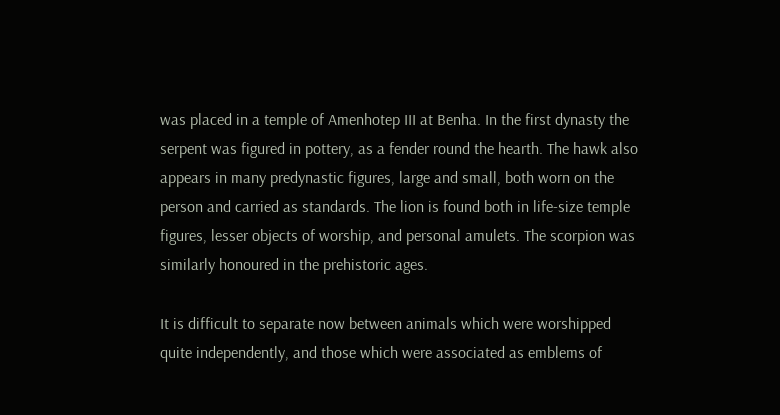was placed in a temple of Amenhotep III at Benha. In the first dynasty the serpent was figured in pottery, as a fender round the hearth. The hawk also appears in many predynastic figures, large and small, both worn on the person and carried as standards. The lion is found both in life-size temple figures, lesser objects of worship, and personal amulets. The scorpion was similarly honoured in the prehistoric ages.

It is difficult to separate now between animals which were worshipped quite independently, and those which were associated as emblems of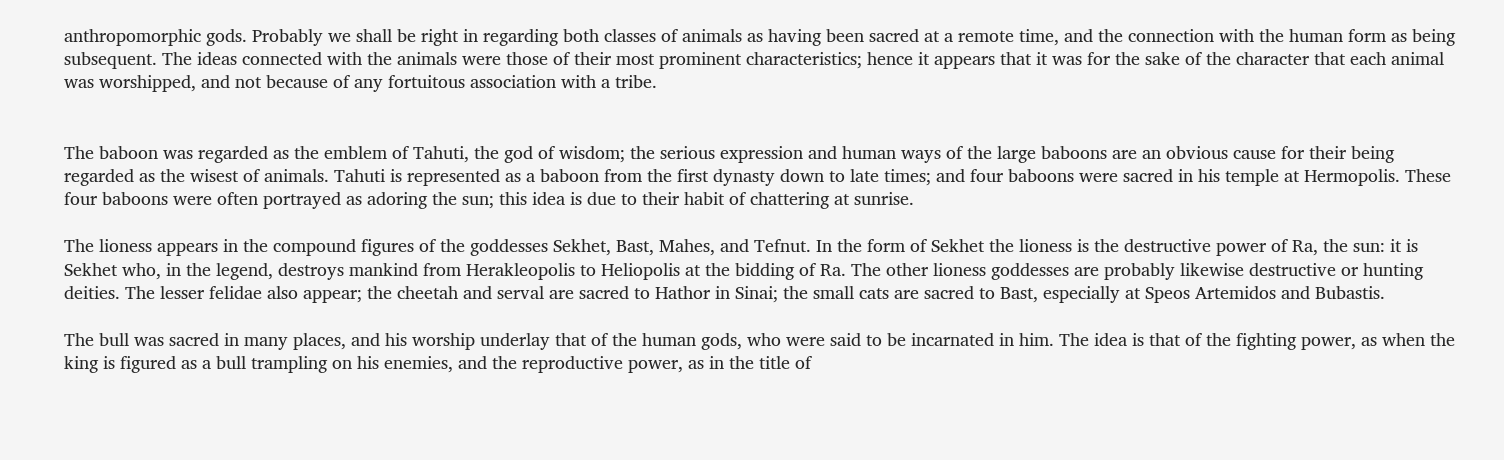anthropomorphic gods. Probably we shall be right in regarding both classes of animals as having been sacred at a remote time, and the connection with the human form as being subsequent. The ideas connected with the animals were those of their most prominent characteristics; hence it appears that it was for the sake of the character that each animal was worshipped, and not because of any fortuitous association with a tribe.


The baboon was regarded as the emblem of Tahuti, the god of wisdom; the serious expression and human ways of the large baboons are an obvious cause for their being regarded as the wisest of animals. Tahuti is represented as a baboon from the first dynasty down to late times; and four baboons were sacred in his temple at Hermopolis. These four baboons were often portrayed as adoring the sun; this idea is due to their habit of chattering at sunrise.

The lioness appears in the compound figures of the goddesses Sekhet, Bast, Mahes, and Tefnut. In the form of Sekhet the lioness is the destructive power of Ra, the sun: it is Sekhet who, in the legend, destroys mankind from Herakleopolis to Heliopolis at the bidding of Ra. The other lioness goddesses are probably likewise destructive or hunting deities. The lesser felidae also appear; the cheetah and serval are sacred to Hathor in Sinai; the small cats are sacred to Bast, especially at Speos Artemidos and Bubastis.

The bull was sacred in many places, and his worship underlay that of the human gods, who were said to be incarnated in him. The idea is that of the fighting power, as when the king is figured as a bull trampling on his enemies, and the reproductive power, as in the title of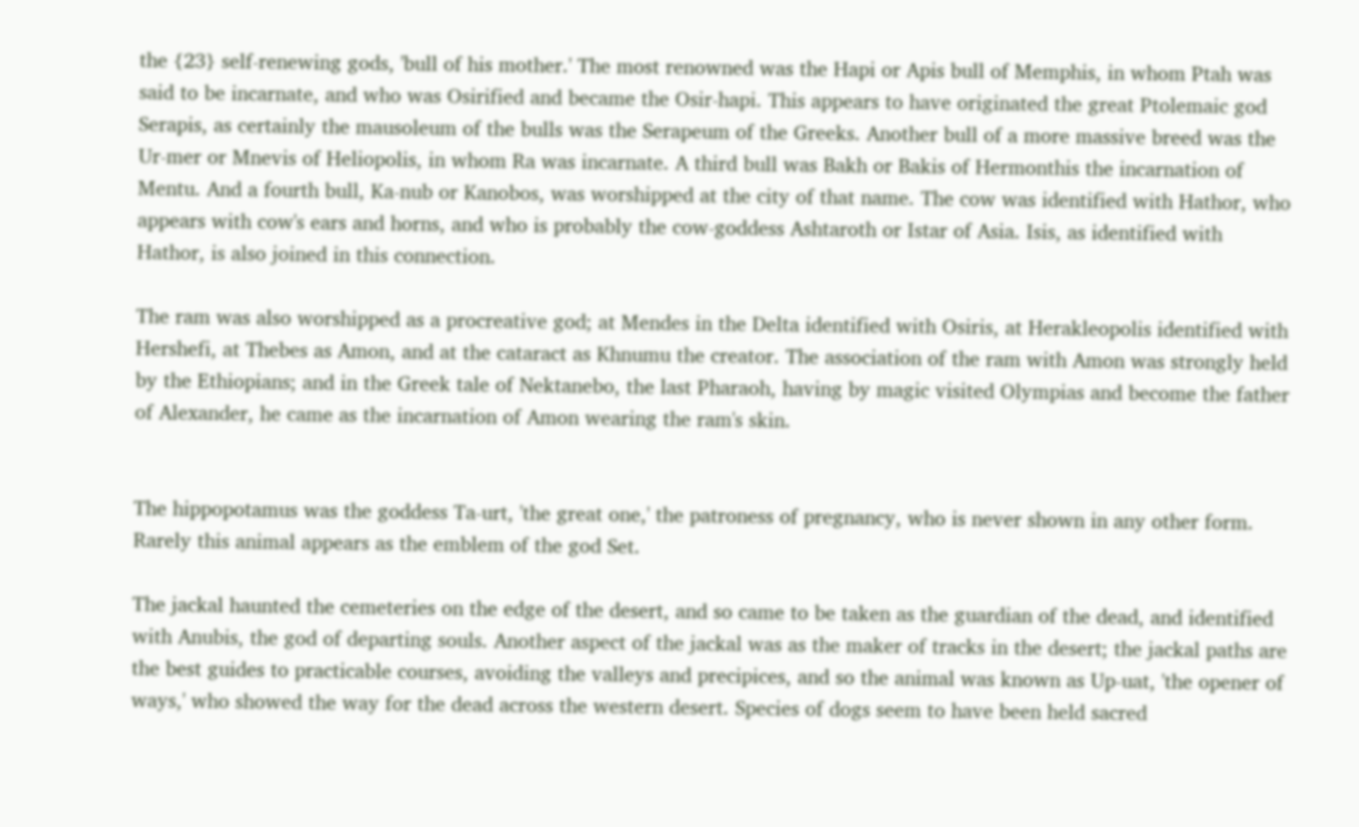the {23} self-renewing gods, 'bull of his mother.' The most renowned was the Hapi or Apis bull of Memphis, in whom Ptah was said to be incarnate, and who was Osirified and became the Osir-hapi. This appears to have originated the great Ptolemaic god Serapis, as certainly the mausoleum of the bulls was the Serapeum of the Greeks. Another bull of a more massive breed was the Ur-mer or Mnevis of Heliopolis, in whom Ra was incarnate. A third bull was Bakh or Bakis of Hermonthis the incarnation of Mentu. And a fourth bull, Ka-nub or Kanobos, was worshipped at the city of that name. The cow was identified with Hathor, who appears with cow's ears and horns, and who is probably the cow-goddess Ashtaroth or Istar of Asia. Isis, as identified with Hathor, is also joined in this connection.

The ram was also worshipped as a procreative god; at Mendes in the Delta identified with Osiris, at Herakleopolis identified with Hershefi, at Thebes as Amon, and at the cataract as Khnumu the creator. The association of the ram with Amon was strongly held by the Ethiopians; and in the Greek tale of Nektanebo, the last Pharaoh, having by magic visited Olympias and become the father of Alexander, he came as the incarnation of Amon wearing the ram's skin.


The hippopotamus was the goddess Ta-urt, 'the great one,' the patroness of pregnancy, who is never shown in any other form. Rarely this animal appears as the emblem of the god Set.

The jackal haunted the cemeteries on the edge of the desert, and so came to be taken as the guardian of the dead, and identified with Anubis, the god of departing souls. Another aspect of the jackal was as the maker of tracks in the desert; the jackal paths are the best guides to practicable courses, avoiding the valleys and precipices, and so the animal was known as Up-uat, 'the opener of ways,' who showed the way for the dead across the western desert. Species of dogs seem to have been held sacred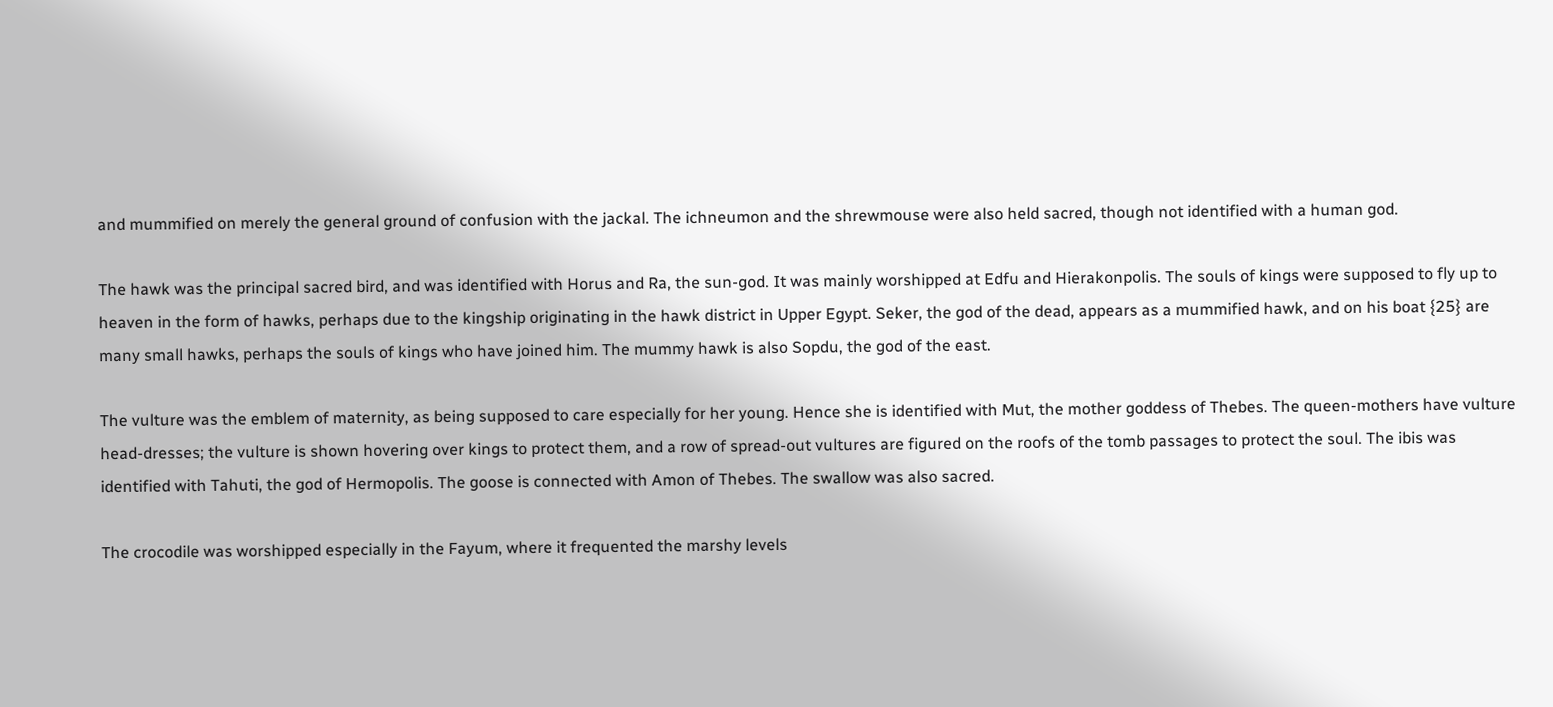and mummified on merely the general ground of confusion with the jackal. The ichneumon and the shrewmouse were also held sacred, though not identified with a human god.

The hawk was the principal sacred bird, and was identified with Horus and Ra, the sun-god. It was mainly worshipped at Edfu and Hierakonpolis. The souls of kings were supposed to fly up to heaven in the form of hawks, perhaps due to the kingship originating in the hawk district in Upper Egypt. Seker, the god of the dead, appears as a mummified hawk, and on his boat {25} are many small hawks, perhaps the souls of kings who have joined him. The mummy hawk is also Sopdu, the god of the east.

The vulture was the emblem of maternity, as being supposed to care especially for her young. Hence she is identified with Mut, the mother goddess of Thebes. The queen-mothers have vulture head-dresses; the vulture is shown hovering over kings to protect them, and a row of spread-out vultures are figured on the roofs of the tomb passages to protect the soul. The ibis was identified with Tahuti, the god of Hermopolis. The goose is connected with Amon of Thebes. The swallow was also sacred.

The crocodile was worshipped especially in the Fayum, where it frequented the marshy levels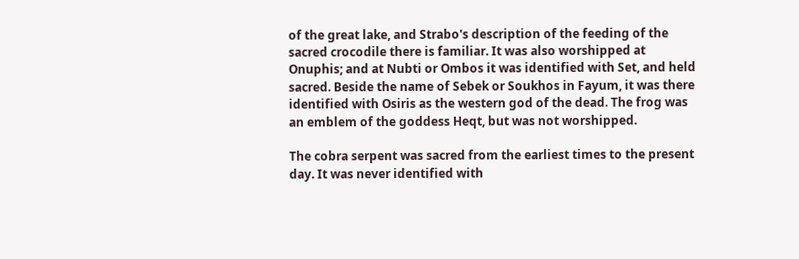of the great lake, and Strabo's description of the feeding of the sacred crocodile there is familiar. It was also worshipped at Onuphis; and at Nubti or Ombos it was identified with Set, and held sacred. Beside the name of Sebek or Soukhos in Fayum, it was there identified with Osiris as the western god of the dead. The frog was an emblem of the goddess Heqt, but was not worshipped.

The cobra serpent was sacred from the earliest times to the present day. It was never identified with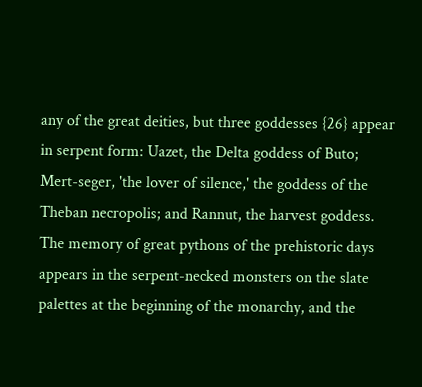any of the great deities, but three goddesses {26} appear in serpent form: Uazet, the Delta goddess of Buto; Mert-seger, 'the lover of silence,' the goddess of the Theban necropolis; and Rannut, the harvest goddess. The memory of great pythons of the prehistoric days appears in the serpent-necked monsters on the slate palettes at the beginning of the monarchy, and the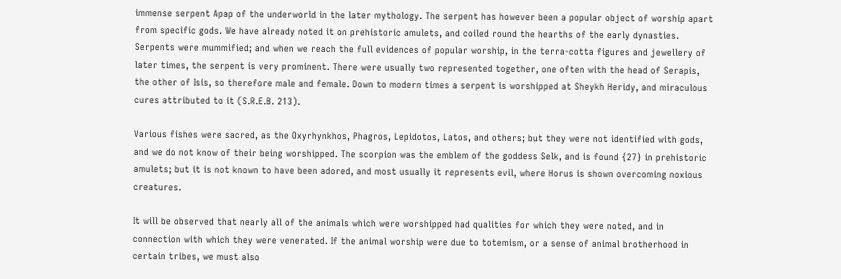immense serpent Apap of the underworld in the later mythology. The serpent has however been a popular object of worship apart from specific gods. We have already noted it on prehistoric amulets, and coiled round the hearths of the early dynasties. Serpents were mummified; and when we reach the full evidences of popular worship, in the terra-cotta figures and jewellery of later times, the serpent is very prominent. There were usually two represented together, one often with the head of Serapis, the other of Isis, so therefore male and female. Down to modern times a serpent is worshipped at Sheykh Heridy, and miraculous cures attributed to it (S.R.E.B. 213).

Various fishes were sacred, as the Oxyrhynkhos, Phagros, Lepidotos, Latos, and others; but they were not identified with gods, and we do not know of their being worshipped. The scorpion was the emblem of the goddess Selk, and is found {27} in prehistoric amulets; but it is not known to have been adored, and most usually it represents evil, where Horus is shown overcoming noxious creatures.

It will be observed that nearly all of the animals which were worshipped had qualities for which they were noted, and in connection with which they were venerated. If the animal worship were due to totemism, or a sense of animal brotherhood in certain tribes, we must also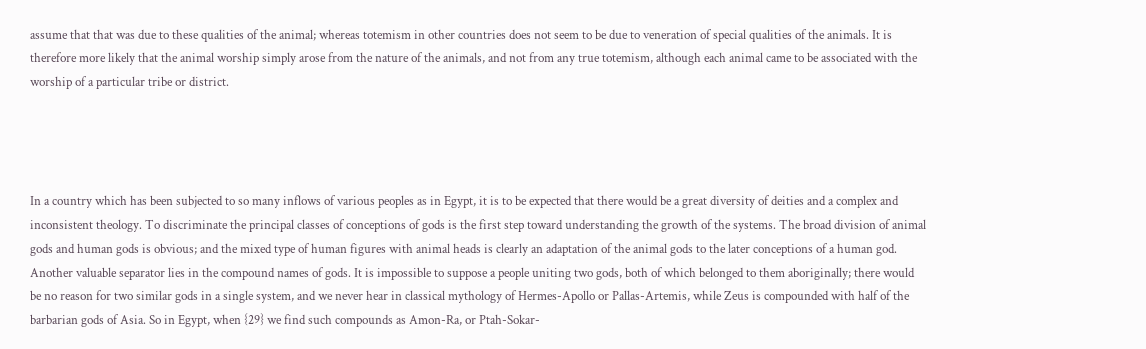assume that that was due to these qualities of the animal; whereas totemism in other countries does not seem to be due to veneration of special qualities of the animals. It is therefore more likely that the animal worship simply arose from the nature of the animals, and not from any true totemism, although each animal came to be associated with the worship of a particular tribe or district.




In a country which has been subjected to so many inflows of various peoples as in Egypt, it is to be expected that there would be a great diversity of deities and a complex and inconsistent theology. To discriminate the principal classes of conceptions of gods is the first step toward understanding the growth of the systems. The broad division of animal gods and human gods is obvious; and the mixed type of human figures with animal heads is clearly an adaptation of the animal gods to the later conceptions of a human god. Another valuable separator lies in the compound names of gods. It is impossible to suppose a people uniting two gods, both of which belonged to them aboriginally; there would be no reason for two similar gods in a single system, and we never hear in classical mythology of Hermes-Apollo or Pallas-Artemis, while Zeus is compounded with half of the barbarian gods of Asia. So in Egypt, when {29} we find such compounds as Amon-Ra, or Ptah-Sokar-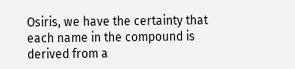Osiris, we have the certainty that each name in the compound is derived from a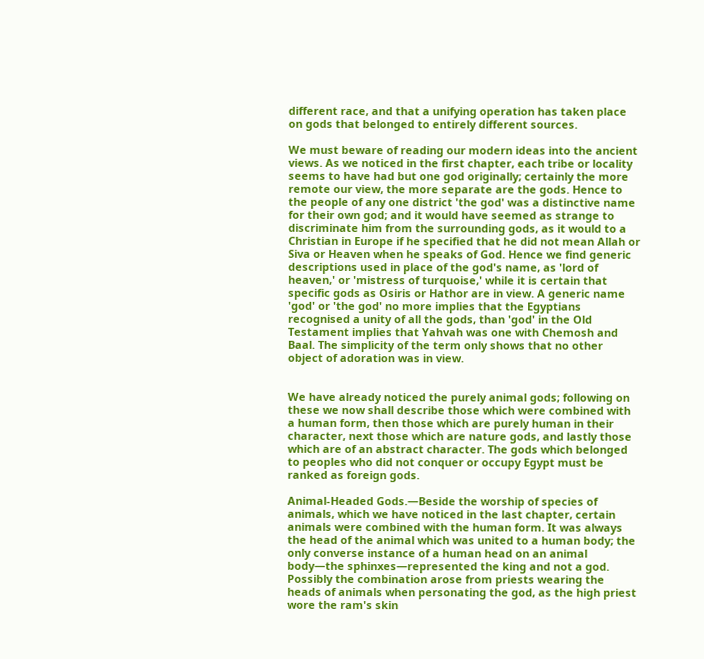different race, and that a unifying operation has taken place on gods that belonged to entirely different sources.

We must beware of reading our modern ideas into the ancient views. As we noticed in the first chapter, each tribe or locality seems to have had but one god originally; certainly the more remote our view, the more separate are the gods. Hence to the people of any one district 'the god' was a distinctive name for their own god; and it would have seemed as strange to discriminate him from the surrounding gods, as it would to a Christian in Europe if he specified that he did not mean Allah or Siva or Heaven when he speaks of God. Hence we find generic descriptions used in place of the god's name, as 'lord of heaven,' or 'mistress of turquoise,' while it is certain that specific gods as Osiris or Hathor are in view. A generic name 'god' or 'the god' no more implies that the Egyptians recognised a unity of all the gods, than 'god' in the Old Testament implies that Yahvah was one with Chemosh and Baal. The simplicity of the term only shows that no other object of adoration was in view.


We have already noticed the purely animal gods; following on these we now shall describe those which were combined with a human form, then those which are purely human in their character, next those which are nature gods, and lastly those which are of an abstract character. The gods which belonged to peoples who did not conquer or occupy Egypt must be ranked as foreign gods.

Animal-Headed Gods.—Beside the worship of species of animals, which we have noticed in the last chapter, certain animals were combined with the human form. It was always the head of the animal which was united to a human body; the only converse instance of a human head on an animal body—the sphinxes—represented the king and not a god. Possibly the combination arose from priests wearing the heads of animals when personating the god, as the high priest wore the ram's skin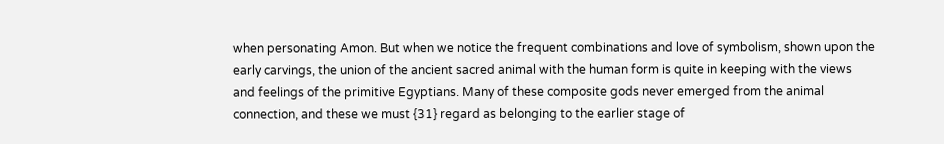when personating Amon. But when we notice the frequent combinations and love of symbolism, shown upon the early carvings, the union of the ancient sacred animal with the human form is quite in keeping with the views and feelings of the primitive Egyptians. Many of these composite gods never emerged from the animal connection, and these we must {31} regard as belonging to the earlier stage of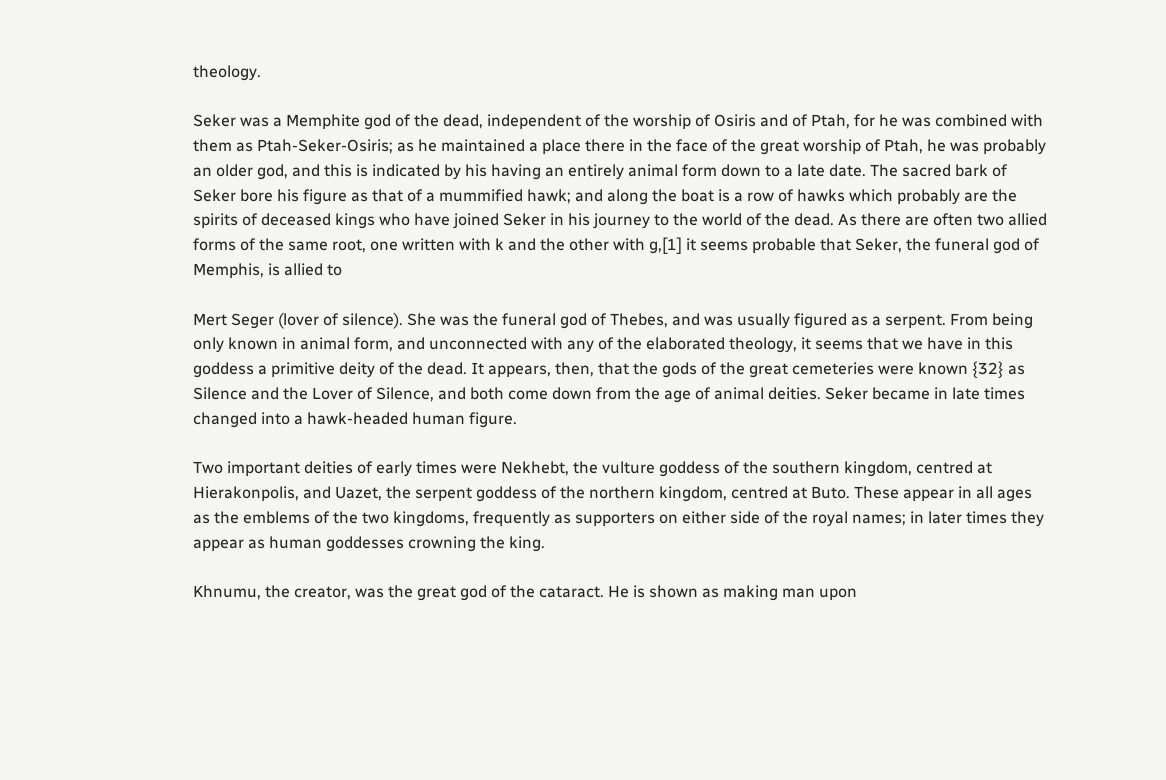theology.

Seker was a Memphite god of the dead, independent of the worship of Osiris and of Ptah, for he was combined with them as Ptah-Seker-Osiris; as he maintained a place there in the face of the great worship of Ptah, he was probably an older god, and this is indicated by his having an entirely animal form down to a late date. The sacred bark of Seker bore his figure as that of a mummified hawk; and along the boat is a row of hawks which probably are the spirits of deceased kings who have joined Seker in his journey to the world of the dead. As there are often two allied forms of the same root, one written with k and the other with g,[1] it seems probable that Seker, the funeral god of Memphis, is allied to

Mert Seger (lover of silence). She was the funeral god of Thebes, and was usually figured as a serpent. From being only known in animal form, and unconnected with any of the elaborated theology, it seems that we have in this goddess a primitive deity of the dead. It appears, then, that the gods of the great cemeteries were known {32} as Silence and the Lover of Silence, and both come down from the age of animal deities. Seker became in late times changed into a hawk-headed human figure.

Two important deities of early times were Nekhebt, the vulture goddess of the southern kingdom, centred at Hierakonpolis, and Uazet, the serpent goddess of the northern kingdom, centred at Buto. These appear in all ages as the emblems of the two kingdoms, frequently as supporters on either side of the royal names; in later times they appear as human goddesses crowning the king.

Khnumu, the creator, was the great god of the cataract. He is shown as making man upon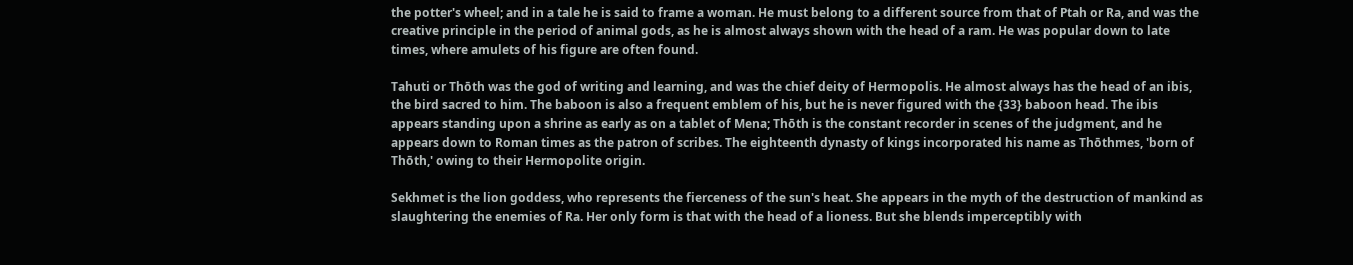the potter's wheel; and in a tale he is said to frame a woman. He must belong to a different source from that of Ptah or Ra, and was the creative principle in the period of animal gods, as he is almost always shown with the head of a ram. He was popular down to late times, where amulets of his figure are often found.

Tahuti or Thōth was the god of writing and learning, and was the chief deity of Hermopolis. He almost always has the head of an ibis, the bird sacred to him. The baboon is also a frequent emblem of his, but he is never figured with the {33} baboon head. The ibis appears standing upon a shrine as early as on a tablet of Mena; Thōth is the constant recorder in scenes of the judgment, and he appears down to Roman times as the patron of scribes. The eighteenth dynasty of kings incorporated his name as Thōthmes, 'born of Thōth,' owing to their Hermopolite origin.

Sekhmet is the lion goddess, who represents the fierceness of the sun's heat. She appears in the myth of the destruction of mankind as slaughtering the enemies of Ra. Her only form is that with the head of a lioness. But she blends imperceptibly with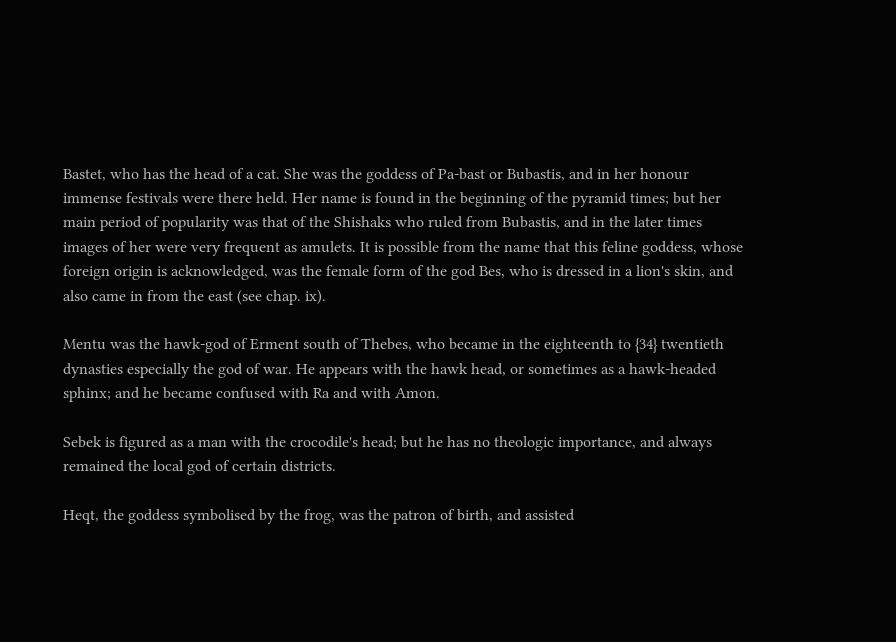Bastet, who has the head of a cat. She was the goddess of Pa-bast or Bubastis, and in her honour immense festivals were there held. Her name is found in the beginning of the pyramid times; but her main period of popularity was that of the Shishaks who ruled from Bubastis, and in the later times images of her were very frequent as amulets. It is possible from the name that this feline goddess, whose foreign origin is acknowledged, was the female form of the god Bes, who is dressed in a lion's skin, and also came in from the east (see chap. ix).

Mentu was the hawk-god of Erment south of Thebes, who became in the eighteenth to {34} twentieth dynasties especially the god of war. He appears with the hawk head, or sometimes as a hawk-headed sphinx; and he became confused with Ra and with Amon.

Sebek is figured as a man with the crocodile's head; but he has no theologic importance, and always remained the local god of certain districts.

Heqt, the goddess symbolised by the frog, was the patron of birth, and assisted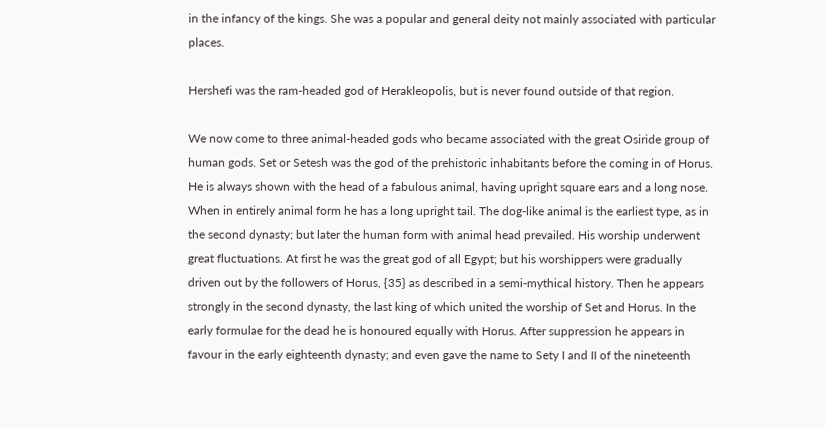in the infancy of the kings. She was a popular and general deity not mainly associated with particular places.

Hershefi was the ram-headed god of Herakleopolis, but is never found outside of that region.

We now come to three animal-headed gods who became associated with the great Osiride group of human gods. Set or Setesh was the god of the prehistoric inhabitants before the coming in of Horus. He is always shown with the head of a fabulous animal, having upright square ears and a long nose. When in entirely animal form he has a long upright tail. The dog-like animal is the earliest type, as in the second dynasty; but later the human form with animal head prevailed. His worship underwent great fluctuations. At first he was the great god of all Egypt; but his worshippers were gradually driven out by the followers of Horus, {35} as described in a semi-mythical history. Then he appears strongly in the second dynasty, the last king of which united the worship of Set and Horus. In the early formulae for the dead he is honoured equally with Horus. After suppression he appears in favour in the early eighteenth dynasty; and even gave the name to Sety I and II of the nineteenth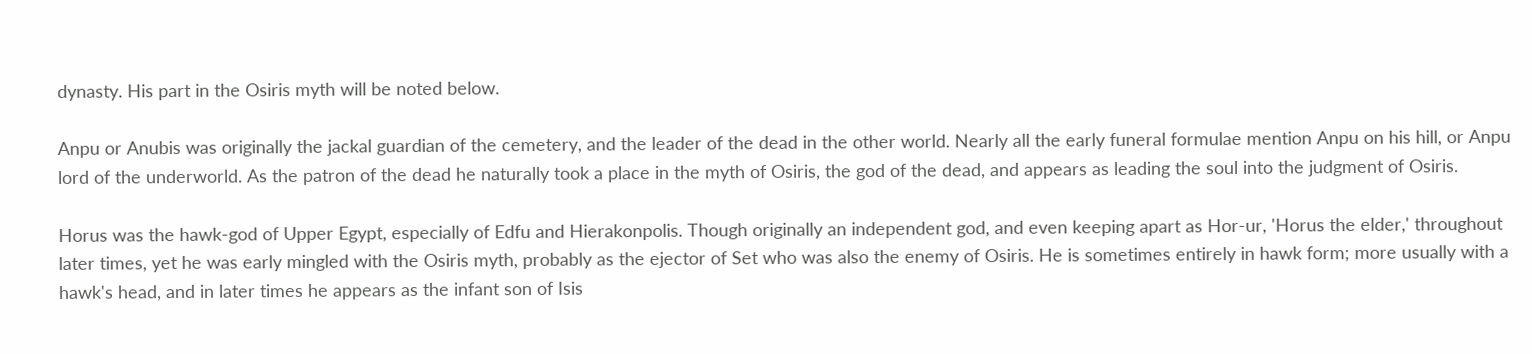dynasty. His part in the Osiris myth will be noted below.

Anpu or Anubis was originally the jackal guardian of the cemetery, and the leader of the dead in the other world. Nearly all the early funeral formulae mention Anpu on his hill, or Anpu lord of the underworld. As the patron of the dead he naturally took a place in the myth of Osiris, the god of the dead, and appears as leading the soul into the judgment of Osiris.

Horus was the hawk-god of Upper Egypt, especially of Edfu and Hierakonpolis. Though originally an independent god, and even keeping apart as Hor-ur, 'Horus the elder,' throughout later times, yet he was early mingled with the Osiris myth, probably as the ejector of Set who was also the enemy of Osiris. He is sometimes entirely in hawk form; more usually with a hawk's head, and in later times he appears as the infant son of Isis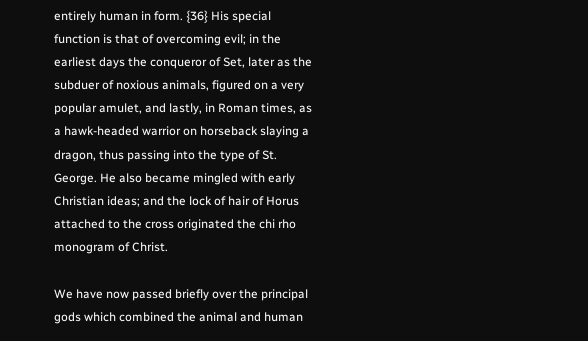entirely human in form. {36} His special function is that of overcoming evil; in the earliest days the conqueror of Set, later as the subduer of noxious animals, figured on a very popular amulet, and lastly, in Roman times, as a hawk-headed warrior on horseback slaying a dragon, thus passing into the type of St. George. He also became mingled with early Christian ideas; and the lock of hair of Horus attached to the cross originated the chi rho monogram of Christ.

We have now passed briefly over the principal gods which combined the animal and human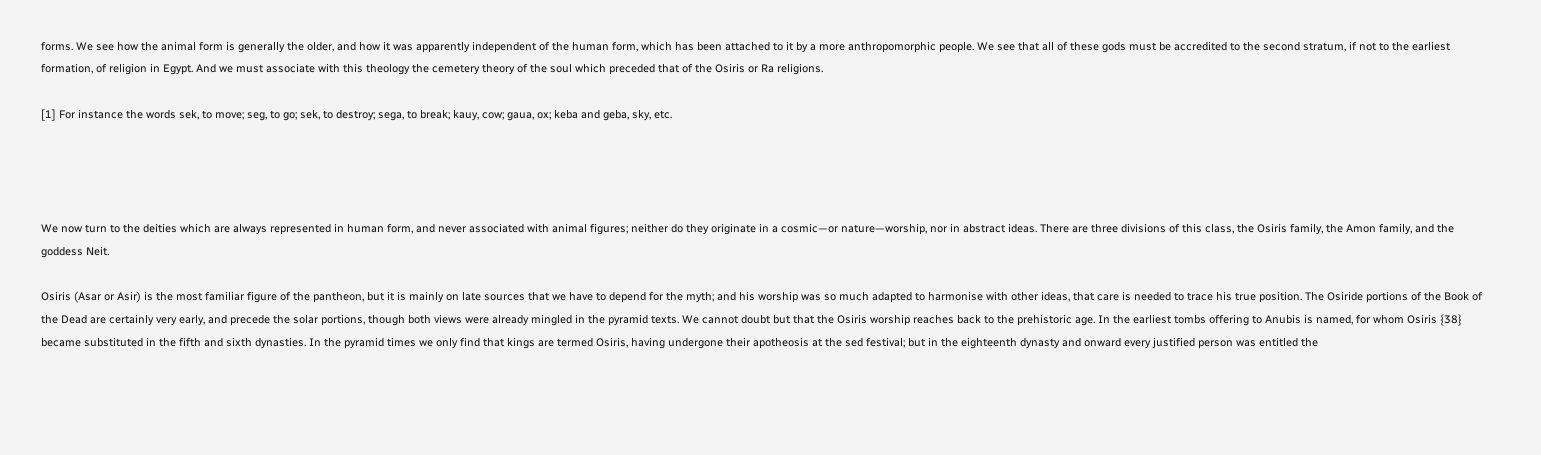forms. We see how the animal form is generally the older, and how it was apparently independent of the human form, which has been attached to it by a more anthropomorphic people. We see that all of these gods must be accredited to the second stratum, if not to the earliest formation, of religion in Egypt. And we must associate with this theology the cemetery theory of the soul which preceded that of the Osiris or Ra religions.

[1] For instance the words sek, to move; seg, to go; sek, to destroy; sega, to break; kauy, cow; gaua, ox; keba and geba, sky, etc.




We now turn to the deities which are always represented in human form, and never associated with animal figures; neither do they originate in a cosmic—or nature—worship, nor in abstract ideas. There are three divisions of this class, the Osiris family, the Amon family, and the goddess Neit.

Osiris (Asar or Asir) is the most familiar figure of the pantheon, but it is mainly on late sources that we have to depend for the myth; and his worship was so much adapted to harmonise with other ideas, that care is needed to trace his true position. The Osiride portions of the Book of the Dead are certainly very early, and precede the solar portions, though both views were already mingled in the pyramid texts. We cannot doubt but that the Osiris worship reaches back to the prehistoric age. In the earliest tombs offering to Anubis is named, for whom Osiris {38} became substituted in the fifth and sixth dynasties. In the pyramid times we only find that kings are termed Osiris, having undergone their apotheosis at the sed festival; but in the eighteenth dynasty and onward every justified person was entitled the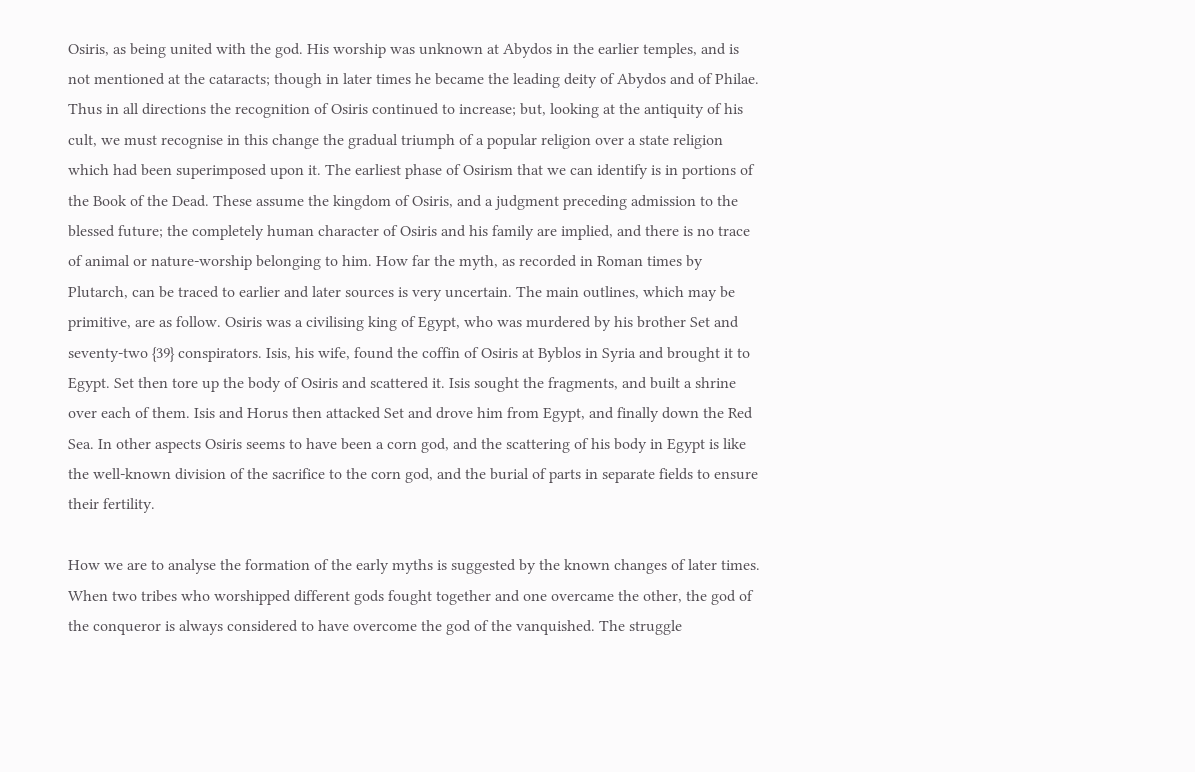Osiris, as being united with the god. His worship was unknown at Abydos in the earlier temples, and is not mentioned at the cataracts; though in later times he became the leading deity of Abydos and of Philae. Thus in all directions the recognition of Osiris continued to increase; but, looking at the antiquity of his cult, we must recognise in this change the gradual triumph of a popular religion over a state religion which had been superimposed upon it. The earliest phase of Osirism that we can identify is in portions of the Book of the Dead. These assume the kingdom of Osiris, and a judgment preceding admission to the blessed future; the completely human character of Osiris and his family are implied, and there is no trace of animal or nature-worship belonging to him. How far the myth, as recorded in Roman times by Plutarch, can be traced to earlier and later sources is very uncertain. The main outlines, which may be primitive, are as follow. Osiris was a civilising king of Egypt, who was murdered by his brother Set and seventy-two {39} conspirators. Isis, his wife, found the coffin of Osiris at Byblos in Syria and brought it to Egypt. Set then tore up the body of Osiris and scattered it. Isis sought the fragments, and built a shrine over each of them. Isis and Horus then attacked Set and drove him from Egypt, and finally down the Red Sea. In other aspects Osiris seems to have been a corn god, and the scattering of his body in Egypt is like the well-known division of the sacrifice to the corn god, and the burial of parts in separate fields to ensure their fertility.

How we are to analyse the formation of the early myths is suggested by the known changes of later times. When two tribes who worshipped different gods fought together and one overcame the other, the god of the conqueror is always considered to have overcome the god of the vanquished. The struggle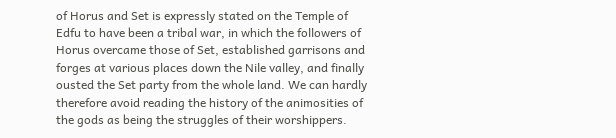of Horus and Set is expressly stated on the Temple of Edfu to have been a tribal war, in which the followers of Horus overcame those of Set, established garrisons and forges at various places down the Nile valley, and finally ousted the Set party from the whole land. We can hardly therefore avoid reading the history of the animosities of the gods as being the struggles of their worshippers.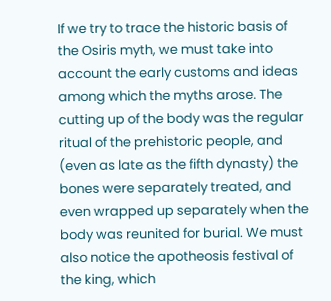If we try to trace the historic basis of the Osiris myth, we must take into account the early customs and ideas among which the myths arose. The cutting up of the body was the regular ritual of the prehistoric people, and (even as late as the fifth dynasty) the bones were separately treated, and even wrapped up separately when the body was reunited for burial. We must also notice the apotheosis festival of the king, which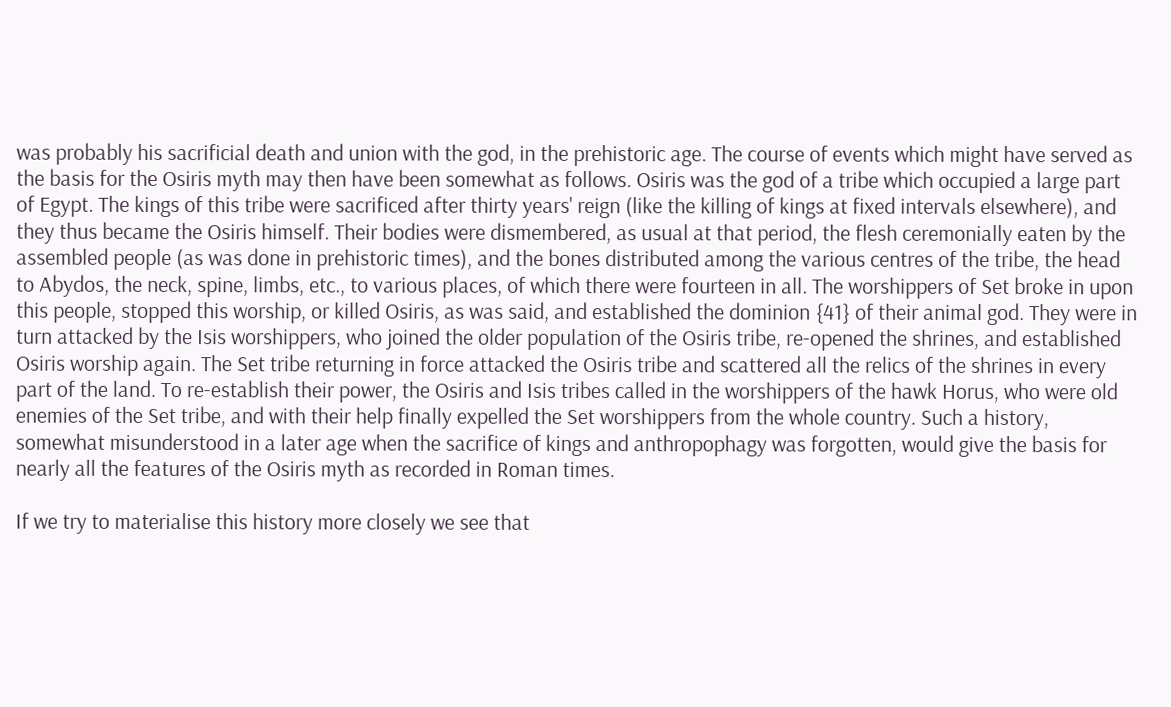was probably his sacrificial death and union with the god, in the prehistoric age. The course of events which might have served as the basis for the Osiris myth may then have been somewhat as follows. Osiris was the god of a tribe which occupied a large part of Egypt. The kings of this tribe were sacrificed after thirty years' reign (like the killing of kings at fixed intervals elsewhere), and they thus became the Osiris himself. Their bodies were dismembered, as usual at that period, the flesh ceremonially eaten by the assembled people (as was done in prehistoric times), and the bones distributed among the various centres of the tribe, the head to Abydos, the neck, spine, limbs, etc., to various places, of which there were fourteen in all. The worshippers of Set broke in upon this people, stopped this worship, or killed Osiris, as was said, and established the dominion {41} of their animal god. They were in turn attacked by the Isis worshippers, who joined the older population of the Osiris tribe, re-opened the shrines, and established Osiris worship again. The Set tribe returning in force attacked the Osiris tribe and scattered all the relics of the shrines in every part of the land. To re-establish their power, the Osiris and Isis tribes called in the worshippers of the hawk Horus, who were old enemies of the Set tribe, and with their help finally expelled the Set worshippers from the whole country. Such a history, somewhat misunderstood in a later age when the sacrifice of kings and anthropophagy was forgotten, would give the basis for nearly all the features of the Osiris myth as recorded in Roman times.

If we try to materialise this history more closely we see that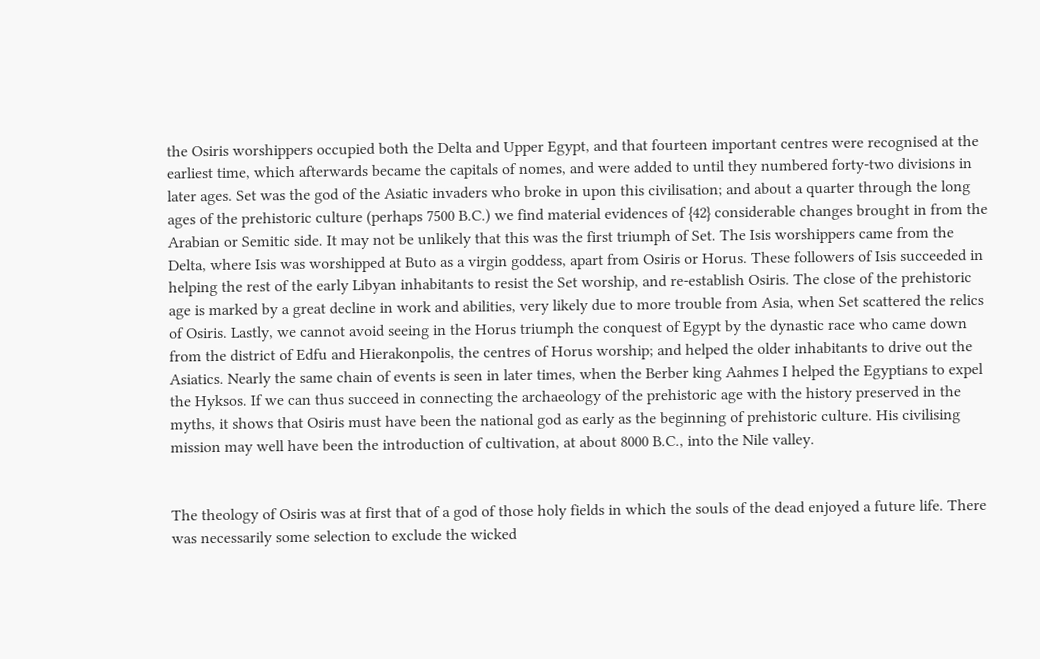the Osiris worshippers occupied both the Delta and Upper Egypt, and that fourteen important centres were recognised at the earliest time, which afterwards became the capitals of nomes, and were added to until they numbered forty-two divisions in later ages. Set was the god of the Asiatic invaders who broke in upon this civilisation; and about a quarter through the long ages of the prehistoric culture (perhaps 7500 B.C.) we find material evidences of {42} considerable changes brought in from the Arabian or Semitic side. It may not be unlikely that this was the first triumph of Set. The Isis worshippers came from the Delta, where Isis was worshipped at Buto as a virgin goddess, apart from Osiris or Horus. These followers of Isis succeeded in helping the rest of the early Libyan inhabitants to resist the Set worship, and re-establish Osiris. The close of the prehistoric age is marked by a great decline in work and abilities, very likely due to more trouble from Asia, when Set scattered the relics of Osiris. Lastly, we cannot avoid seeing in the Horus triumph the conquest of Egypt by the dynastic race who came down from the district of Edfu and Hierakonpolis, the centres of Horus worship; and helped the older inhabitants to drive out the Asiatics. Nearly the same chain of events is seen in later times, when the Berber king Aahmes I helped the Egyptians to expel the Hyksos. If we can thus succeed in connecting the archaeology of the prehistoric age with the history preserved in the myths, it shows that Osiris must have been the national god as early as the beginning of prehistoric culture. His civilising mission may well have been the introduction of cultivation, at about 8000 B.C., into the Nile valley.


The theology of Osiris was at first that of a god of those holy fields in which the souls of the dead enjoyed a future life. There was necessarily some selection to exclude the wicked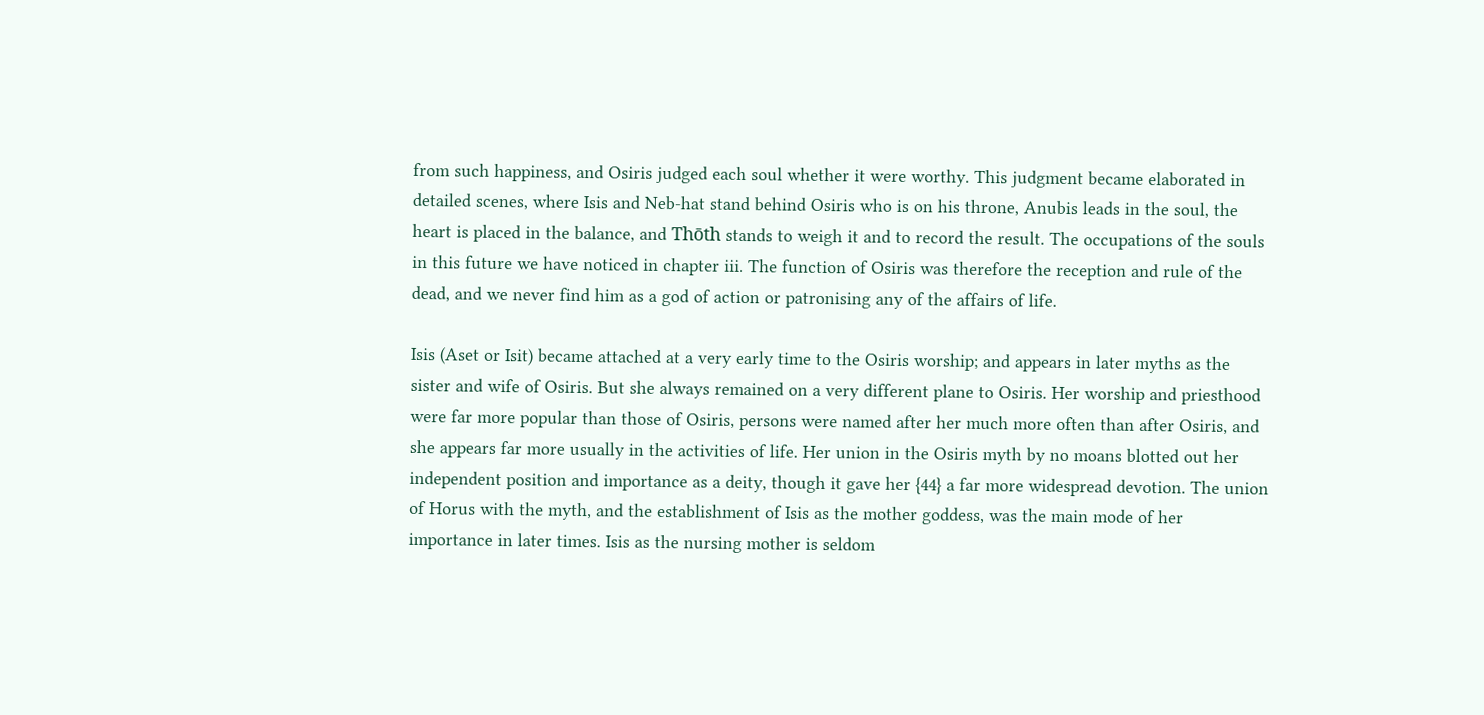from such happiness, and Osiris judged each soul whether it were worthy. This judgment became elaborated in detailed scenes, where Isis and Neb-hat stand behind Osiris who is on his throne, Anubis leads in the soul, the heart is placed in the balance, and Thōth stands to weigh it and to record the result. The occupations of the souls in this future we have noticed in chapter iii. The function of Osiris was therefore the reception and rule of the dead, and we never find him as a god of action or patronising any of the affairs of life.

Isis (Aset or Isit) became attached at a very early time to the Osiris worship; and appears in later myths as the sister and wife of Osiris. But she always remained on a very different plane to Osiris. Her worship and priesthood were far more popular than those of Osiris, persons were named after her much more often than after Osiris, and she appears far more usually in the activities of life. Her union in the Osiris myth by no moans blotted out her independent position and importance as a deity, though it gave her {44} a far more widespread devotion. The union of Horus with the myth, and the establishment of Isis as the mother goddess, was the main mode of her importance in later times. Isis as the nursing mother is seldom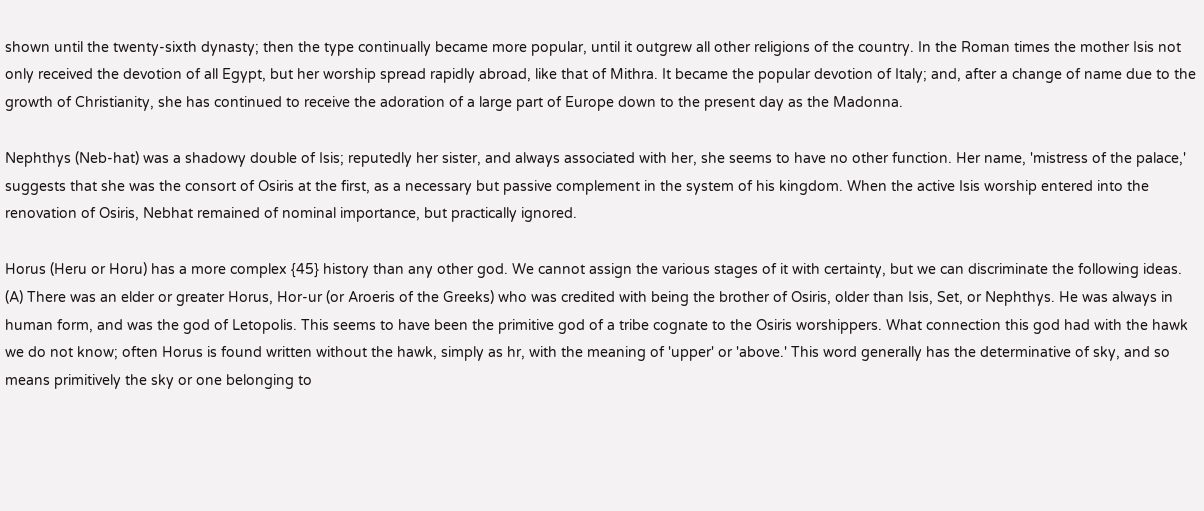shown until the twenty-sixth dynasty; then the type continually became more popular, until it outgrew all other religions of the country. In the Roman times the mother Isis not only received the devotion of all Egypt, but her worship spread rapidly abroad, like that of Mithra. It became the popular devotion of Italy; and, after a change of name due to the growth of Christianity, she has continued to receive the adoration of a large part of Europe down to the present day as the Madonna.

Nephthys (Neb-hat) was a shadowy double of Isis; reputedly her sister, and always associated with her, she seems to have no other function. Her name, 'mistress of the palace,' suggests that she was the consort of Osiris at the first, as a necessary but passive complement in the system of his kingdom. When the active Isis worship entered into the renovation of Osiris, Nebhat remained of nominal importance, but practically ignored.

Horus (Heru or Horu) has a more complex {45} history than any other god. We cannot assign the various stages of it with certainty, but we can discriminate the following ideas. (A) There was an elder or greater Horus, Hor-ur (or Aroeris of the Greeks) who was credited with being the brother of Osiris, older than Isis, Set, or Nephthys. He was always in human form, and was the god of Letopolis. This seems to have been the primitive god of a tribe cognate to the Osiris worshippers. What connection this god had with the hawk we do not know; often Horus is found written without the hawk, simply as hr, with the meaning of 'upper' or 'above.' This word generally has the determinative of sky, and so means primitively the sky or one belonging to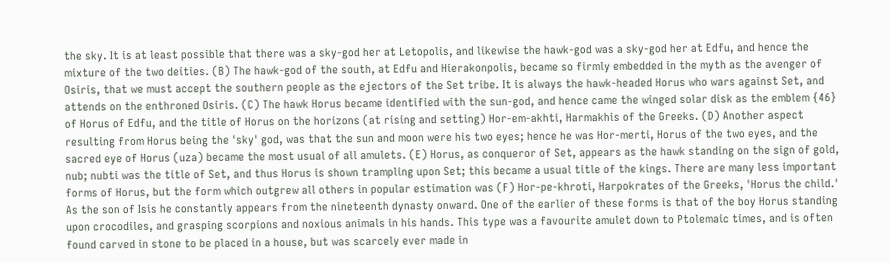the sky. It is at least possible that there was a sky-god her at Letopolis, and likewise the hawk-god was a sky-god her at Edfu, and hence the mixture of the two deities. (B) The hawk-god of the south, at Edfu and Hierakonpolis, became so firmly embedded in the myth as the avenger of Osiris, that we must accept the southern people as the ejectors of the Set tribe. It is always the hawk-headed Horus who wars against Set, and attends on the enthroned Osiris. (C) The hawk Horus became identified with the sun-god, and hence came the winged solar disk as the emblem {46} of Horus of Edfu, and the title of Horus on the horizons (at rising and setting) Hor-em-akhti, Harmakhis of the Greeks. (D) Another aspect resulting from Horus being the 'sky' god, was that the sun and moon were his two eyes; hence he was Hor-merti, Horus of the two eyes, and the sacred eye of Horus (uza) became the most usual of all amulets. (E) Horus, as conqueror of Set, appears as the hawk standing on the sign of gold, nub; nubti was the title of Set, and thus Horus is shown trampling upon Set; this became a usual title of the kings. There are many less important forms of Horus, but the form which outgrew all others in popular estimation was (F) Hor-pe-khroti, Harpokrates of the Greeks, 'Horus the child.' As the son of Isis he constantly appears from the nineteenth dynasty onward. One of the earlier of these forms is that of the boy Horus standing upon crocodiles, and grasping scorpions and noxious animals in his hands. This type was a favourite amulet down to Ptolemaic times, and is often found carved in stone to be placed in a house, but was scarcely ever made in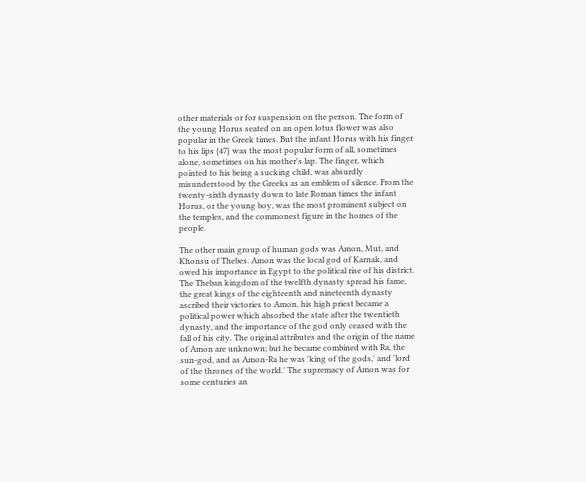other materials or for suspension on the person. The form of the young Horus seated on an open lotus flower was also popular in the Greek times. But the infant Horus with his finger to his lips {47} was the most popular form of all, sometimes alone, sometimes on his mother's lap. The finger, which pointed to his being a sucking child, was absurdly misunderstood by the Greeks as an emblem of silence. From the twenty-sixth dynasty down to late Roman times the infant Horus, or the young boy, was the most prominent subject on the temples, and the commonest figure in the homes of the people.

The other main group of human gods was Amon, Mut, and Khonsu of Thebes. Amon was the local god of Karnak, and owed his importance in Egypt to the political rise of his district. The Theban kingdom of the twelfth dynasty spread his fame, the great kings of the eighteenth and nineteenth dynasty ascribed their victories to Amon, his high priest became a political power which absorbed the state after the twentieth dynasty, and the importance of the god only ceased with the fall of his city. The original attributes and the origin of the name of Amon are unknown; but he became combined with Ra, the sun-god, and as Amon-Ra he was 'king of the gods,' and 'lord of the thrones of the world.' The supremacy of Amon was for some centuries an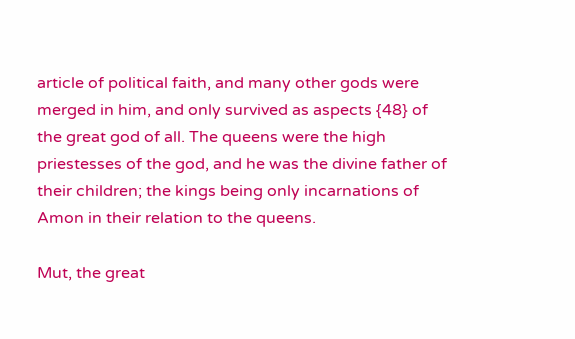article of political faith, and many other gods were merged in him, and only survived as aspects {48} of the great god of all. The queens were the high priestesses of the god, and he was the divine father of their children; the kings being only incarnations of Amon in their relation to the queens.

Mut, the great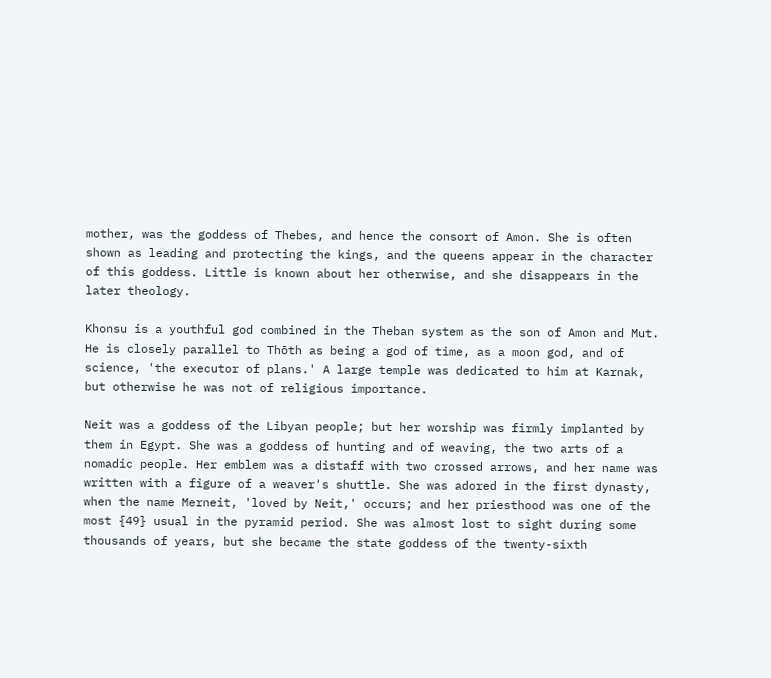mother, was the goddess of Thebes, and hence the consort of Amon. She is often shown as leading and protecting the kings, and the queens appear in the character of this goddess. Little is known about her otherwise, and she disappears in the later theology.

Khonsu is a youthful god combined in the Theban system as the son of Amon and Mut. He is closely parallel to Thōth as being a god of time, as a moon god, and of science, 'the executor of plans.' A large temple was dedicated to him at Karnak, but otherwise he was not of religious importance.

Neit was a goddess of the Libyan people; but her worship was firmly implanted by them in Egypt. She was a goddess of hunting and of weaving, the two arts of a nomadic people. Her emblem was a distaff with two crossed arrows, and her name was written with a figure of a weaver's shuttle. She was adored in the first dynasty, when the name Merneit, 'loved by Neit,' occurs; and her priesthood was one of the most {49} usual in the pyramid period. She was almost lost to sight during some thousands of years, but she became the state goddess of the twenty-sixth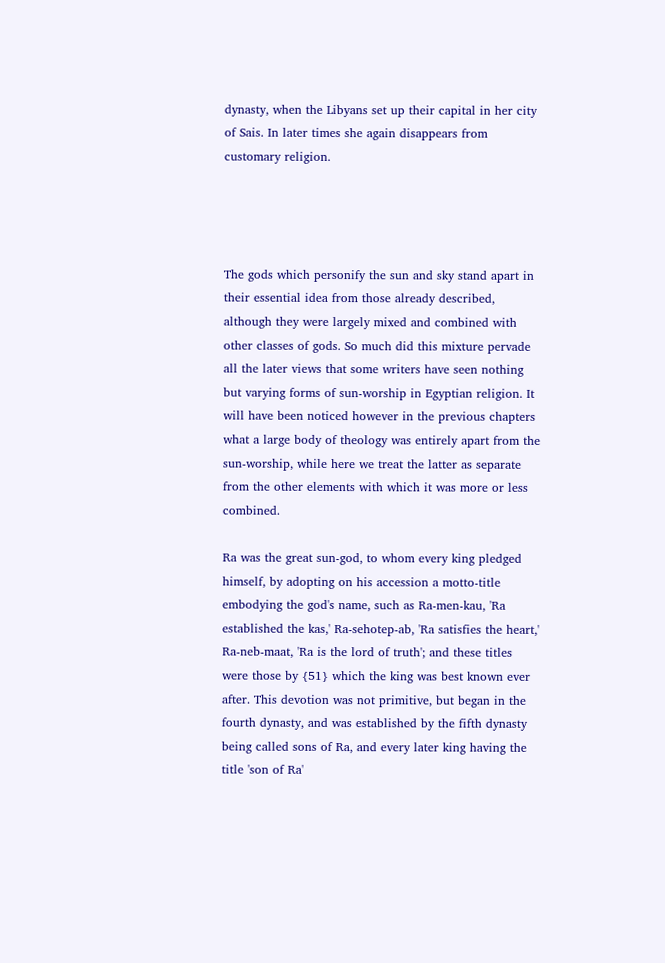dynasty, when the Libyans set up their capital in her city of Sais. In later times she again disappears from customary religion.




The gods which personify the sun and sky stand apart in their essential idea from those already described, although they were largely mixed and combined with other classes of gods. So much did this mixture pervade all the later views that some writers have seen nothing but varying forms of sun-worship in Egyptian religion. It will have been noticed however in the previous chapters what a large body of theology was entirely apart from the sun-worship, while here we treat the latter as separate from the other elements with which it was more or less combined.

Ra was the great sun-god, to whom every king pledged himself, by adopting on his accession a motto-title embodying the god's name, such as Ra-men-kau, 'Ra established the kas,' Ra-sehotep-ab, 'Ra satisfies the heart,' Ra-neb-maat, 'Ra is the lord of truth'; and these titles were those by {51} which the king was best known ever after. This devotion was not primitive, but began in the fourth dynasty, and was established by the fifth dynasty being called sons of Ra, and every later king having the title 'son of Ra'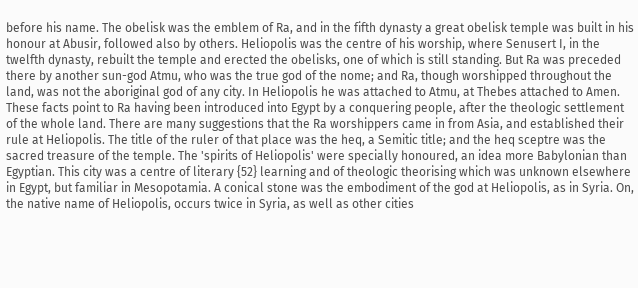before his name. The obelisk was the emblem of Ra, and in the fifth dynasty a great obelisk temple was built in his honour at Abusir, followed also by others. Heliopolis was the centre of his worship, where Senusert I, in the twelfth dynasty, rebuilt the temple and erected the obelisks, one of which is still standing. But Ra was preceded there by another sun-god Atmu, who was the true god of the nome; and Ra, though worshipped throughout the land, was not the aboriginal god of any city. In Heliopolis he was attached to Atmu, at Thebes attached to Amen. These facts point to Ra having been introduced into Egypt by a conquering people, after the theologic settlement of the whole land. There are many suggestions that the Ra worshippers came in from Asia, and established their rule at Heliopolis. The title of the ruler of that place was the heq, a Semitic title; and the heq sceptre was the sacred treasure of the temple. The 'spirits of Heliopolis' were specially honoured, an idea more Babylonian than Egyptian. This city was a centre of literary {52} learning and of theologic theorising which was unknown elsewhere in Egypt, but familiar in Mesopotamia. A conical stone was the embodiment of the god at Heliopolis, as in Syria. On, the native name of Heliopolis, occurs twice in Syria, as well as other cities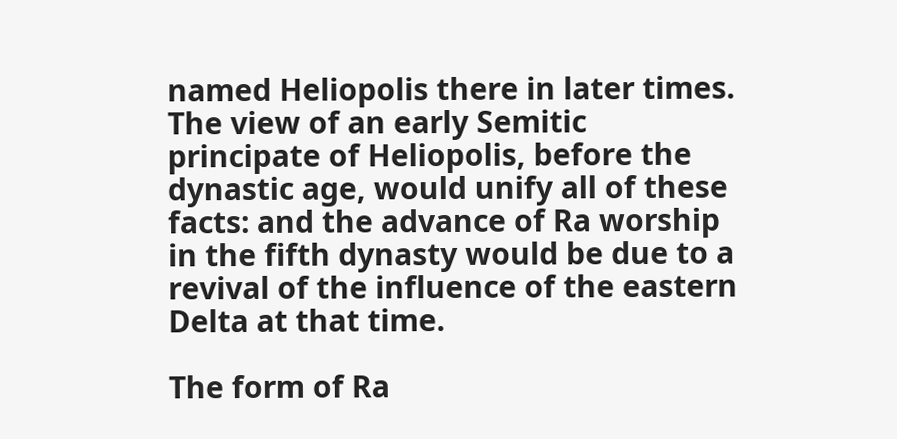named Heliopolis there in later times. The view of an early Semitic principate of Heliopolis, before the dynastic age, would unify all of these facts: and the advance of Ra worship in the fifth dynasty would be due to a revival of the influence of the eastern Delta at that time.

The form of Ra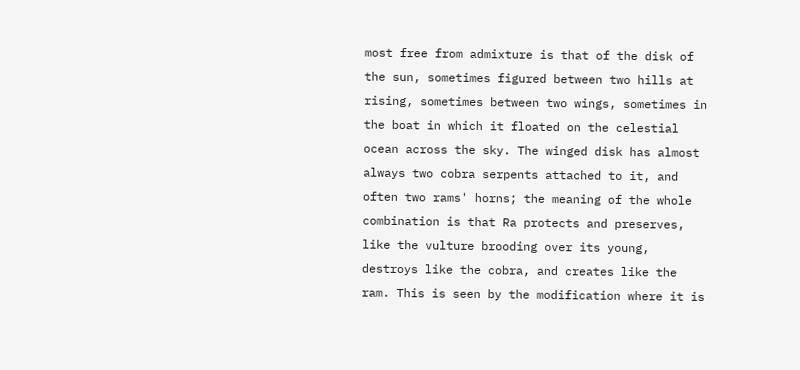most free from admixture is that of the disk of the sun, sometimes figured between two hills at rising, sometimes between two wings, sometimes in the boat in which it floated on the celestial ocean across the sky. The winged disk has almost always two cobra serpents attached to it, and often two rams' horns; the meaning of the whole combination is that Ra protects and preserves, like the vulture brooding over its young, destroys like the cobra, and creates like the ram. This is seen by the modification where it is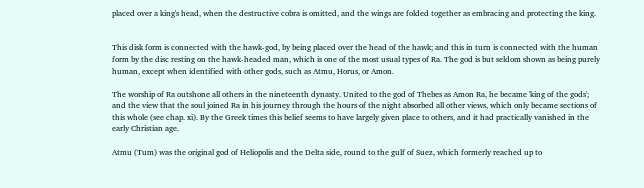placed over a king's head, when the destructive cobra is omitted, and the wings are folded together as embracing and protecting the king.


This disk form is connected with the hawk-god, by being placed over the head of the hawk; and this in turn is connected with the human form by the disc resting on the hawk-headed man, which is one of the most usual types of Ra. The god is but seldom shown as being purely human, except when identified with other gods, such as Atmu, Horus, or Amon.

The worship of Ra outshone all others in the nineteenth dynasty. United to the god of Thebes as Amon Ra, he became 'king of the gods'; and the view that the soul joined Ra in his journey through the hours of the night absorbed all other views, which only became sections of this whole (see chap. xi). By the Greek times this belief seems to have largely given place to others, and it had practically vanished in the early Christian age.

Atmu (Tum) was the original god of Heliopolis and the Delta side, round to the gulf of Suez, which formerly reached up to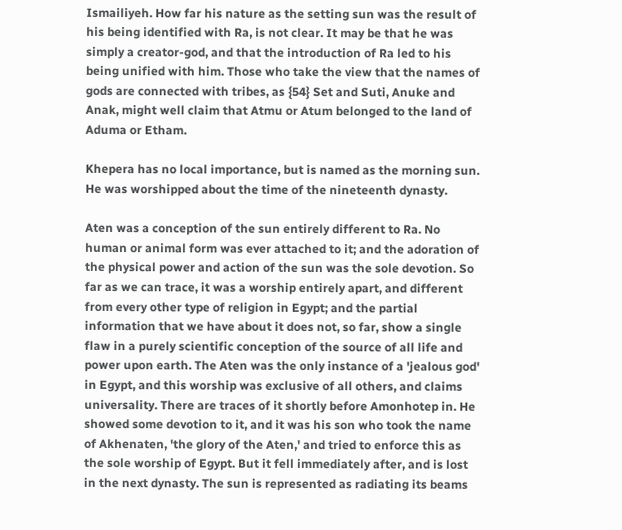Ismailiyeh. How far his nature as the setting sun was the result of his being identified with Ra, is not clear. It may be that he was simply a creator-god, and that the introduction of Ra led to his being unified with him. Those who take the view that the names of gods are connected with tribes, as {54} Set and Suti, Anuke and Anak, might well claim that Atmu or Atum belonged to the land of Aduma or Etham.

Khepera has no local importance, but is named as the morning sun. He was worshipped about the time of the nineteenth dynasty.

Aten was a conception of the sun entirely different to Ra. No human or animal form was ever attached to it; and the adoration of the physical power and action of the sun was the sole devotion. So far as we can trace, it was a worship entirely apart, and different from every other type of religion in Egypt; and the partial information that we have about it does not, so far, show a single flaw in a purely scientific conception of the source of all life and power upon earth. The Aten was the only instance of a 'jealous god' in Egypt, and this worship was exclusive of all others, and claims universality. There are traces of it shortly before Amonhotep in. He showed some devotion to it, and it was his son who took the name of Akhenaten, 'the glory of the Aten,' and tried to enforce this as the sole worship of Egypt. But it fell immediately after, and is lost in the next dynasty. The sun is represented as radiating its beams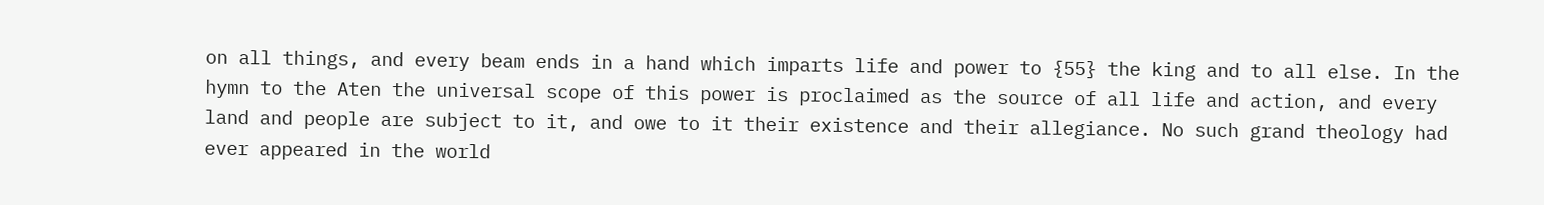on all things, and every beam ends in a hand which imparts life and power to {55} the king and to all else. In the hymn to the Aten the universal scope of this power is proclaimed as the source of all life and action, and every land and people are subject to it, and owe to it their existence and their allegiance. No such grand theology had ever appeared in the world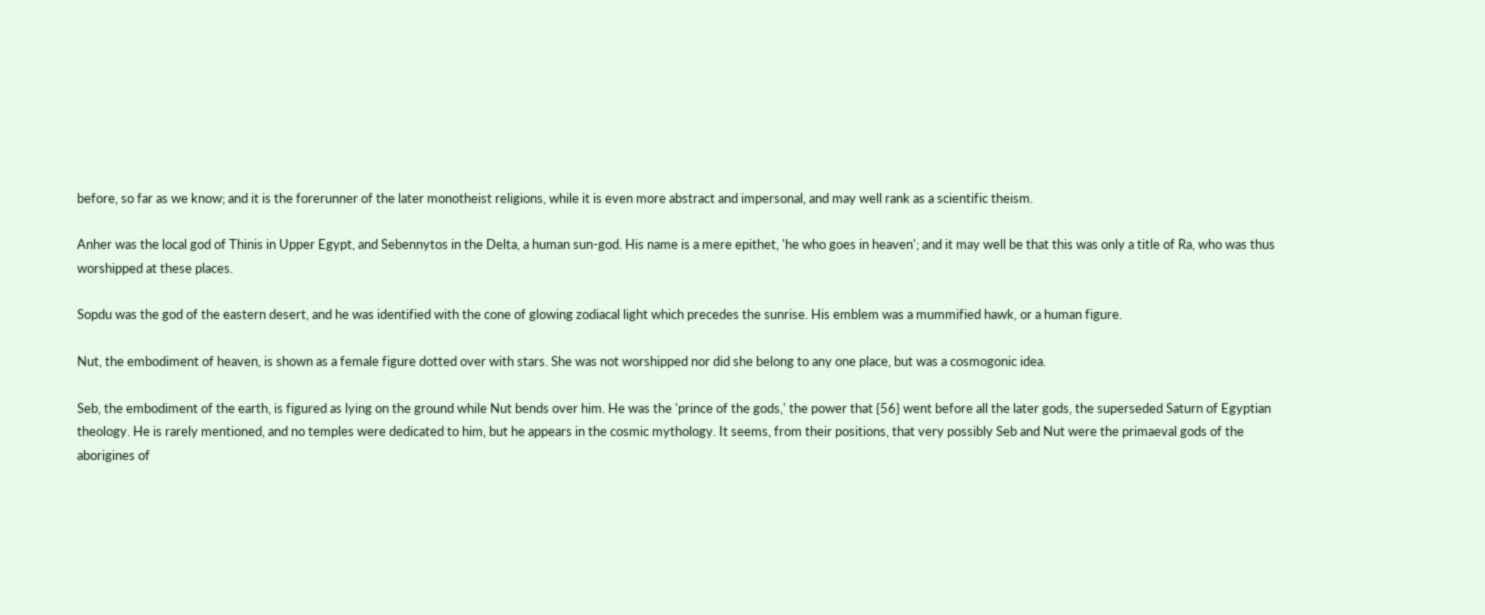before, so far as we know; and it is the forerunner of the later monotheist religions, while it is even more abstract and impersonal, and may well rank as a scientific theism.

Anher was the local god of Thinis in Upper Egypt, and Sebennytos in the Delta, a human sun-god. His name is a mere epithet, 'he who goes in heaven'; and it may well be that this was only a title of Ra, who was thus worshipped at these places.

Sopdu was the god of the eastern desert, and he was identified with the cone of glowing zodiacal light which precedes the sunrise. His emblem was a mummified hawk, or a human figure.

Nut, the embodiment of heaven, is shown as a female figure dotted over with stars. She was not worshipped nor did she belong to any one place, but was a cosmogonic idea.

Seb, the embodiment of the earth, is figured as lying on the ground while Nut bends over him. He was the 'prince of the gods,' the power that {56} went before all the later gods, the superseded Saturn of Egyptian theology. He is rarely mentioned, and no temples were dedicated to him, but he appears in the cosmic mythology. It seems, from their positions, that very possibly Seb and Nut were the primaeval gods of the aborigines of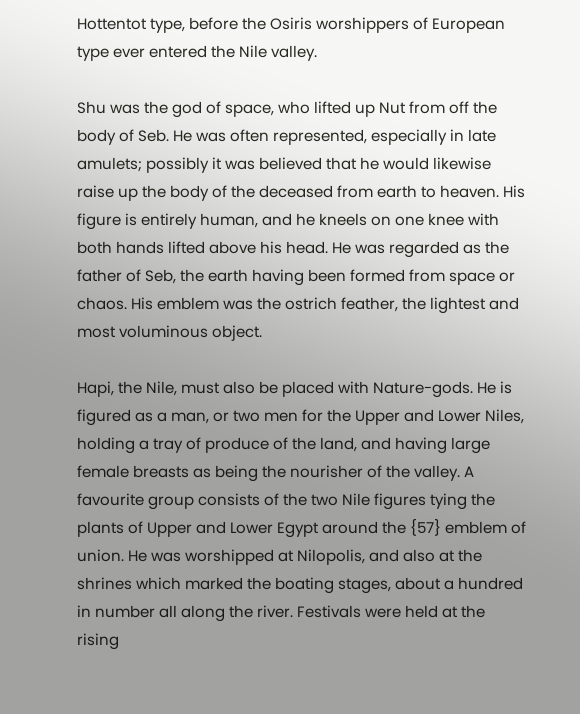Hottentot type, before the Osiris worshippers of European type ever entered the Nile valley.

Shu was the god of space, who lifted up Nut from off the body of Seb. He was often represented, especially in late amulets; possibly it was believed that he would likewise raise up the body of the deceased from earth to heaven. His figure is entirely human, and he kneels on one knee with both hands lifted above his head. He was regarded as the father of Seb, the earth having been formed from space or chaos. His emblem was the ostrich feather, the lightest and most voluminous object.

Hapi, the Nile, must also be placed with Nature-gods. He is figured as a man, or two men for the Upper and Lower Niles, holding a tray of produce of the land, and having large female breasts as being the nourisher of the valley. A favourite group consists of the two Nile figures tying the plants of Upper and Lower Egypt around the {57} emblem of union. He was worshipped at Nilopolis, and also at the shrines which marked the boating stages, about a hundred in number all along the river. Festivals were held at the rising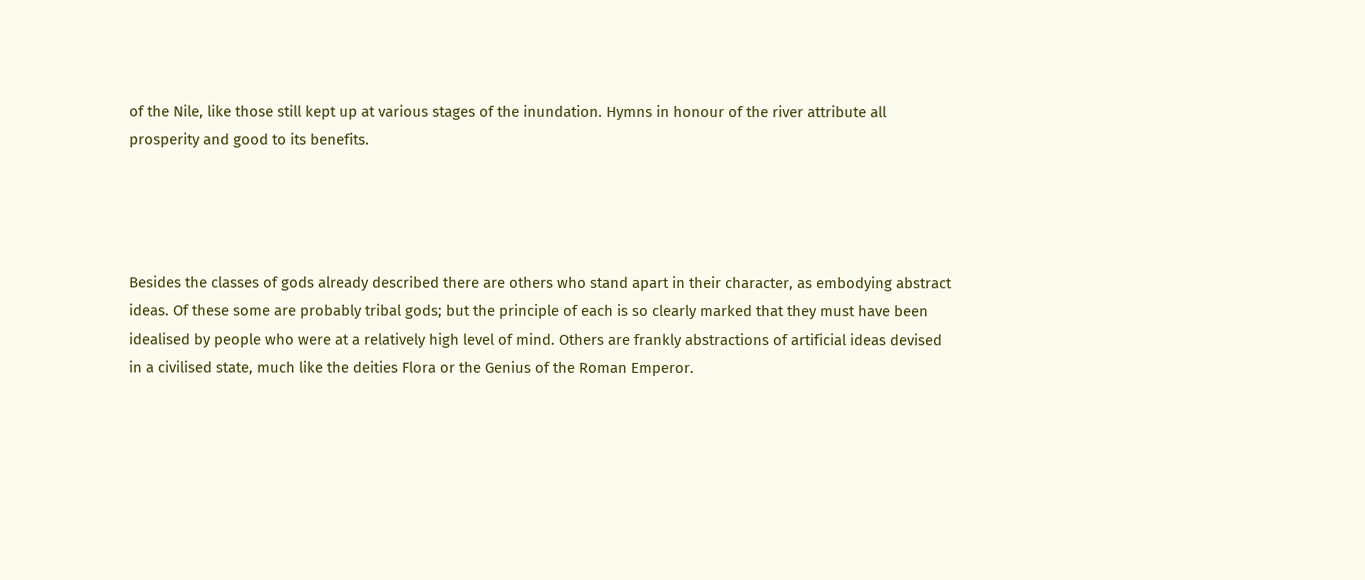of the Nile, like those still kept up at various stages of the inundation. Hymns in honour of the river attribute all prosperity and good to its benefits.




Besides the classes of gods already described there are others who stand apart in their character, as embodying abstract ideas. Of these some are probably tribal gods; but the principle of each is so clearly marked that they must have been idealised by people who were at a relatively high level of mind. Others are frankly abstractions of artificial ideas devised in a civilised state, much like the deities Flora or the Genius of the Roman Emperor.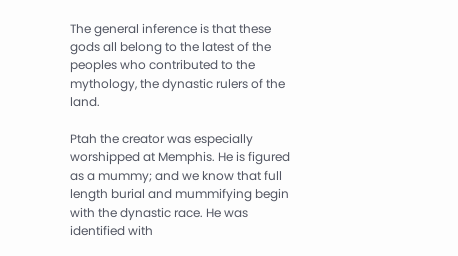The general inference is that these gods all belong to the latest of the peoples who contributed to the mythology, the dynastic rulers of the land.

Ptah the creator was especially worshipped at Memphis. He is figured as a mummy; and we know that full length burial and mummifying begin with the dynastic race. He was identified with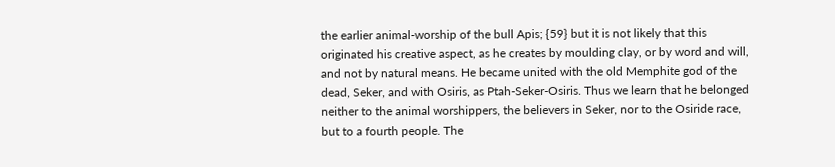the earlier animal-worship of the bull Apis; {59} but it is not likely that this originated his creative aspect, as he creates by moulding clay, or by word and will, and not by natural means. He became united with the old Memphite god of the dead, Seker, and with Osiris, as Ptah-Seker-Osiris. Thus we learn that he belonged neither to the animal worshippers, the believers in Seker, nor to the Osiride race, but to a fourth people. The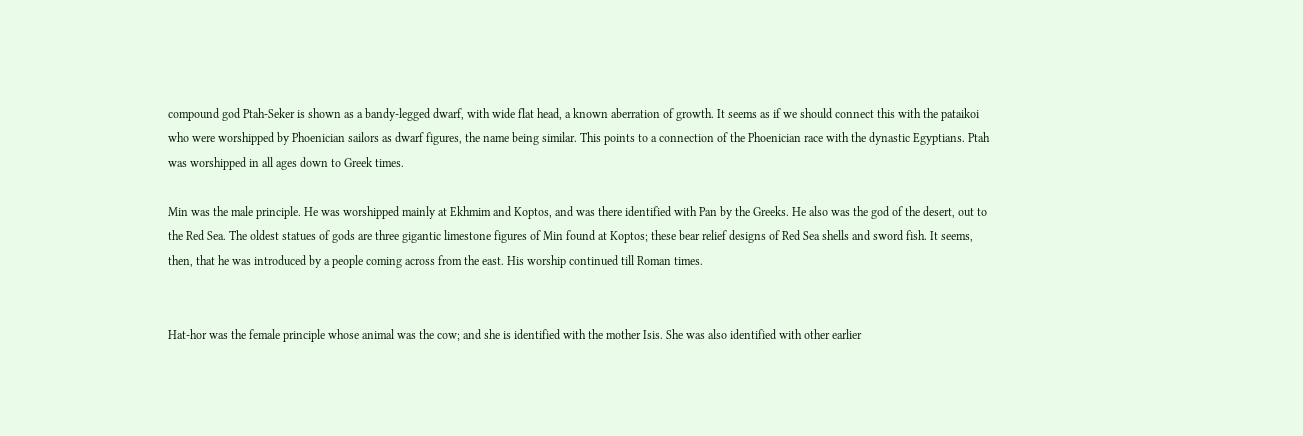compound god Ptah-Seker is shown as a bandy-legged dwarf, with wide flat head, a known aberration of growth. It seems as if we should connect this with the pataikoi who were worshipped by Phoenician sailors as dwarf figures, the name being similar. This points to a connection of the Phoenician race with the dynastic Egyptians. Ptah was worshipped in all ages down to Greek times.

Min was the male principle. He was worshipped mainly at Ekhmim and Koptos, and was there identified with Pan by the Greeks. He also was the god of the desert, out to the Red Sea. The oldest statues of gods are three gigantic limestone figures of Min found at Koptos; these bear relief designs of Red Sea shells and sword fish. It seems, then, that he was introduced by a people coming across from the east. His worship continued till Roman times.


Hat-hor was the female principle whose animal was the cow; and she is identified with the mother Isis. She was also identified with other earlier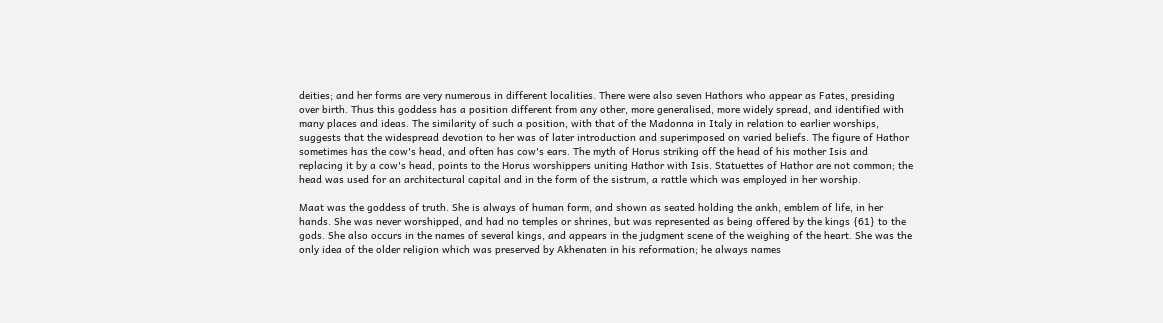deities; and her forms are very numerous in different localities. There were also seven Hathors who appear as Fates, presiding over birth. Thus this goddess has a position different from any other, more generalised, more widely spread, and identified with many places and ideas. The similarity of such a position, with that of the Madonna in Italy in relation to earlier worships, suggests that the widespread devotion to her was of later introduction and superimposed on varied beliefs. The figure of Hathor sometimes has the cow's head, and often has cow's ears. The myth of Horus striking off the head of his mother Isis and replacing it by a cow's head, points to the Horus worshippers uniting Hathor with Isis. Statuettes of Hathor are not common; the head was used for an architectural capital and in the form of the sistrum, a rattle which was employed in her worship.

Maat was the goddess of truth. She is always of human form, and shown as seated holding the ankh, emblem of life, in her hands. She was never worshipped, and had no temples or shrines, but was represented as being offered by the kings {61} to the gods. She also occurs in the names of several kings, and appears in the judgment scene of the weighing of the heart. She was the only idea of the older religion which was preserved by Akhenaten in his reformation; he always names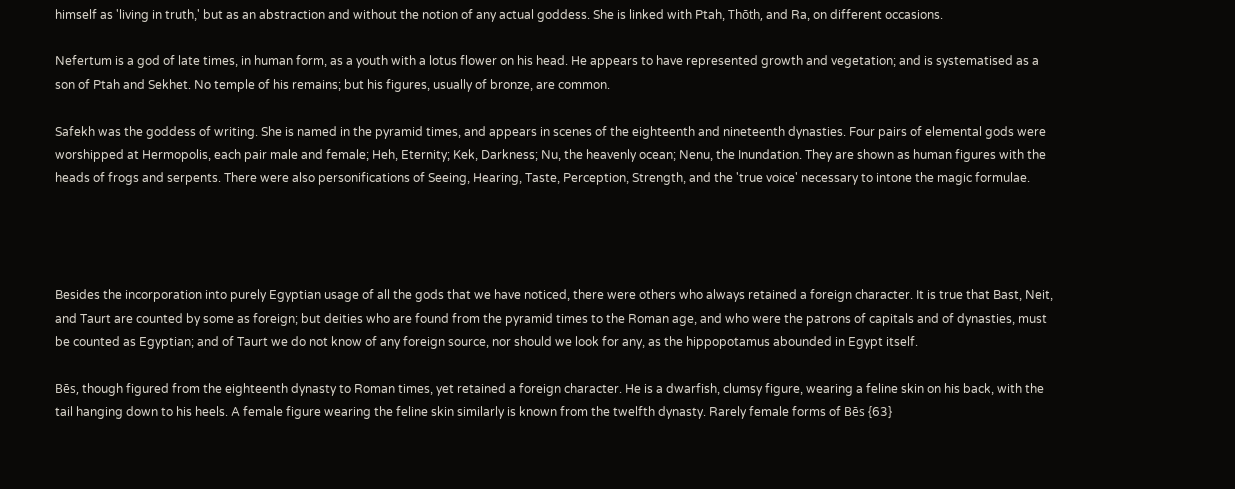himself as 'living in truth,' but as an abstraction and without the notion of any actual goddess. She is linked with Ptah, Thōth, and Ra, on different occasions.

Nefertum is a god of late times, in human form, as a youth with a lotus flower on his head. He appears to have represented growth and vegetation; and is systematised as a son of Ptah and Sekhet. No temple of his remains; but his figures, usually of bronze, are common.

Safekh was the goddess of writing. She is named in the pyramid times, and appears in scenes of the eighteenth and nineteenth dynasties. Four pairs of elemental gods were worshipped at Hermopolis, each pair male and female; Heh, Eternity; Kek, Darkness; Nu, the heavenly ocean; Nenu, the Inundation. They are shown as human figures with the heads of frogs and serpents. There were also personifications of Seeing, Hearing, Taste, Perception, Strength, and the 'true voice' necessary to intone the magic formulae.




Besides the incorporation into purely Egyptian usage of all the gods that we have noticed, there were others who always retained a foreign character. It is true that Bast, Neit, and Taurt are counted by some as foreign; but deities who are found from the pyramid times to the Roman age, and who were the patrons of capitals and of dynasties, must be counted as Egyptian; and of Taurt we do not know of any foreign source, nor should we look for any, as the hippopotamus abounded in Egypt itself.

Bēs, though figured from the eighteenth dynasty to Roman times, yet retained a foreign character. He is a dwarfish, clumsy figure, wearing a feline skin on his back, with the tail hanging down to his heels. A female figure wearing the feline skin similarly is known from the twelfth dynasty. Rarely female forms of Bēs {63}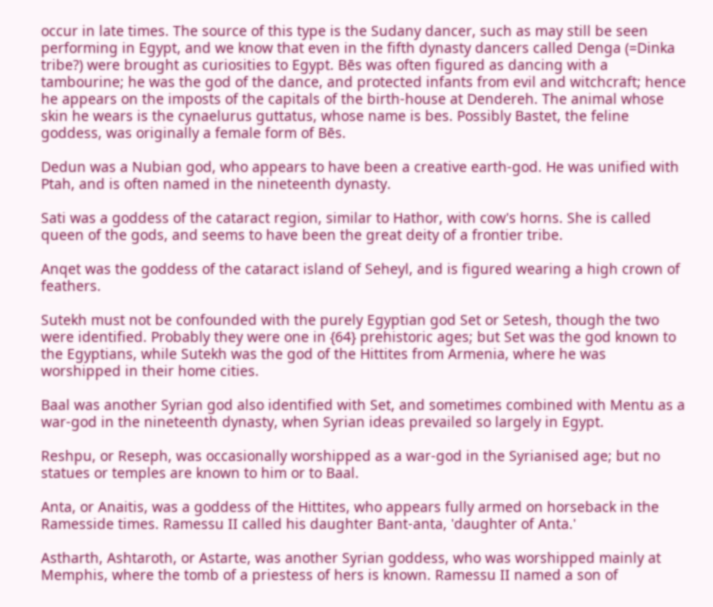occur in late times. The source of this type is the Sudany dancer, such as may still be seen performing in Egypt, and we know that even in the fifth dynasty dancers called Denga (=Dinka tribe?) were brought as curiosities to Egypt. Bēs was often figured as dancing with a tambourine; he was the god of the dance, and protected infants from evil and witchcraft; hence he appears on the imposts of the capitals of the birth-house at Dendereh. The animal whose skin he wears is the cynaelurus guttatus, whose name is bes. Possibly Bastet, the feline goddess, was originally a female form of Bēs.

Dedun was a Nubian god, who appears to have been a creative earth-god. He was unified with Ptah, and is often named in the nineteenth dynasty.

Sati was a goddess of the cataract region, similar to Hathor, with cow's horns. She is called queen of the gods, and seems to have been the great deity of a frontier tribe.

Anqet was the goddess of the cataract island of Seheyl, and is figured wearing a high crown of feathers.

Sutekh must not be confounded with the purely Egyptian god Set or Setesh, though the two were identified. Probably they were one in {64} prehistoric ages; but Set was the god known to the Egyptians, while Sutekh was the god of the Hittites from Armenia, where he was worshipped in their home cities.

Baal was another Syrian god also identified with Set, and sometimes combined with Mentu as a war-god in the nineteenth dynasty, when Syrian ideas prevailed so largely in Egypt.

Reshpu, or Reseph, was occasionally worshipped as a war-god in the Syrianised age; but no statues or temples are known to him or to Baal.

Anta, or Anaitis, was a goddess of the Hittites, who appears fully armed on horseback in the Ramesside times. Ramessu II called his daughter Bant-anta, 'daughter of Anta.'

Astharth, Ashtaroth, or Astarte, was another Syrian goddess, who was worshipped mainly at Memphis, where the tomb of a priestess of hers is known. Ramessu II named a son of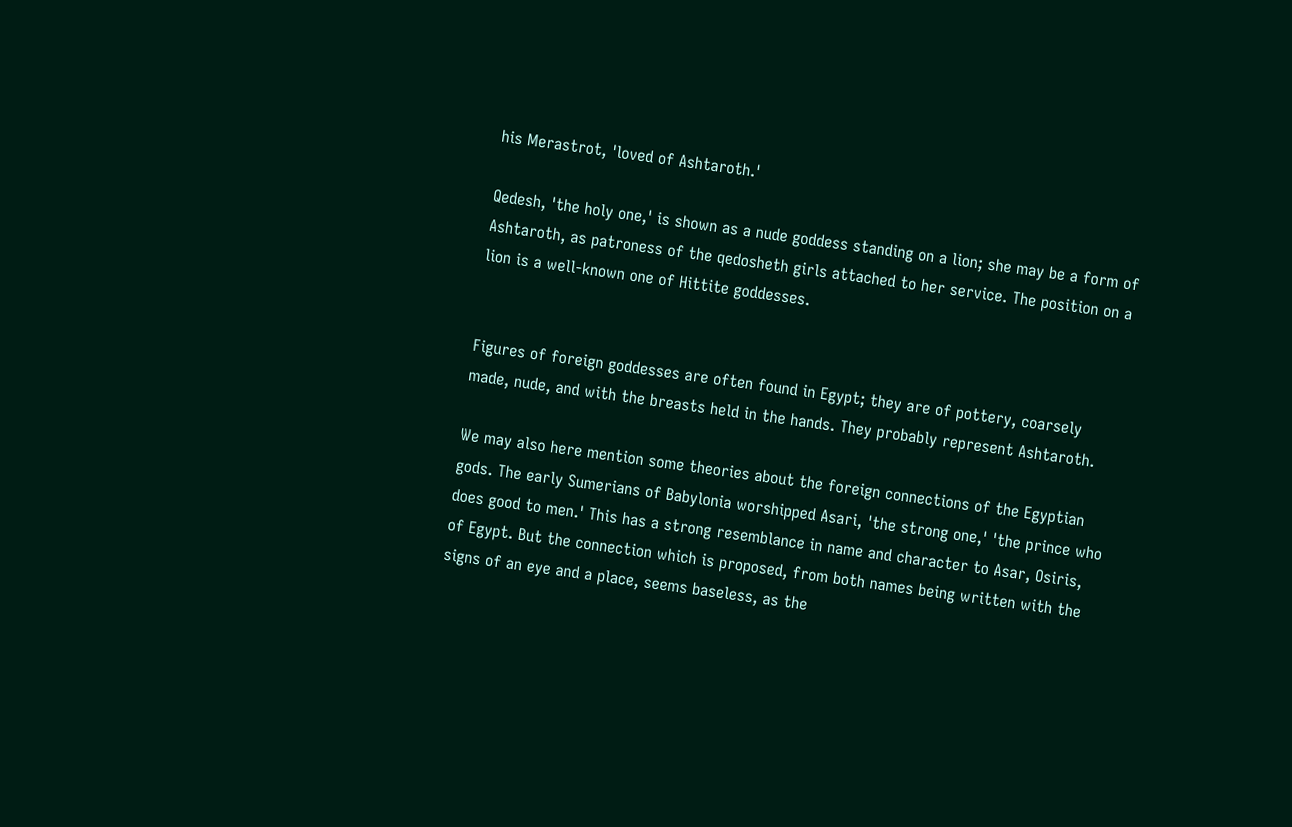his Merastrot, 'loved of Ashtaroth.'

Qedesh, 'the holy one,' is shown as a nude goddess standing on a lion; she may be a form of Ashtaroth, as patroness of the qedosheth girls attached to her service. The position on a lion is a well-known one of Hittite goddesses.


Figures of foreign goddesses are often found in Egypt; they are of pottery, coarsely made, nude, and with the breasts held in the hands. They probably represent Ashtaroth.

We may also here mention some theories about the foreign connections of the Egyptian gods. The early Sumerians of Babylonia worshipped Asari, 'the strong one,' 'the prince who does good to men.' This has a strong resemblance in name and character to Asar, Osiris, of Egypt. But the connection which is proposed, from both names being written with the signs of an eye and a place, seems baseless, as the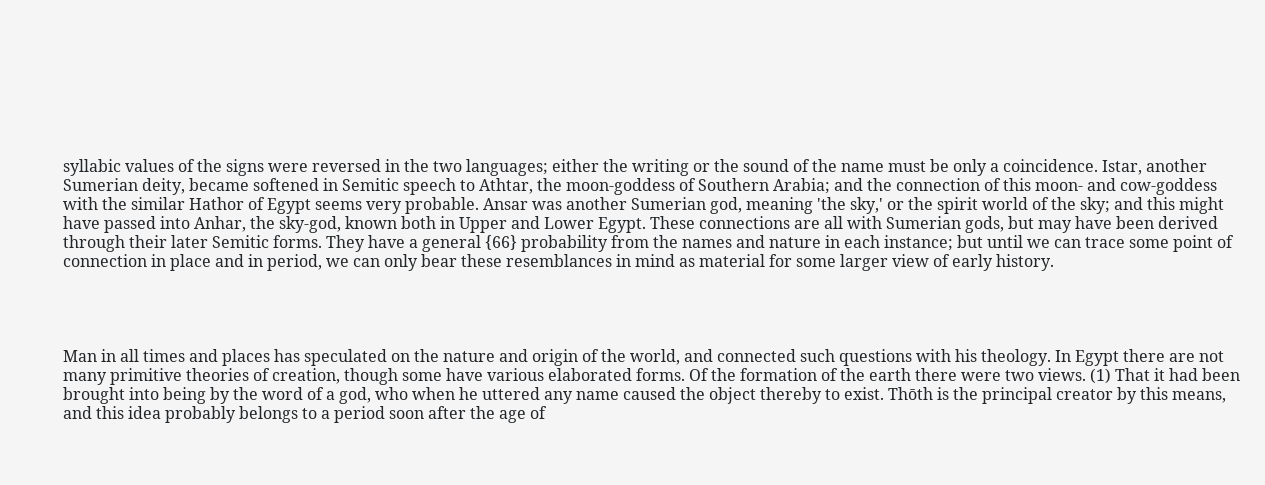syllabic values of the signs were reversed in the two languages; either the writing or the sound of the name must be only a coincidence. Istar, another Sumerian deity, became softened in Semitic speech to Athtar, the moon-goddess of Southern Arabia; and the connection of this moon- and cow-goddess with the similar Hathor of Egypt seems very probable. Ansar was another Sumerian god, meaning 'the sky,' or the spirit world of the sky; and this might have passed into Anhar, the sky-god, known both in Upper and Lower Egypt. These connections are all with Sumerian gods, but may have been derived through their later Semitic forms. They have a general {66} probability from the names and nature in each instance; but until we can trace some point of connection in place and in period, we can only bear these resemblances in mind as material for some larger view of early history.




Man in all times and places has speculated on the nature and origin of the world, and connected such questions with his theology. In Egypt there are not many primitive theories of creation, though some have various elaborated forms. Of the formation of the earth there were two views. (1) That it had been brought into being by the word of a god, who when he uttered any name caused the object thereby to exist. Thōth is the principal creator by this means, and this idea probably belongs to a period soon after the age of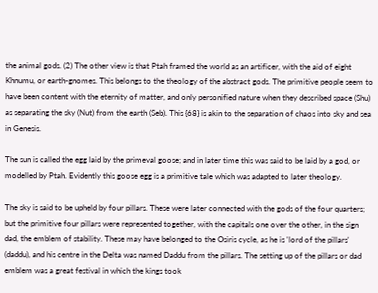the animal gods. (2) The other view is that Ptah framed the world as an artificer, with the aid of eight Khnumu, or earth-gnomes. This belongs to the theology of the abstract gods. The primitive people seem to have been content with the eternity of matter, and only personified nature when they described space (Shu) as separating the sky (Nut) from the earth (Seb). This {68} is akin to the separation of chaos into sky and sea in Genesis.

The sun is called the egg laid by the primeval goose; and in later time this was said to be laid by a god, or modelled by Ptah. Evidently this goose egg is a primitive tale which was adapted to later theology.

The sky is said to be upheld by four pillars. These were later connected with the gods of the four quarters; but the primitive four pillars were represented together, with the capitals one over the other, in the sign dad, the emblem of stability. These may have belonged to the Osiris cycle, as he is 'lord of the pillars' (daddu), and his centre in the Delta was named Daddu from the pillars. The setting up of the pillars or dad emblem was a great festival in which the kings took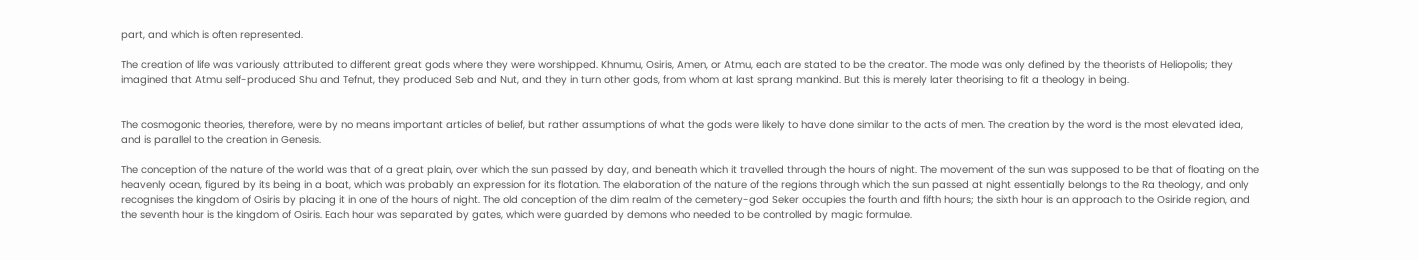part, and which is often represented.

The creation of life was variously attributed to different great gods where they were worshipped. Khnumu, Osiris, Amen, or Atmu, each are stated to be the creator. The mode was only defined by the theorists of Heliopolis; they imagined that Atmu self-produced Shu and Tefnut, they produced Seb and Nut, and they in turn other gods, from whom at last sprang mankind. But this is merely later theorising to fit a theology in being.


The cosmogonic theories, therefore, were by no means important articles of belief, but rather assumptions of what the gods were likely to have done similar to the acts of men. The creation by the word is the most elevated idea, and is parallel to the creation in Genesis.

The conception of the nature of the world was that of a great plain, over which the sun passed by day, and beneath which it travelled through the hours of night. The movement of the sun was supposed to be that of floating on the heavenly ocean, figured by its being in a boat, which was probably an expression for its flotation. The elaboration of the nature of the regions through which the sun passed at night essentially belongs to the Ra theology, and only recognises the kingdom of Osiris by placing it in one of the hours of night. The old conception of the dim realm of the cemetery-god Seker occupies the fourth and fifth hours; the sixth hour is an approach to the Osiride region, and the seventh hour is the kingdom of Osiris. Each hour was separated by gates, which were guarded by demons who needed to be controlled by magic formulae.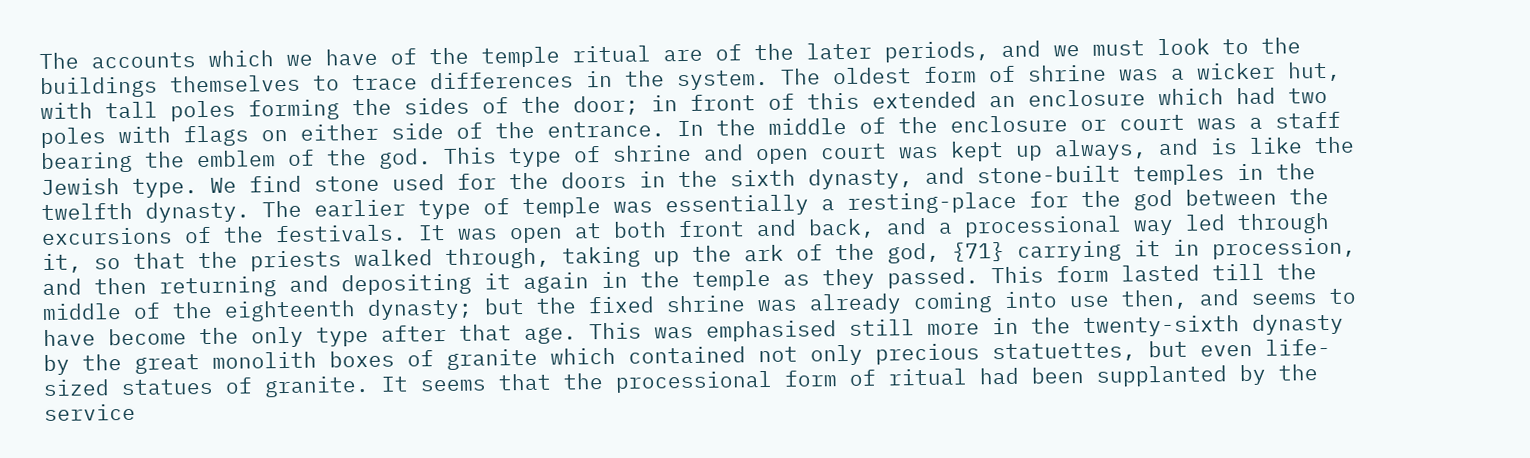The accounts which we have of the temple ritual are of the later periods, and we must look to the buildings themselves to trace differences in the system. The oldest form of shrine was a wicker hut, with tall poles forming the sides of the door; in front of this extended an enclosure which had two poles with flags on either side of the entrance. In the middle of the enclosure or court was a staff bearing the emblem of the god. This type of shrine and open court was kept up always, and is like the Jewish type. We find stone used for the doors in the sixth dynasty, and stone-built temples in the twelfth dynasty. The earlier type of temple was essentially a resting-place for the god between the excursions of the festivals. It was open at both front and back, and a processional way led through it, so that the priests walked through, taking up the ark of the god, {71} carrying it in procession, and then returning and depositing it again in the temple as they passed. This form lasted till the middle of the eighteenth dynasty; but the fixed shrine was already coming into use then, and seems to have become the only type after that age. This was emphasised still more in the twenty-sixth dynasty by the great monolith boxes of granite which contained not only precious statuettes, but even life-sized statues of granite. It seems that the processional form of ritual had been supplanted by the service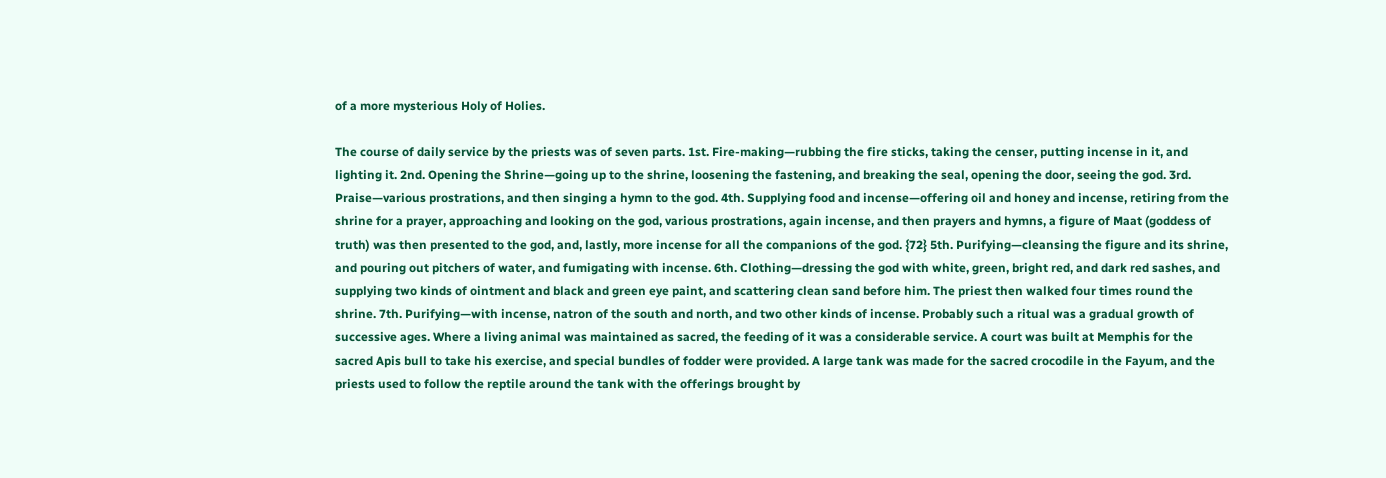of a more mysterious Holy of Holies.

The course of daily service by the priests was of seven parts. 1st. Fire-making—rubbing the fire sticks, taking the censer, putting incense in it, and lighting it. 2nd. Opening the Shrine—going up to the shrine, loosening the fastening, and breaking the seal, opening the door, seeing the god. 3rd. Praise—various prostrations, and then singing a hymn to the god. 4th. Supplying food and incense—offering oil and honey and incense, retiring from the shrine for a prayer, approaching and looking on the god, various prostrations, again incense, and then prayers and hymns, a figure of Maat (goddess of truth) was then presented to the god, and, lastly, more incense for all the companions of the god. {72} 5th. Purifying—cleansing the figure and its shrine, and pouring out pitchers of water, and fumigating with incense. 6th. Clothing—dressing the god with white, green, bright red, and dark red sashes, and supplying two kinds of ointment and black and green eye paint, and scattering clean sand before him. The priest then walked four times round the shrine. 7th. Purifying—with incense, natron of the south and north, and two other kinds of incense. Probably such a ritual was a gradual growth of successive ages. Where a living animal was maintained as sacred, the feeding of it was a considerable service. A court was built at Memphis for the sacred Apis bull to take his exercise, and special bundles of fodder were provided. A large tank was made for the sacred crocodile in the Fayum, and the priests used to follow the reptile around the tank with the offerings brought by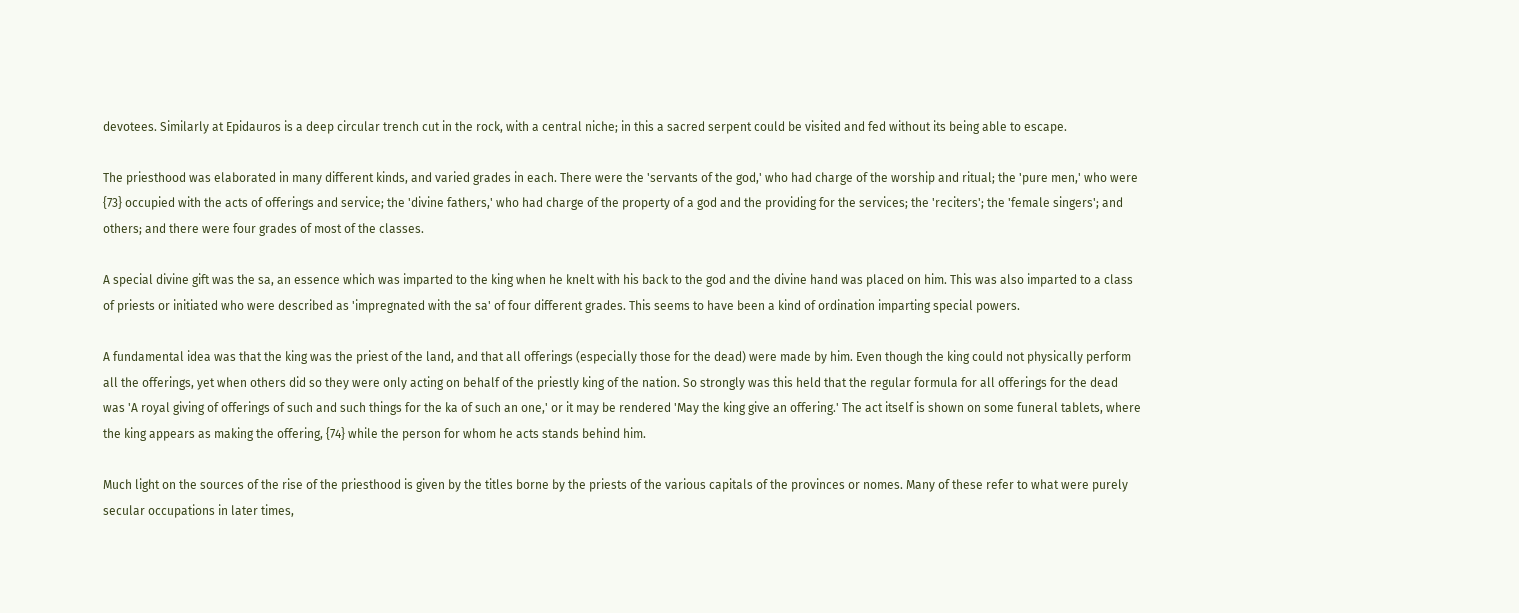devotees. Similarly at Epidauros is a deep circular trench cut in the rock, with a central niche; in this a sacred serpent could be visited and fed without its being able to escape.

The priesthood was elaborated in many different kinds, and varied grades in each. There were the 'servants of the god,' who had charge of the worship and ritual; the 'pure men,' who were {73} occupied with the acts of offerings and service; the 'divine fathers,' who had charge of the property of a god and the providing for the services; the 'reciters'; the 'female singers'; and others; and there were four grades of most of the classes.

A special divine gift was the sa, an essence which was imparted to the king when he knelt with his back to the god and the divine hand was placed on him. This was also imparted to a class of priests or initiated who were described as 'impregnated with the sa' of four different grades. This seems to have been a kind of ordination imparting special powers.

A fundamental idea was that the king was the priest of the land, and that all offerings (especially those for the dead) were made by him. Even though the king could not physically perform all the offerings, yet when others did so they were only acting on behalf of the priestly king of the nation. So strongly was this held that the regular formula for all offerings for the dead was 'A royal giving of offerings of such and such things for the ka of such an one,' or it may be rendered 'May the king give an offering.' The act itself is shown on some funeral tablets, where the king appears as making the offering, {74} while the person for whom he acts stands behind him.

Much light on the sources of the rise of the priesthood is given by the titles borne by the priests of the various capitals of the provinces or nomes. Many of these refer to what were purely secular occupations in later times,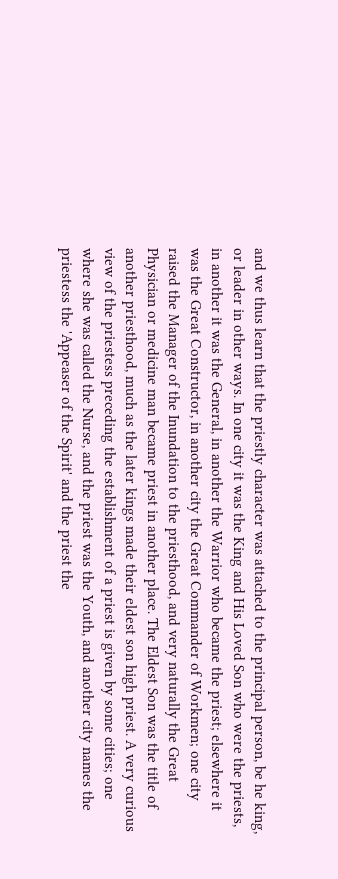and we thus learn that the priestly character was attached to the principal person, be he king, or leader in other ways. In one city it was the King and His Loved Son who were the priests, in another it was the General, in another the Warrior who became the priest; elsewhere it was the Great Constructor, in another city the Great Commander of Workmen; one city raised the Manager of the Inundation to the priesthood, and very naturally the Great Physician or medicine man became priest in another place. The Eldest Son was the title of another priesthood, much as the later kings made their eldest son high priest. A very curious view of the priestess preceding the establishment of a priest is given by some cities; one where she was called the Nurse, and the priest was the Youth, and another city names the priestess the 'Appeaser of the Spirit' and the priest the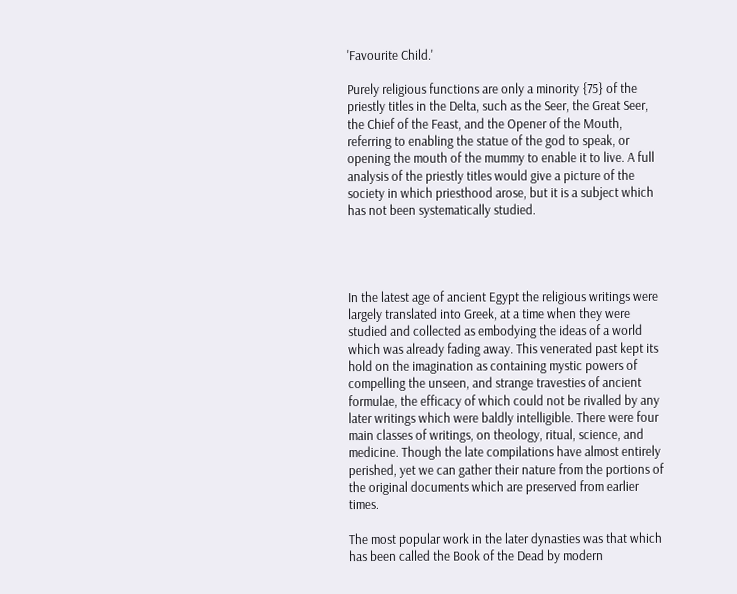'Favourite Child.'

Purely religious functions are only a minority {75} of the priestly titles in the Delta, such as the Seer, the Great Seer, the Chief of the Feast, and the Opener of the Mouth, referring to enabling the statue of the god to speak, or opening the mouth of the mummy to enable it to live. A full analysis of the priestly titles would give a picture of the society in which priesthood arose, but it is a subject which has not been systematically studied.




In the latest age of ancient Egypt the religious writings were largely translated into Greek, at a time when they were studied and collected as embodying the ideas of a world which was already fading away. This venerated past kept its hold on the imagination as containing mystic powers of compelling the unseen, and strange travesties of ancient formulae, the efficacy of which could not be rivalled by any later writings which were baldly intelligible. There were four main classes of writings, on theology, ritual, science, and medicine. Though the late compilations have almost entirely perished, yet we can gather their nature from the portions of the original documents which are preserved from earlier times.

The most popular work in the later dynasties was that which has been called the Book of the Dead by modern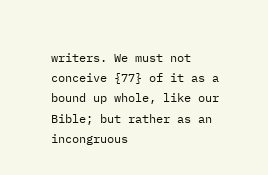writers. We must not conceive {77} of it as a bound up whole, like our Bible; but rather as an incongruous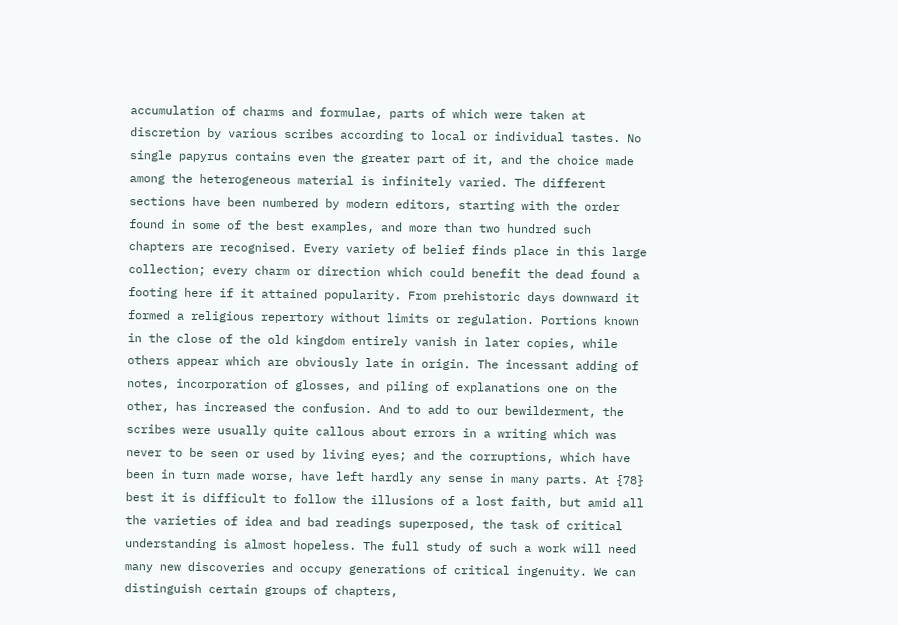accumulation of charms and formulae, parts of which were taken at discretion by various scribes according to local or individual tastes. No single papyrus contains even the greater part of it, and the choice made among the heterogeneous material is infinitely varied. The different sections have been numbered by modern editors, starting with the order found in some of the best examples, and more than two hundred such chapters are recognised. Every variety of belief finds place in this large collection; every charm or direction which could benefit the dead found a footing here if it attained popularity. From prehistoric days downward it formed a religious repertory without limits or regulation. Portions known in the close of the old kingdom entirely vanish in later copies, while others appear which are obviously late in origin. The incessant adding of notes, incorporation of glosses, and piling of explanations one on the other, has increased the confusion. And to add to our bewilderment, the scribes were usually quite callous about errors in a writing which was never to be seen or used by living eyes; and the corruptions, which have been in turn made worse, have left hardly any sense in many parts. At {78} best it is difficult to follow the illusions of a lost faith, but amid all the varieties of idea and bad readings superposed, the task of critical understanding is almost hopeless. The full study of such a work will need many new discoveries and occupy generations of critical ingenuity. We can distinguish certain groups of chapters,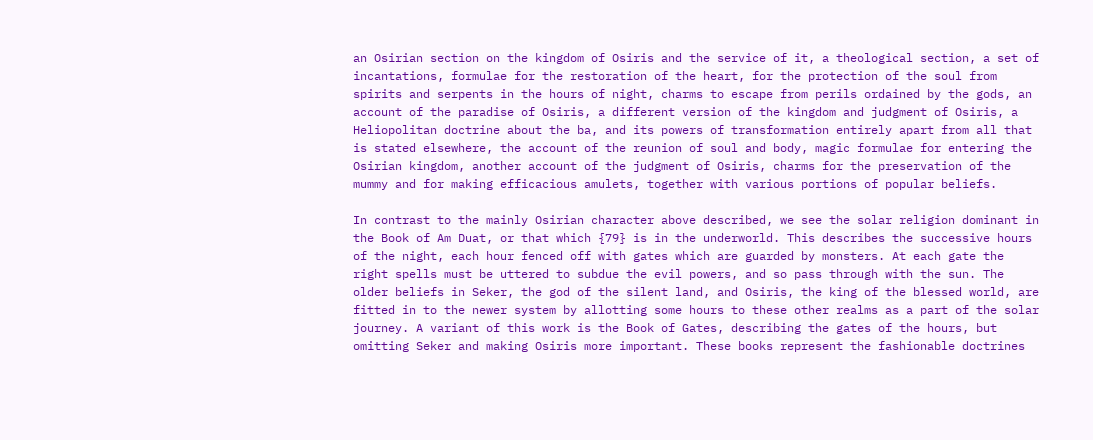an Osirian section on the kingdom of Osiris and the service of it, a theological section, a set of incantations, formulae for the restoration of the heart, for the protection of the soul from spirits and serpents in the hours of night, charms to escape from perils ordained by the gods, an account of the paradise of Osiris, a different version of the kingdom and judgment of Osiris, a Heliopolitan doctrine about the ba, and its powers of transformation entirely apart from all that is stated elsewhere, the account of the reunion of soul and body, magic formulae for entering the Osirian kingdom, another account of the judgment of Osiris, charms for the preservation of the mummy and for making efficacious amulets, together with various portions of popular beliefs.

In contrast to the mainly Osirian character above described, we see the solar religion dominant in the Book of Am Duat, or that which {79} is in the underworld. This describes the successive hours of the night, each hour fenced off with gates which are guarded by monsters. At each gate the right spells must be uttered to subdue the evil powers, and so pass through with the sun. The older beliefs in Seker, the god of the silent land, and Osiris, the king of the blessed world, are fitted in to the newer system by allotting some hours to these other realms as a part of the solar journey. A variant of this work is the Book of Gates, describing the gates of the hours, but omitting Seker and making Osiris more important. These books represent the fashionable doctrines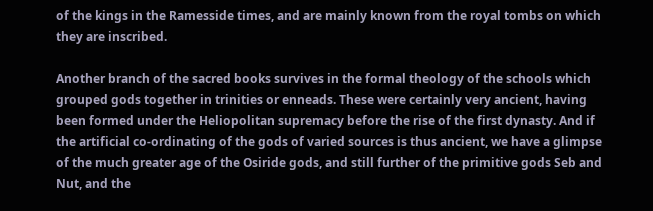of the kings in the Ramesside times, and are mainly known from the royal tombs on which they are inscribed.

Another branch of the sacred books survives in the formal theology of the schools which grouped gods together in trinities or enneads. These were certainly very ancient, having been formed under the Heliopolitan supremacy before the rise of the first dynasty. And if the artificial co-ordinating of the gods of varied sources is thus ancient, we have a glimpse of the much greater age of the Osiride gods, and still further of the primitive gods Seb and Nut, and the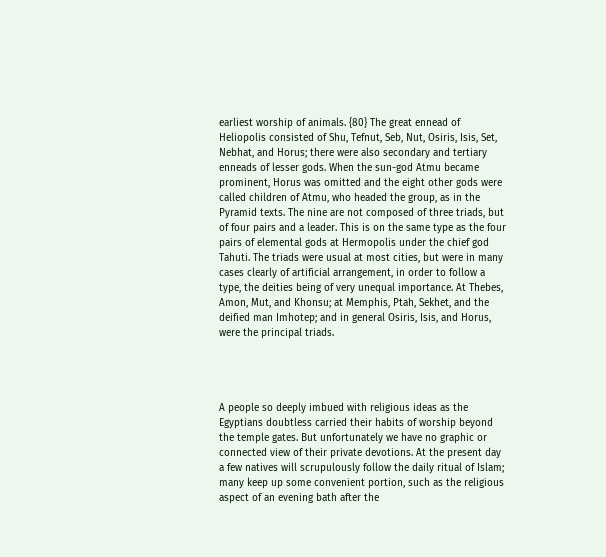earliest worship of animals. {80} The great ennead of Heliopolis consisted of Shu, Tefnut, Seb, Nut, Osiris, Isis, Set, Nebhat, and Horus; there were also secondary and tertiary enneads of lesser gods. When the sun-god Atmu became prominent, Horus was omitted and the eight other gods were called children of Atmu, who headed the group, as in the Pyramid texts. The nine are not composed of three triads, but of four pairs and a leader. This is on the same type as the four pairs of elemental gods at Hermopolis under the chief god Tahuti. The triads were usual at most cities, but were in many cases clearly of artificial arrangement, in order to follow a type, the deities being of very unequal importance. At Thebes, Amon, Mut, and Khonsu; at Memphis, Ptah, Sekhet, and the deified man Imhotep; and in general Osiris, Isis, and Horus, were the principal triads.




A people so deeply imbued with religious ideas as the Egyptians doubtless carried their habits of worship beyond the temple gates. But unfortunately we have no graphic or connected view of their private devotions. At the present day a few natives will scrupulously follow the daily ritual of Islam; many keep up some convenient portion, such as the religious aspect of an evening bath after the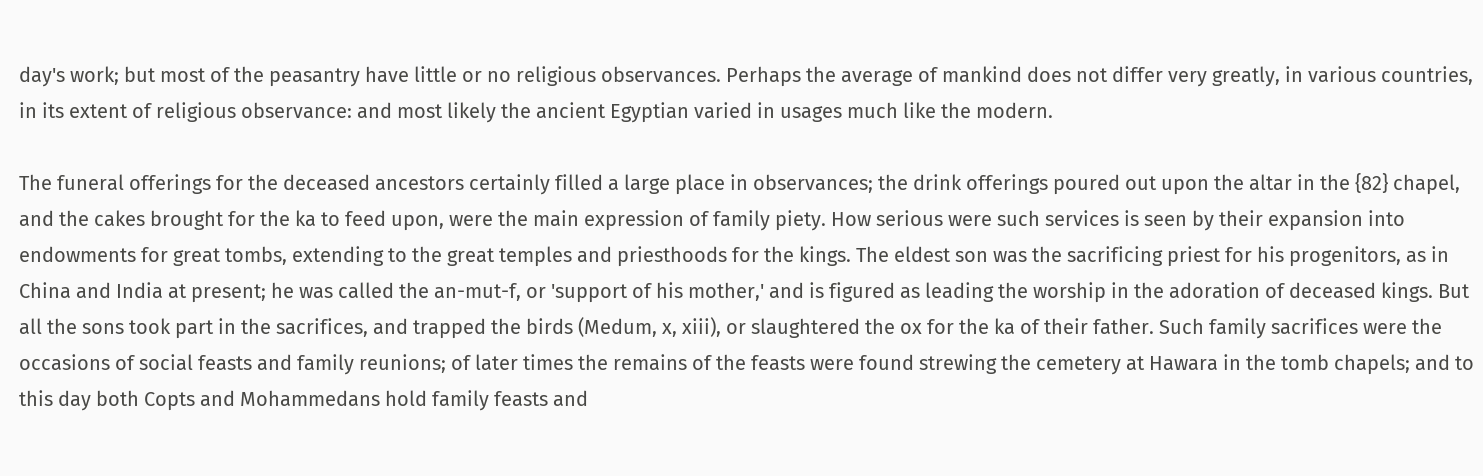day's work; but most of the peasantry have little or no religious observances. Perhaps the average of mankind does not differ very greatly, in various countries, in its extent of religious observance: and most likely the ancient Egyptian varied in usages much like the modern.

The funeral offerings for the deceased ancestors certainly filled a large place in observances; the drink offerings poured out upon the altar in the {82} chapel, and the cakes brought for the ka to feed upon, were the main expression of family piety. How serious were such services is seen by their expansion into endowments for great tombs, extending to the great temples and priesthoods for the kings. The eldest son was the sacrificing priest for his progenitors, as in China and India at present; he was called the an-mut-f, or 'support of his mother,' and is figured as leading the worship in the adoration of deceased kings. But all the sons took part in the sacrifices, and trapped the birds (Medum, x, xiii), or slaughtered the ox for the ka of their father. Such family sacrifices were the occasions of social feasts and family reunions; of later times the remains of the feasts were found strewing the cemetery at Hawara in the tomb chapels; and to this day both Copts and Mohammedans hold family feasts and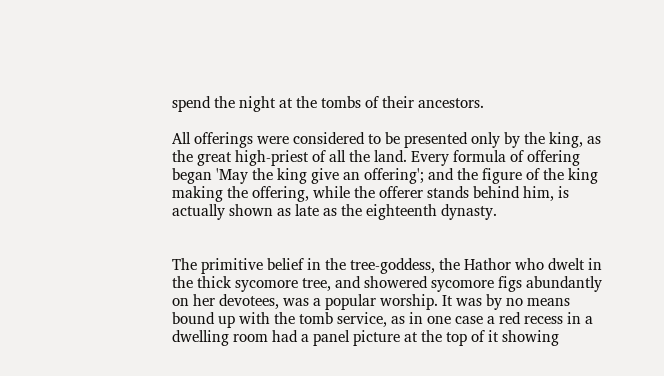spend the night at the tombs of their ancestors.

All offerings were considered to be presented only by the king, as the great high-priest of all the land. Every formula of offering began 'May the king give an offering'; and the figure of the king making the offering, while the offerer stands behind him, is actually shown as late as the eighteenth dynasty.


The primitive belief in the tree-goddess, the Hathor who dwelt in the thick sycomore tree, and showered sycomore figs abundantly on her devotees, was a popular worship. It was by no means bound up with the tomb service, as in one case a red recess in a dwelling room had a panel picture at the top of it showing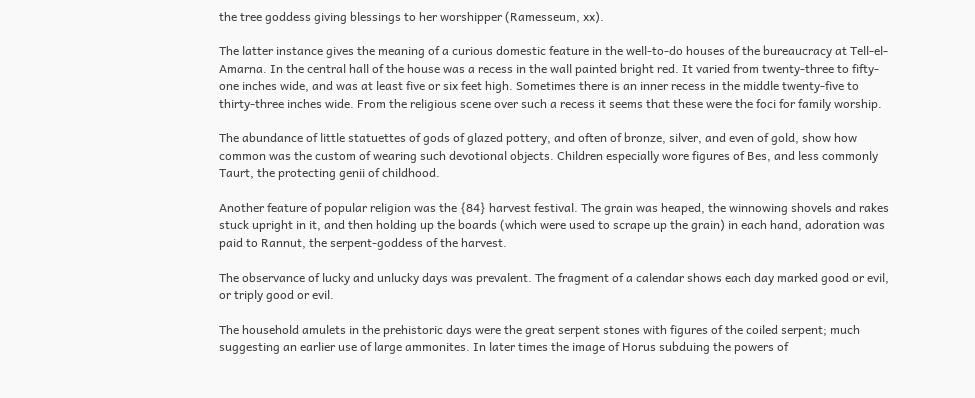the tree goddess giving blessings to her worshipper (Ramesseum, xx).

The latter instance gives the meaning of a curious domestic feature in the well-to-do houses of the bureaucracy at Tell-el-Amarna. In the central hall of the house was a recess in the wall painted bright red. It varied from twenty-three to fifty-one inches wide, and was at least five or six feet high. Sometimes there is an inner recess in the middle twenty-five to thirty-three inches wide. From the religious scene over such a recess it seems that these were the foci for family worship.

The abundance of little statuettes of gods of glazed pottery, and often of bronze, silver, and even of gold, show how common was the custom of wearing such devotional objects. Children especially wore figures of Bes, and less commonly Taurt, the protecting genii of childhood.

Another feature of popular religion was the {84} harvest festival. The grain was heaped, the winnowing shovels and rakes stuck upright in it, and then holding up the boards (which were used to scrape up the grain) in each hand, adoration was paid to Rannut, the serpent-goddess of the harvest.

The observance of lucky and unlucky days was prevalent. The fragment of a calendar shows each day marked good or evil, or triply good or evil.

The household amulets in the prehistoric days were the great serpent stones with figures of the coiled serpent; much suggesting an earlier use of large ammonites. In later times the image of Horus subduing the powers of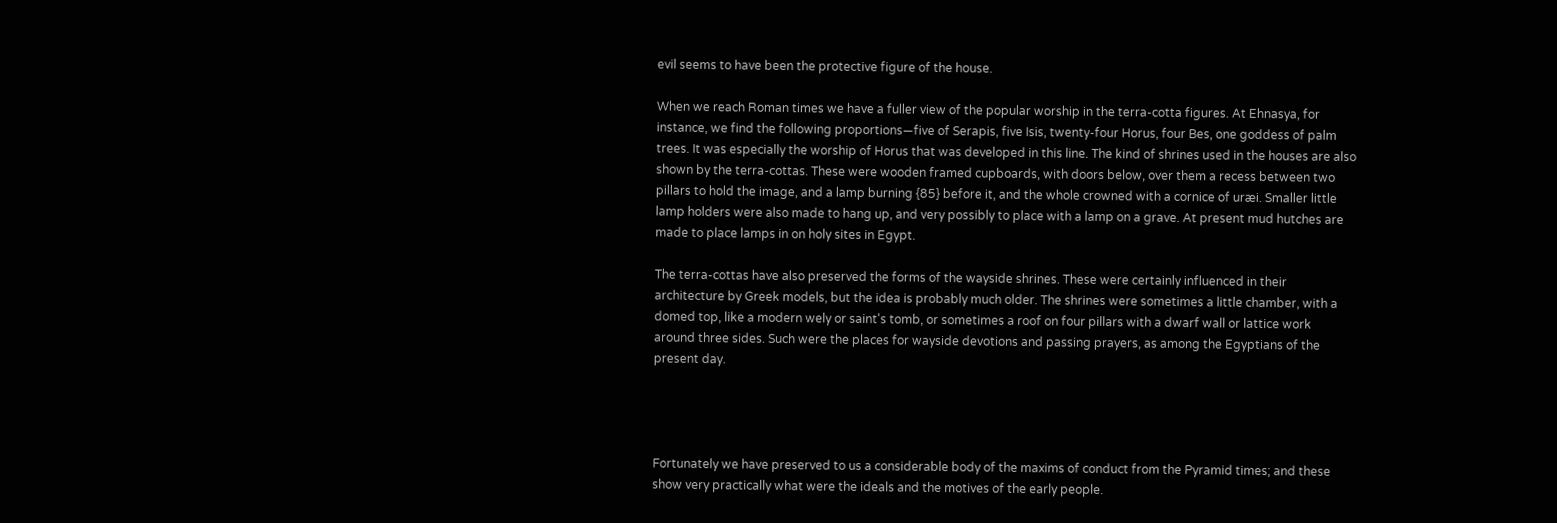evil seems to have been the protective figure of the house.

When we reach Roman times we have a fuller view of the popular worship in the terra-cotta figures. At Ehnasya, for instance, we find the following proportions—five of Serapis, five Isis, twenty-four Horus, four Bes, one goddess of palm trees. It was especially the worship of Horus that was developed in this line. The kind of shrines used in the houses are also shown by the terra-cottas. These were wooden framed cupboards, with doors below, over them a recess between two pillars to hold the image, and a lamp burning {85} before it, and the whole crowned with a cornice of uræi. Smaller little lamp holders were also made to hang up, and very possibly to place with a lamp on a grave. At present mud hutches are made to place lamps in on holy sites in Egypt.

The terra-cottas have also preserved the forms of the wayside shrines. These were certainly influenced in their architecture by Greek models, but the idea is probably much older. The shrines were sometimes a little chamber, with a domed top, like a modern wely or saint's tomb, or sometimes a roof on four pillars with a dwarf wall or lattice work around three sides. Such were the places for wayside devotions and passing prayers, as among the Egyptians of the present day.




Fortunately we have preserved to us a considerable body of the maxims of conduct from the Pyramid times; and these show very practically what were the ideals and the motives of the early people.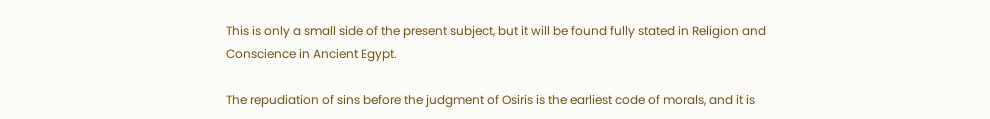This is only a small side of the present subject, but it will be found fully stated in Religion and Conscience in Ancient Egypt.

The repudiation of sins before the judgment of Osiris is the earliest code of morals, and it is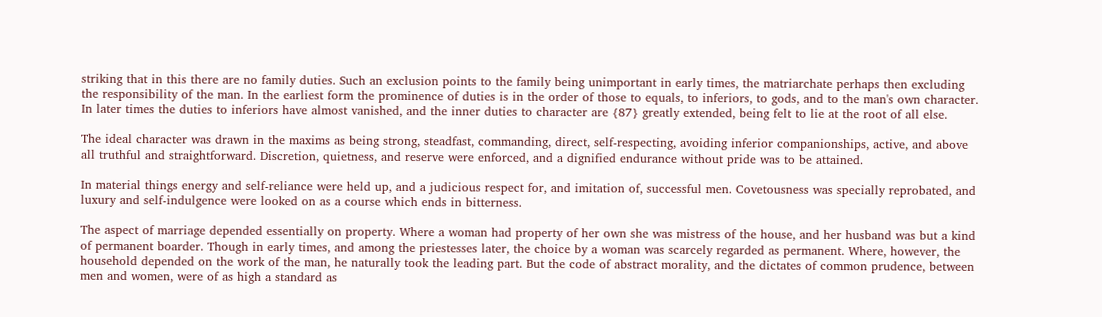striking that in this there are no family duties. Such an exclusion points to the family being unimportant in early times, the matriarchate perhaps then excluding the responsibility of the man. In the earliest form the prominence of duties is in the order of those to equals, to inferiors, to gods, and to the man's own character. In later times the duties to inferiors have almost vanished, and the inner duties to character are {87} greatly extended, being felt to lie at the root of all else.

The ideal character was drawn in the maxims as being strong, steadfast, commanding, direct, self-respecting, avoiding inferior companionships, active, and above all truthful and straightforward. Discretion, quietness, and reserve were enforced, and a dignified endurance without pride was to be attained.

In material things energy and self-reliance were held up, and a judicious respect for, and imitation of, successful men. Covetousness was specially reprobated, and luxury and self-indulgence were looked on as a course which ends in bitterness.

The aspect of marriage depended essentially on property. Where a woman had property of her own she was mistress of the house, and her husband was but a kind of permanent boarder. Though in early times, and among the priestesses later, the choice by a woman was scarcely regarded as permanent. Where, however, the household depended on the work of the man, he naturally took the leading part. But the code of abstract morality, and the dictates of common prudence, between men and women, were of as high a standard as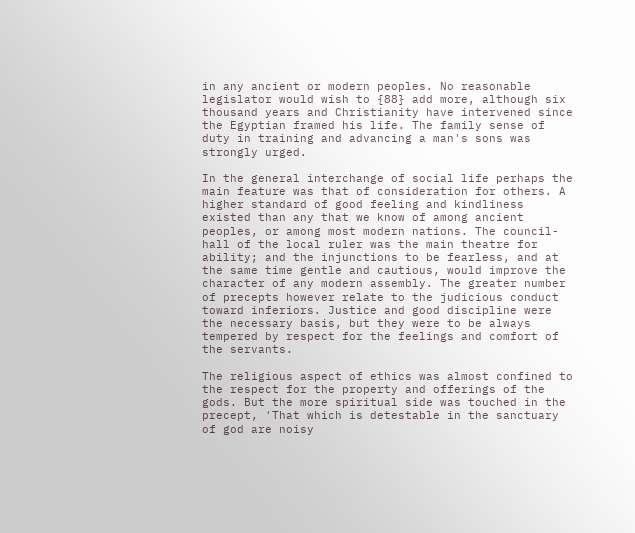in any ancient or modern peoples. No reasonable legislator would wish to {88} add more, although six thousand years and Christianity have intervened since the Egyptian framed his life. The family sense of duty in training and advancing a man's sons was strongly urged.

In the general interchange of social life perhaps the main feature was that of consideration for others. A higher standard of good feeling and kindliness existed than any that we know of among ancient peoples, or among most modern nations. The council-hall of the local ruler was the main theatre for ability; and the injunctions to be fearless, and at the same time gentle and cautious, would improve the character of any modern assembly. The greater number of precepts however relate to the judicious conduct toward inferiors. Justice and good discipline were the necessary basis, but they were to be always tempered by respect for the feelings and comfort of the servants.

The religious aspect of ethics was almost confined to the respect for the property and offerings of the gods. But the more spiritual side was touched in the precept, 'That which is detestable in the sanctuary of god are noisy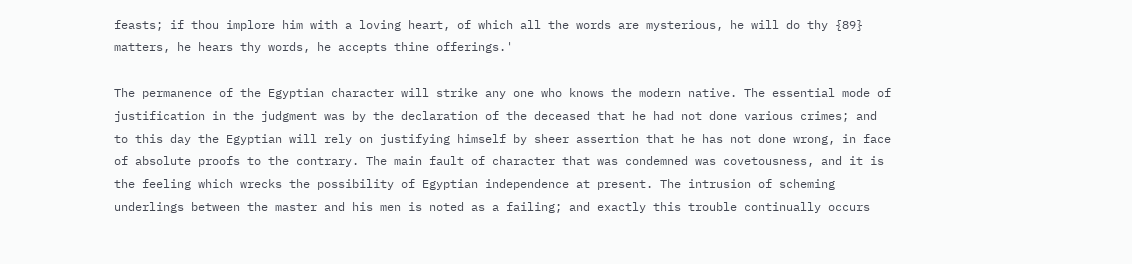feasts; if thou implore him with a loving heart, of which all the words are mysterious, he will do thy {89} matters, he hears thy words, he accepts thine offerings.'

The permanence of the Egyptian character will strike any one who knows the modern native. The essential mode of justification in the judgment was by the declaration of the deceased that he had not done various crimes; and to this day the Egyptian will rely on justifying himself by sheer assertion that he has not done wrong, in face of absolute proofs to the contrary. The main fault of character that was condemned was covetousness, and it is the feeling which wrecks the possibility of Egyptian independence at present. The intrusion of scheming underlings between the master and his men is noted as a failing; and exactly this trouble continually occurs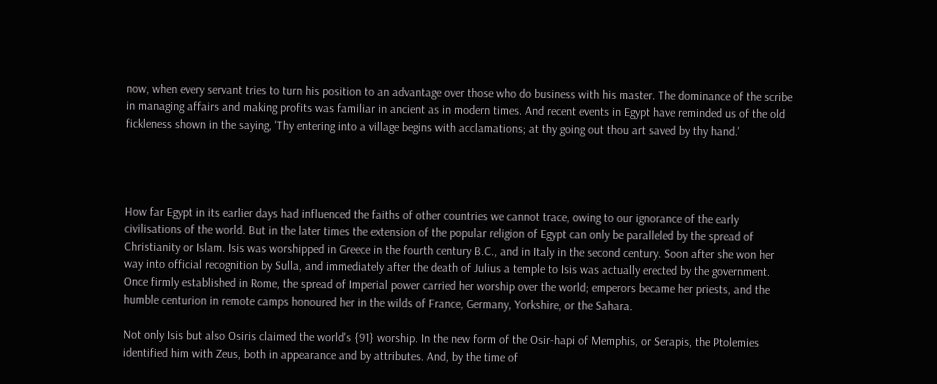now, when every servant tries to turn his position to an advantage over those who do business with his master. The dominance of the scribe in managing affairs and making profits was familiar in ancient as in modern times. And recent events in Egypt have reminded us of the old fickleness shown in the saying, 'Thy entering into a village begins with acclamations; at thy going out thou art saved by thy hand.'




How far Egypt in its earlier days had influenced the faiths of other countries we cannot trace, owing to our ignorance of the early civilisations of the world. But in the later times the extension of the popular religion of Egypt can only be paralleled by the spread of Christianity or Islam. Isis was worshipped in Greece in the fourth century B.C., and in Italy in the second century. Soon after she won her way into official recognition by Sulla, and immediately after the death of Julius a temple to Isis was actually erected by the government. Once firmly established in Rome, the spread of Imperial power carried her worship over the world; emperors became her priests, and the humble centurion in remote camps honoured her in the wilds of France, Germany, Yorkshire, or the Sahara.

Not only Isis but also Osiris claimed the world's {91} worship. In the new form of the Osir-hapi of Memphis, or Serapis, the Ptolemies identified him with Zeus, both in appearance and by attributes. And, by the time of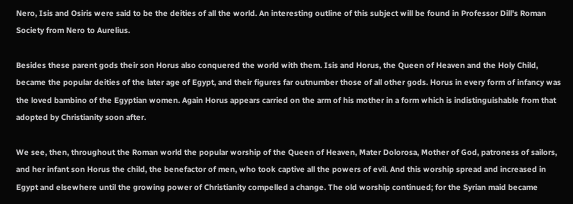Nero, Isis and Osiris were said to be the deities of all the world. An interesting outline of this subject will be found in Professor Dill's Roman Society from Nero to Aurelius.

Besides these parent gods their son Horus also conquered the world with them. Isis and Horus, the Queen of Heaven and the Holy Child, became the popular deities of the later age of Egypt, and their figures far outnumber those of all other gods. Horus in every form of infancy was the loved bambino of the Egyptian women. Again Horus appears carried on the arm of his mother in a form which is indistinguishable from that adopted by Christianity soon after.

We see, then, throughout the Roman world the popular worship of the Queen of Heaven, Mater Dolorosa, Mother of God, patroness of sailors, and her infant son Horus the child, the benefactor of men, who took captive all the powers of evil. And this worship spread and increased in Egypt and elsewhere until the growing power of Christianity compelled a change. The old worship continued; for the Syrian maid became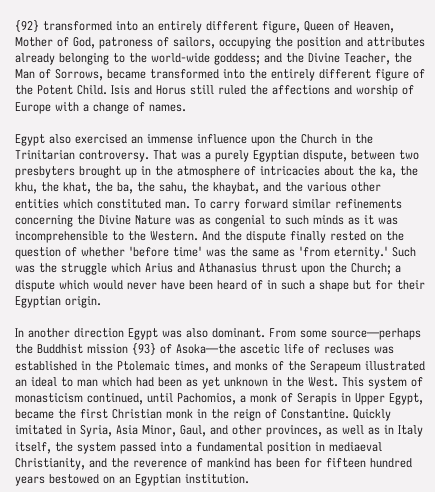{92} transformed into an entirely different figure, Queen of Heaven, Mother of God, patroness of sailors, occupying the position and attributes already belonging to the world-wide goddess; and the Divine Teacher, the Man of Sorrows, became transformed into the entirely different figure of the Potent Child. Isis and Horus still ruled the affections and worship of Europe with a change of names.

Egypt also exercised an immense influence upon the Church in the Trinitarian controversy. That was a purely Egyptian dispute, between two presbyters brought up in the atmosphere of intricacies about the ka, the khu, the khat, the ba, the sahu, the khaybat, and the various other entities which constituted man. To carry forward similar refinements concerning the Divine Nature was as congenial to such minds as it was incomprehensible to the Western. And the dispute finally rested on the question of whether 'before time' was the same as 'from eternity.' Such was the struggle which Arius and Athanasius thrust upon the Church; a dispute which would never have been heard of in such a shape but for their Egyptian origin.

In another direction Egypt was also dominant. From some source—perhaps the Buddhist mission {93} of Asoka—the ascetic life of recluses was established in the Ptolemaic times, and monks of the Serapeum illustrated an ideal to man which had been as yet unknown in the West. This system of monasticism continued, until Pachomios, a monk of Serapis in Upper Egypt, became the first Christian monk in the reign of Constantine. Quickly imitated in Syria, Asia Minor, Gaul, and other provinces, as well as in Italy itself, the system passed into a fundamental position in mediaeval Christianity, and the reverence of mankind has been for fifteen hundred years bestowed on an Egyptian institution.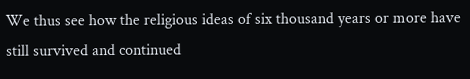We thus see how the religious ideas of six thousand years or more have still survived and continued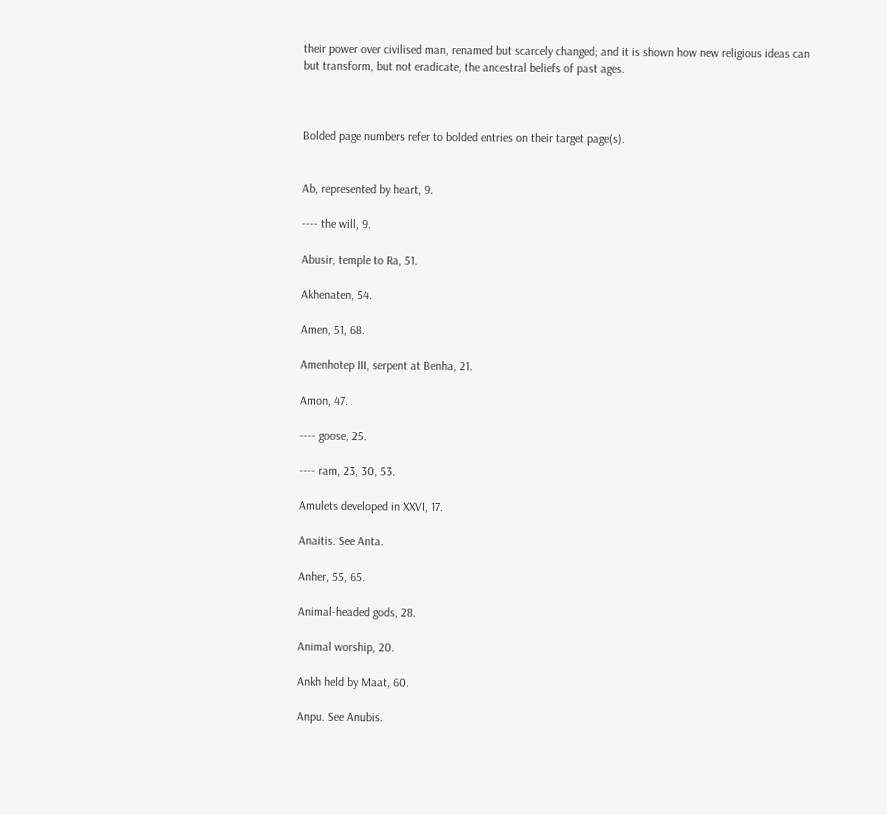their power over civilised man, renamed but scarcely changed; and it is shown how new religious ideas can but transform, but not eradicate, the ancestral beliefs of past ages.



Bolded page numbers refer to bolded entries on their target page(s).


Ab, represented by heart, 9.

---- the will, 9.

Abusir, temple to Ra, 51.

Akhenaten, 54.

Amen, 51, 68.

Amenhotep III, serpent at Benha, 21.

Amon, 47.

---- goose, 25.

---- ram, 23, 30, 53.

Amulets developed in XXVI, 17.

Anaitis. See Anta.

Anher, 55, 65.

Animal-headed gods, 28.

Animal worship, 20.

Ankh held by Maat, 60.

Anpu. See Anubis.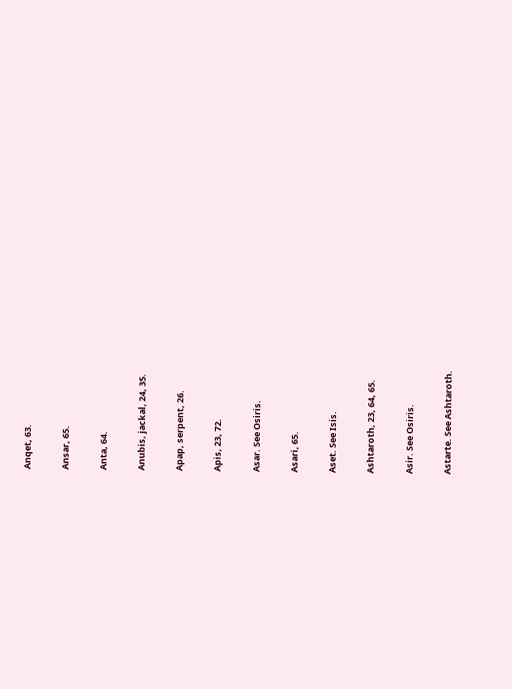Anqet, 63.

Ansar, 65.

Anta, 64.

Anubis, jackal, 24, 35.

Apap, serpent, 26.

Apis, 23, 72.

Asar. See Osiris.

Asari, 65.

Aset. See Isis.

Ashtaroth, 23, 64, 65.

Asir. See Osiris.

Astarte. See Ashtaroth.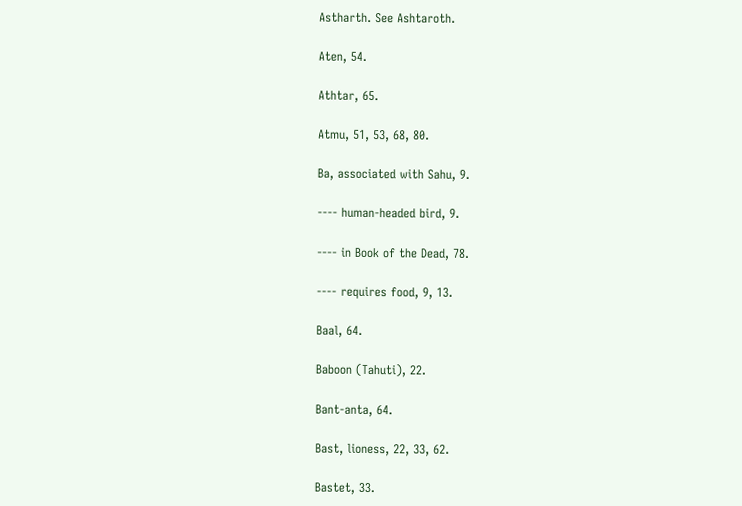Astharth. See Ashtaroth.

Aten, 54.

Athtar, 65.

Atmu, 51, 53, 68, 80.

Ba, associated with Sahu, 9.

---- human-headed bird, 9.

---- in Book of the Dead, 78.

---- requires food, 9, 13.

Baal, 64.

Baboon (Tahuti), 22.

Bant-anta, 64.

Bast, lioness, 22, 33, 62.

Bastet, 33.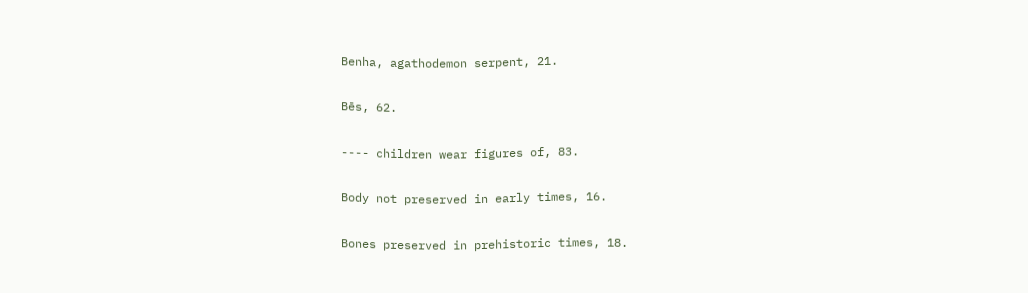Benha, agathodemon serpent, 21.

Bēs, 62.

---- children wear figures of, 83.

Body not preserved in early times, 16.

Bones preserved in prehistoric times, 18.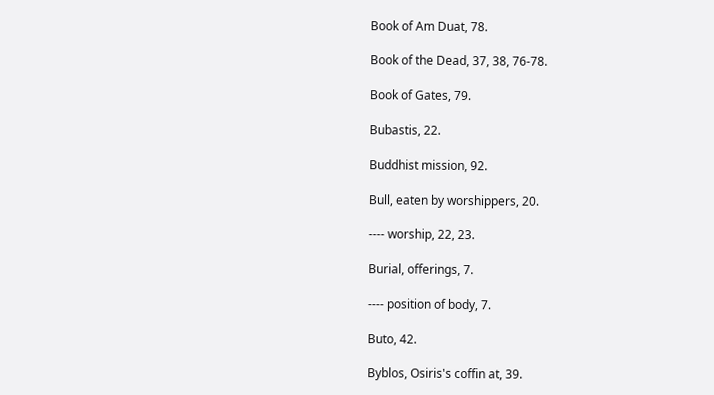Book of Am Duat, 78.

Book of the Dead, 37, 38, 76-78.

Book of Gates, 79.

Bubastis, 22.

Buddhist mission, 92.

Bull, eaten by worshippers, 20.

---- worship, 22, 23.

Burial, offerings, 7.

---- position of body, 7.

Buto, 42.

Byblos, Osiris's coffin at, 39.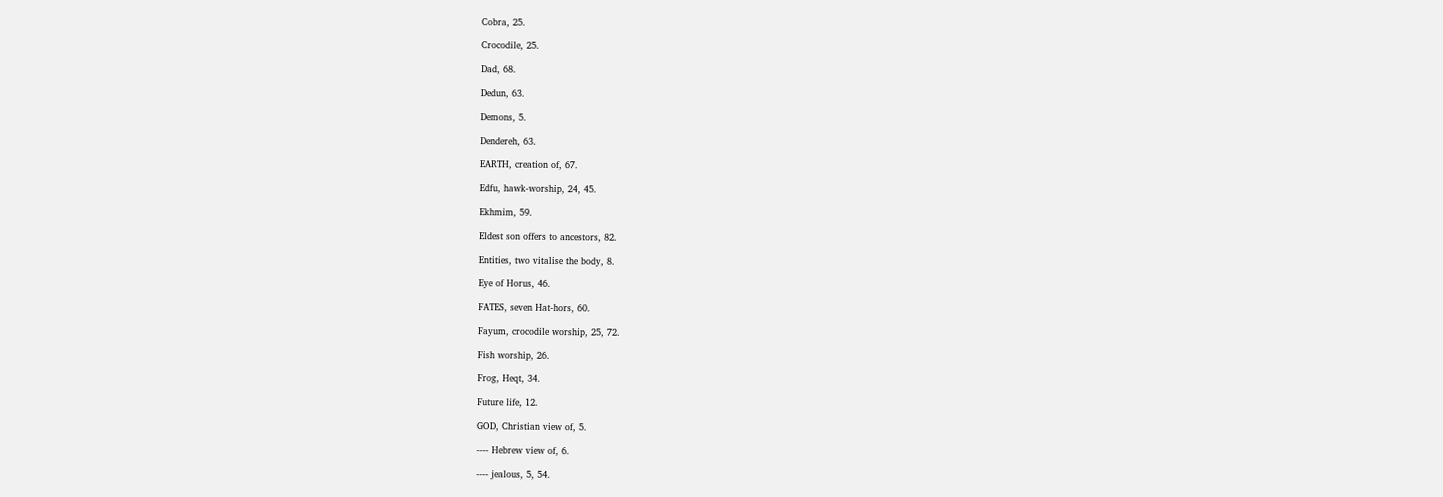Cobra, 25.

Crocodile, 25.

Dad, 68.

Dedun, 63.

Demons, 5.

Dendereh, 63.

EARTH, creation of, 67.

Edfu, hawk-worship, 24, 45.

Ekhmim, 59.

Eldest son offers to ancestors, 82.

Entities, two vitalise the body, 8.

Eye of Horus, 46.

FATES, seven Hat-hors, 60.

Fayum, crocodile worship, 25, 72.

Fish worship, 26.

Frog, Heqt, 34.

Future life, 12.

GOD, Christian view of, 5.

---- Hebrew view of, 6.

---- jealous, 5, 54.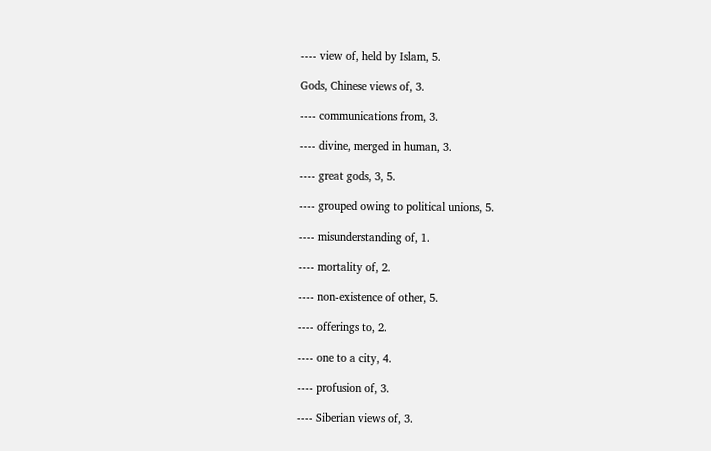---- view of, held by Islam, 5.

Gods, Chinese views of, 3.

---- communications from, 3.

---- divine, merged in human, 3.

---- great gods, 3, 5.

---- grouped owing to political unions, 5.

---- misunderstanding of, 1.

---- mortality of, 2.

---- non-existence of other, 5.

---- offerings to, 2.

---- one to a city, 4.

---- profusion of, 3.

---- Siberian views of, 3.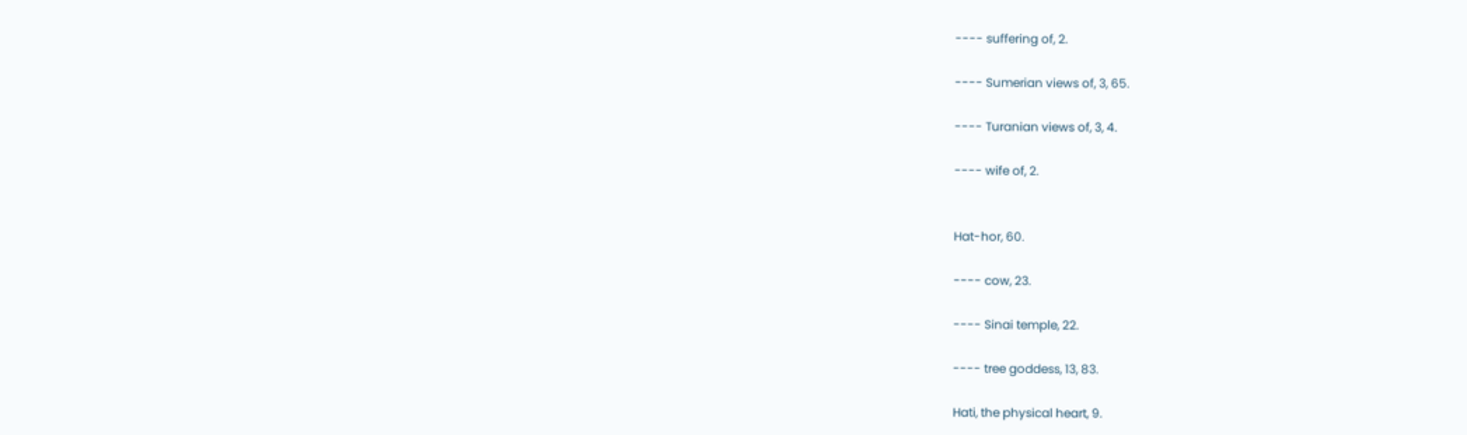---- suffering of, 2.

---- Sumerian views of, 3, 65.

---- Turanian views of, 3, 4.

---- wife of, 2.


Hat-hor, 60.

---- cow, 23.

---- Sinai temple, 22.

---- tree goddess, 13, 83.

Hati, the physical heart, 9.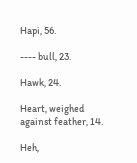Hapi, 56.

---- bull, 23.

Hawk, 24.

Heart, weighed against feather, 14.

Heh,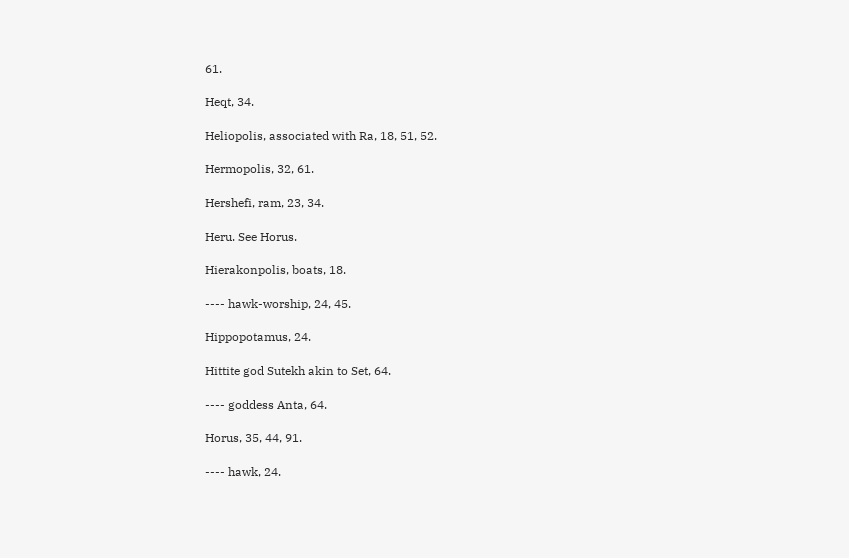61.

Heqt, 34.

Heliopolis, associated with Ra, 18, 51, 52.

Hermopolis, 32, 61.

Hershefi, ram, 23, 34.

Heru. See Horus.

Hierakonpolis, boats, 18.

---- hawk-worship, 24, 45.

Hippopotamus, 24.

Hittite god Sutekh akin to Set, 64.

---- goddess Anta, 64.

Horus, 35, 44, 91.

---- hawk, 24.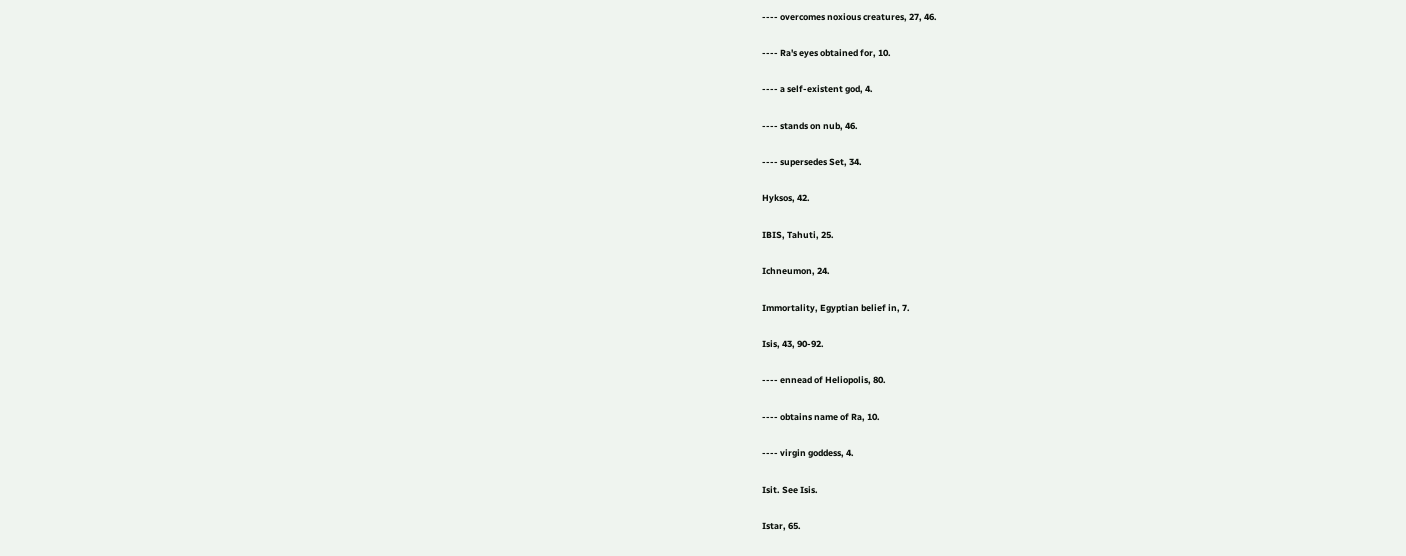---- overcomes noxious creatures, 27, 46.

---- Ra's eyes obtained for, 10.

---- a self-existent god, 4.

---- stands on nub, 46.

---- supersedes Set, 34.

Hyksos, 42.

IBIS, Tahuti, 25.

Ichneumon, 24.

Immortality, Egyptian belief in, 7.

Isis, 43, 90-92.

---- ennead of Heliopolis, 80.

---- obtains name of Ra, 10.

---- virgin goddess, 4.

Isit. See Isis.

Istar, 65.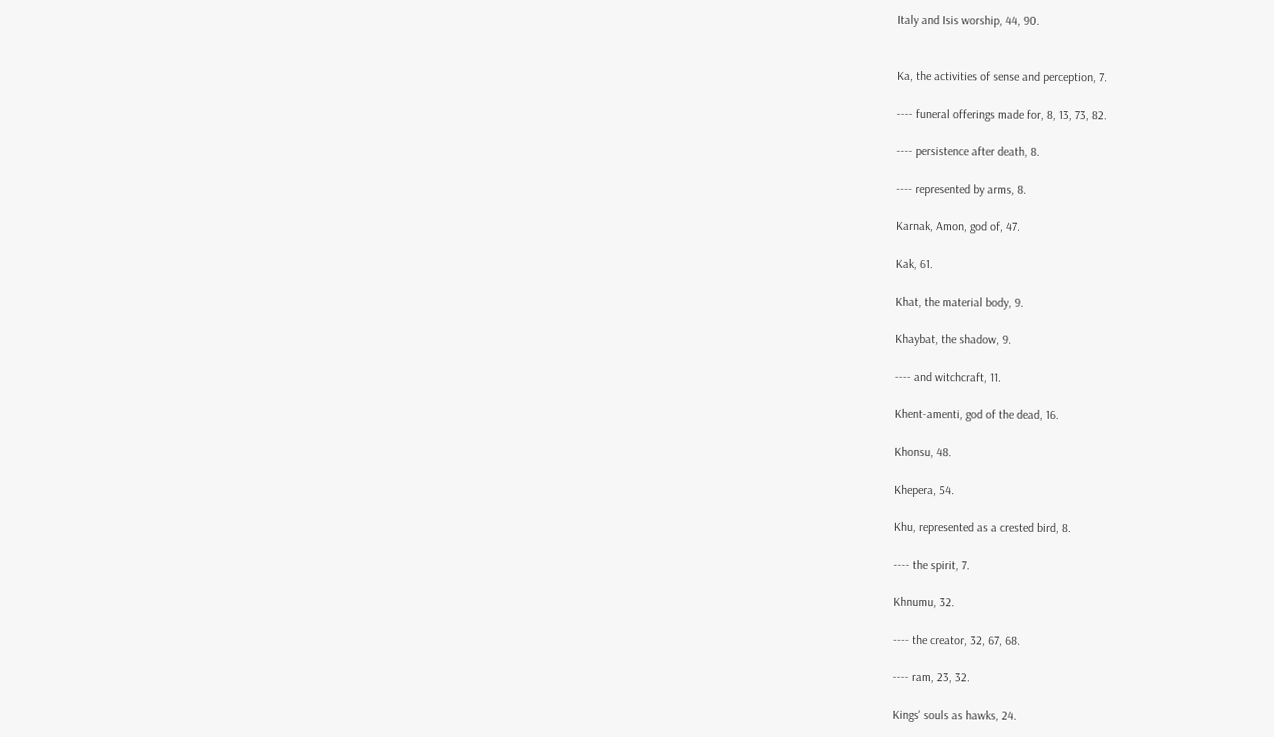Italy and Isis worship, 44, 90.


Ka, the activities of sense and perception, 7.

---- funeral offerings made for, 8, 13, 73, 82.

---- persistence after death, 8.

---- represented by arms, 8.

Karnak, Amon, god of, 47.

Kak, 61.

Khat, the material body, 9.

Khaybat, the shadow, 9.

---- and witchcraft, 11.

Khent-amenti, god of the dead, 16.

Khonsu, 48.

Khepera, 54.

Khu, represented as a crested bird, 8.

---- the spirit, 7.

Khnumu, 32.

---- the creator, 32, 67, 68.

---- ram, 23, 32.

Kings' souls as hawks, 24.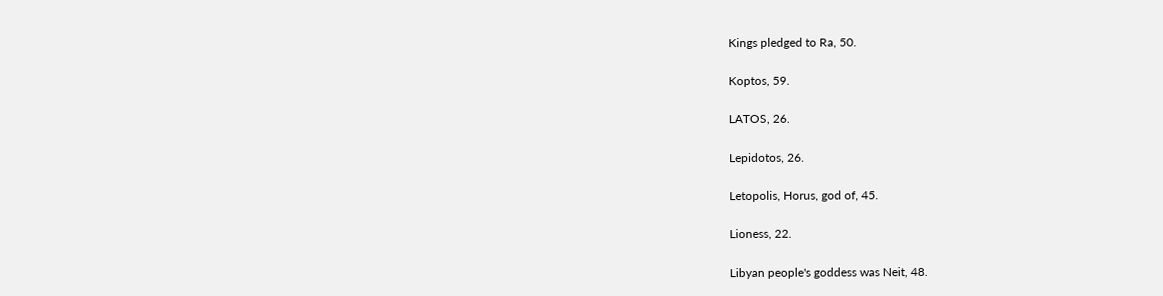Kings pledged to Ra, 50.

Koptos, 59.

LATOS, 26.

Lepidotos, 26.

Letopolis, Horus, god of, 45.

Lioness, 22.

Libyan people's goddess was Neit, 48.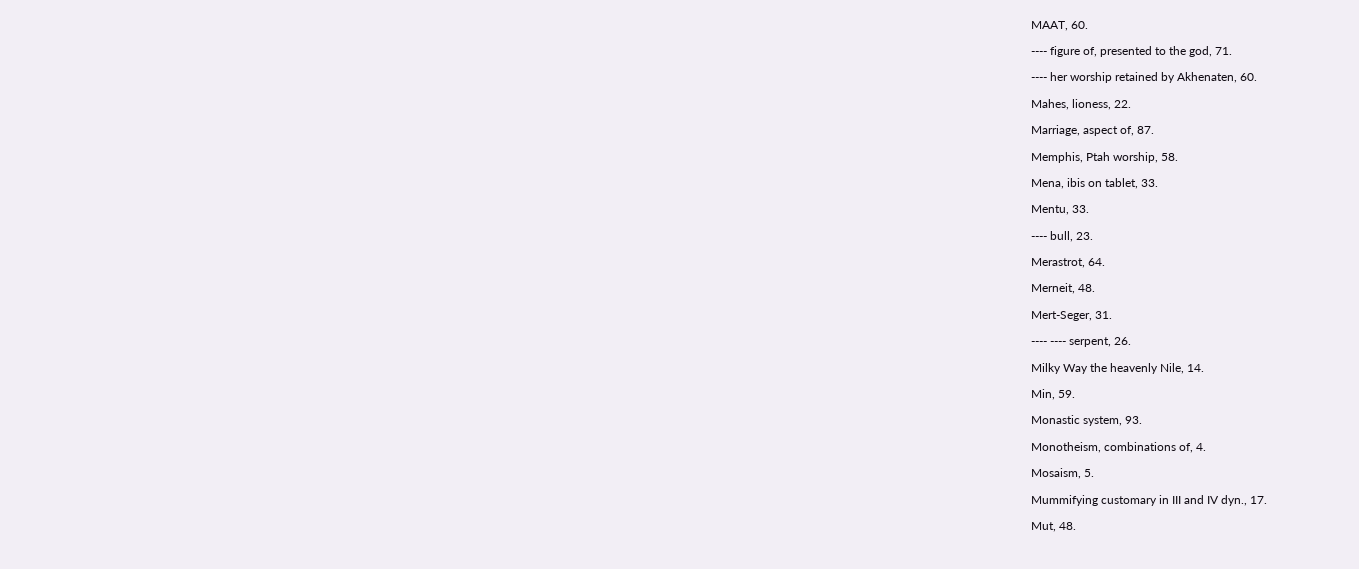MAAT, 60.

---- figure of, presented to the god, 71.

---- her worship retained by Akhenaten, 60.

Mahes, lioness, 22.

Marriage, aspect of, 87.

Memphis, Ptah worship, 58.

Mena, ibis on tablet, 33.

Mentu, 33.

---- bull, 23.

Merastrot, 64.

Merneit, 48.

Mert-Seger, 31.

---- ---- serpent, 26.

Milky Way the heavenly Nile, 14.

Min, 59.

Monastic system, 93.

Monotheism, combinations of, 4.

Mosaism, 5.

Mummifying customary in III and IV dyn., 17.

Mut, 48.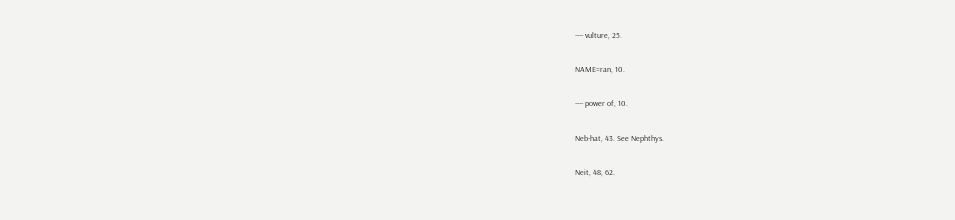---- vulture, 25.

NAME=ran, 10.

---- power of, 10.

Neb-hat, 43. See Nephthys.

Neit, 48, 62.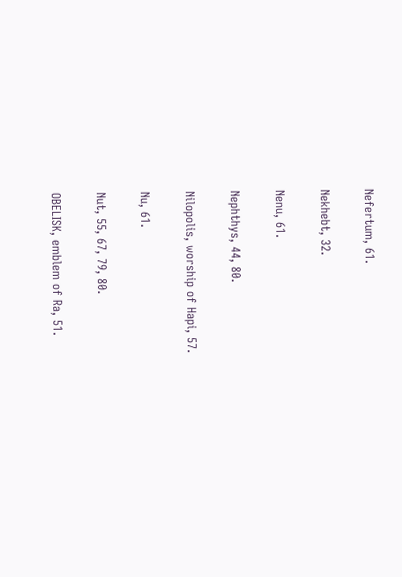Nefertum, 61.

Nekhebt, 32.

Nenu, 61.

Nephthys, 44, 80.

Nilopolis, worship of Hapi, 57.

Nu, 61.

Nut, 55, 67, 79, 80.

OBELISK, emblem of Ra, 51.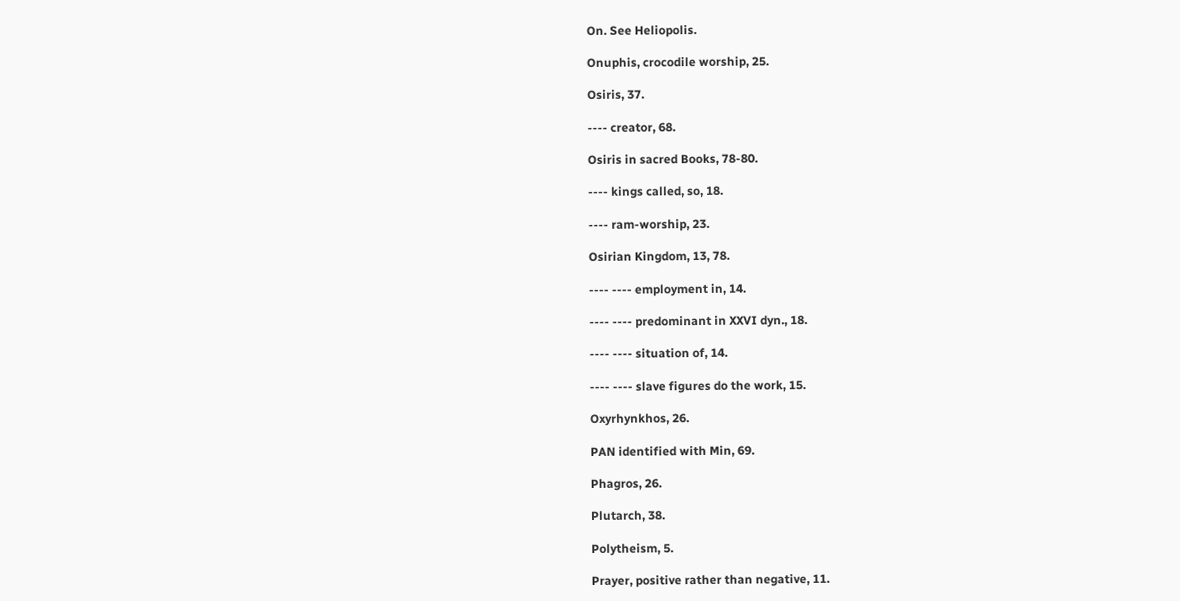On. See Heliopolis.

Onuphis, crocodile worship, 25.

Osiris, 37.

---- creator, 68.

Osiris in sacred Books, 78-80.

---- kings called, so, 18.

---- ram-worship, 23.

Osirian Kingdom, 13, 78.

---- ---- employment in, 14.

---- ---- predominant in XXVI dyn., 18.

---- ---- situation of, 14.

---- ---- slave figures do the work, 15.

Oxyrhynkhos, 26.

PAN identified with Min, 69.

Phagros, 26.

Plutarch, 38.

Polytheism, 5.

Prayer, positive rather than negative, 11.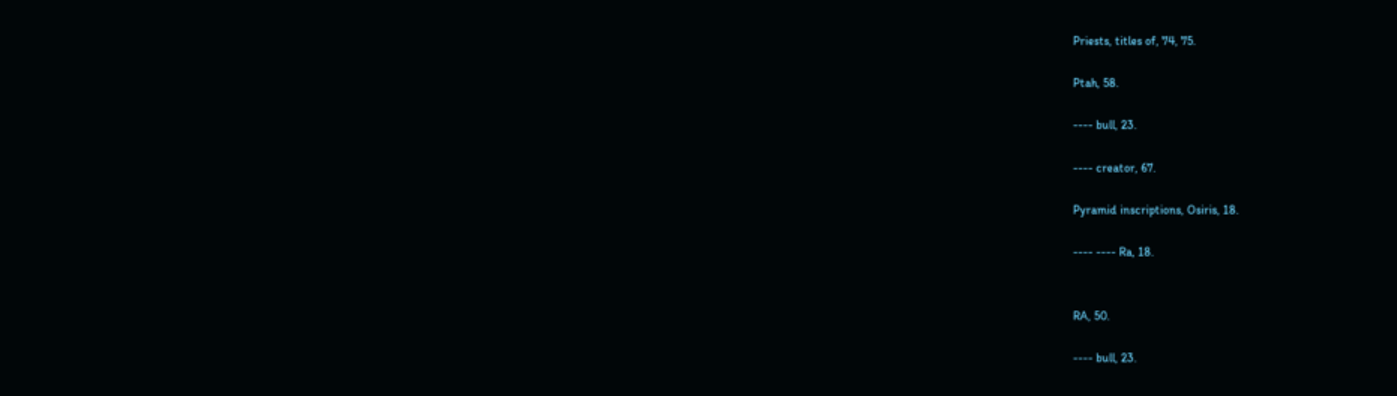Priests, titles of, 74, 75.

Ptah, 58.

---- bull, 23.

---- creator, 67.

Pyramid inscriptions, Osiris, 18.

---- ---- Ra, 18.


RA, 50.

---- bull, 23.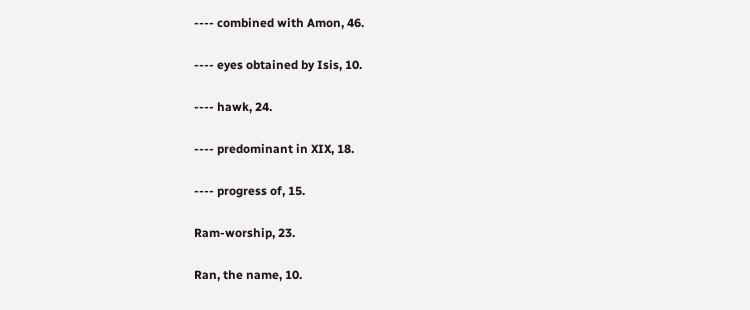---- combined with Amon, 46.

---- eyes obtained by Isis, 10.

---- hawk, 24.

---- predominant in XIX, 18.

---- progress of, 15.

Ram-worship, 23.

Ran, the name, 10.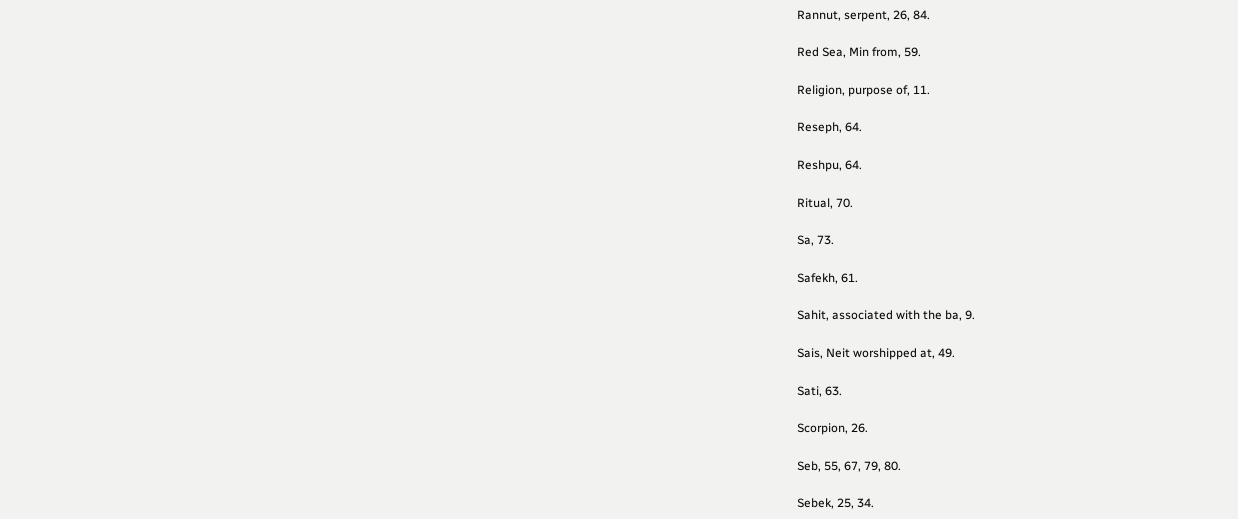Rannut, serpent, 26, 84.

Red Sea, Min from, 59.

Religion, purpose of, 11.

Reseph, 64.

Reshpu, 64.

Ritual, 70.

Sa, 73.

Safekh, 61.

Sahit, associated with the ba, 9.

Sais, Neit worshipped at, 49.

Sati, 63.

Scorpion, 26.

Seb, 55, 67, 79, 80.

Sebek, 25, 34.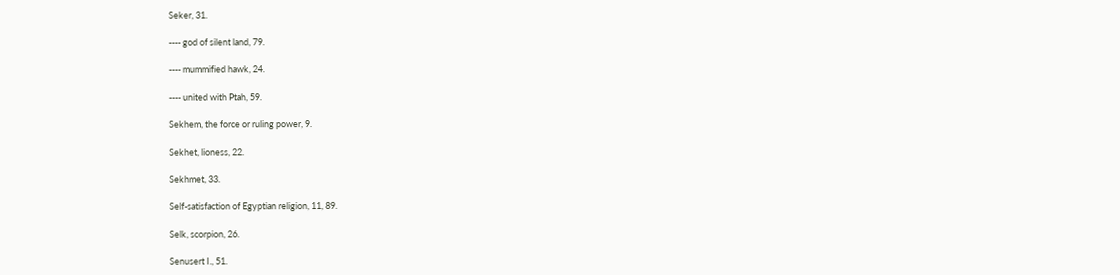Seker, 31.

---- god of silent land, 79.

---- mummified hawk, 24.

---- united with Ptah, 59.

Sekhem, the force or ruling power, 9.

Sekhet, lioness, 22.

Sekhmet, 33.

Self-satisfaction of Egyptian religion, 11, 89.

Selk, scorpion, 26.

Senusert I., 51.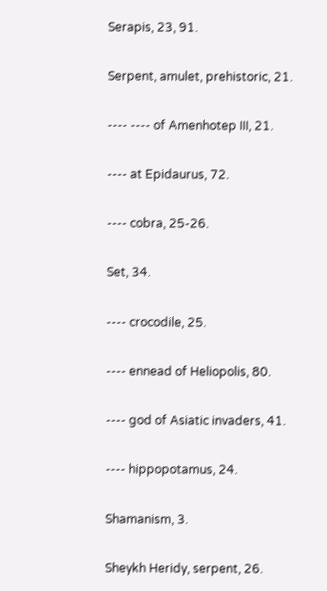Serapis, 23, 91.

Serpent, amulet, prehistoric, 21.

---- ---- of Amenhotep III, 21.

---- at Epidaurus, 72.

---- cobra, 25-26.

Set, 34.

---- crocodile, 25.

---- ennead of Heliopolis, 80.

---- god of Asiatic invaders, 41.

---- hippopotamus, 24.

Shamanism, 3.

Sheykh Heridy, serpent, 26.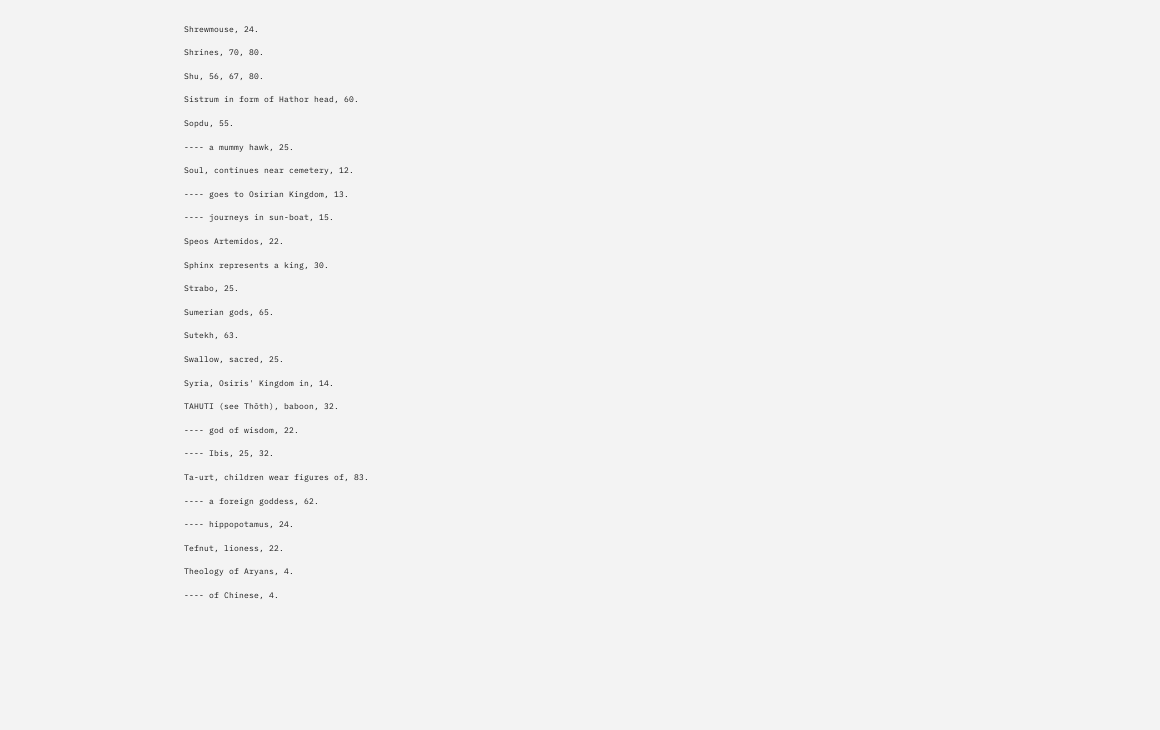Shrewmouse, 24.

Shrines, 70, 80.

Shu, 56, 67, 80.

Sistrum in form of Hathor head, 60.

Sopdu, 55.

---- a mummy hawk, 25.

Soul, continues near cemetery, 12.

---- goes to Osirian Kingdom, 13.

---- journeys in sun-boat, 15.

Speos Artemidos, 22.

Sphinx represents a king, 30.

Strabo, 25.

Sumerian gods, 65.

Sutekh, 63.

Swallow, sacred, 25.

Syria, Osiris' Kingdom in, 14.

TAHUTI (see Thōth), baboon, 32.

---- god of wisdom, 22.

---- Ibis, 25, 32.

Ta-urt, children wear figures of, 83.

---- a foreign goddess, 62.

---- hippopotamus, 24.

Tefnut, lioness, 22.

Theology of Aryans, 4.

---- of Chinese, 4.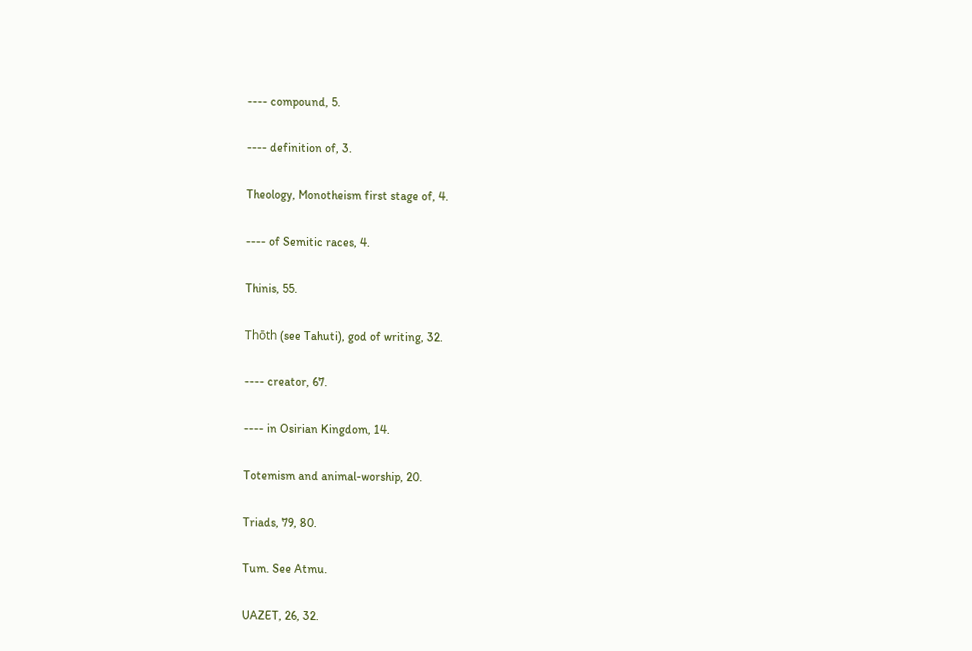---- compound, 5.

---- definition of, 3.

Theology, Monotheism first stage of, 4.

---- of Semitic races, 4.

Thinis, 55.

Thōth (see Tahuti), god of writing, 32.

---- creator, 67.

---- in Osirian Kingdom, 14.

Totemism and animal-worship, 20.

Triads, 79, 80.

Tum. See Atmu.

UAZET, 26, 32.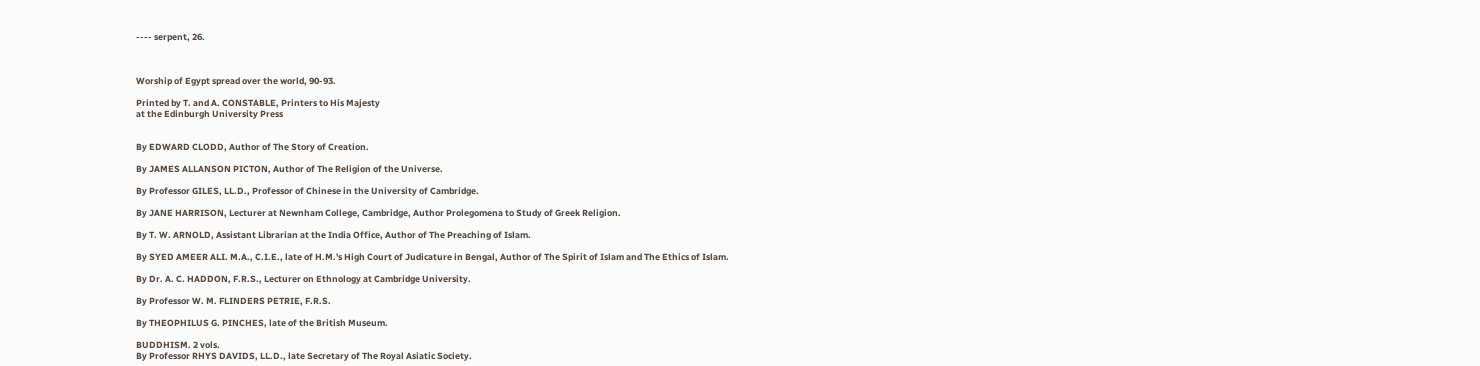---- serpent, 26.



Worship of Egypt spread over the world, 90-93.

Printed by T. and A. CONSTABLE, Printers to His Majesty
at the Edinburgh University Press


By EDWARD CLODD, Author of The Story of Creation.

By JAMES ALLANSON PICTON, Author of The Religion of the Universe.

By Professor GILES, LL.D., Professor of Chinese in the University of Cambridge.

By JANE HARRISON, Lecturer at Newnham College, Cambridge, Author Prolegomena to Study of Greek Religion.

By T. W. ARNOLD, Assistant Librarian at the India Office, Author of The Preaching of Islam.

By SYED AMEER ALI. M.A., C.I.E., late of H.M.'s High Court of Judicature in Bengal, Author of The Spirit of Islam and The Ethics of Islam.

By Dr. A. C. HADDON, F.R.S., Lecturer on Ethnology at Cambridge University.

By Professor W. M. FLINDERS PETRIE, F.R.S.

By THEOPHILUS G. PINCHES, late of the British Museum.

BUDDHISM. 2 vols.
By Professor RHYS DAVIDS, LL.D., late Secretary of The Royal Asiatic Society.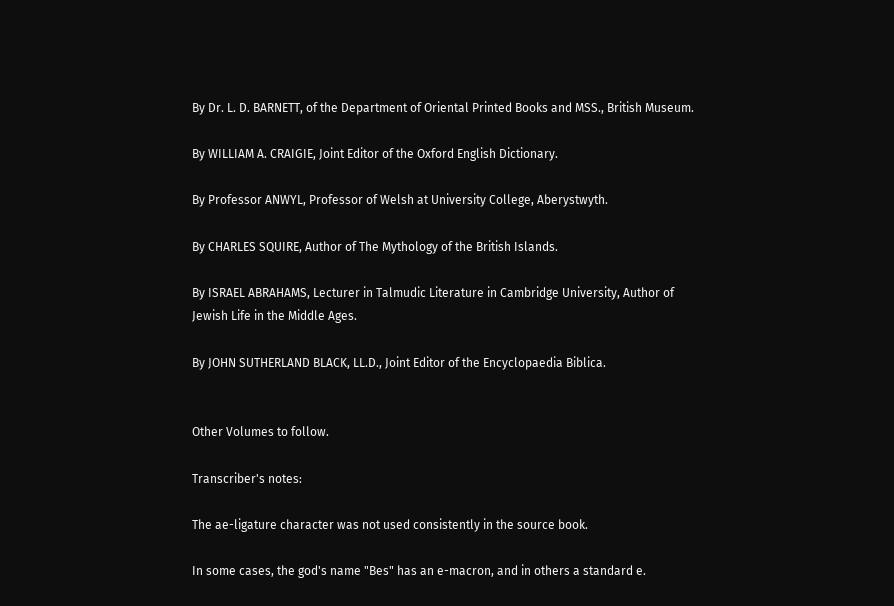By Dr. L. D. BARNETT, of the Department of Oriental Printed Books and MSS., British Museum.

By WILLIAM A. CRAIGIE, Joint Editor of the Oxford English Dictionary.

By Professor ANWYL, Professor of Welsh at University College, Aberystwyth.

By CHARLES SQUIRE, Author of The Mythology of the British Islands.

By ISRAEL ABRAHAMS, Lecturer in Talmudic Literature in Cambridge University, Author of Jewish Life in the Middle Ages.

By JOHN SUTHERLAND BLACK, LL.D., Joint Editor of the Encyclopaedia Biblica.


Other Volumes to follow.

Transcriber's notes:

The ae-ligature character was not used consistently in the source book.

In some cases, the god's name "Bes" has an e-macron, and in others a standard e.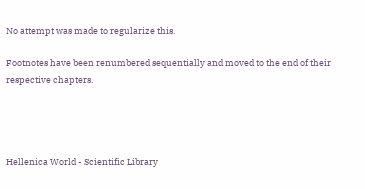No attempt was made to regularize this.

Footnotes have been renumbered sequentially and moved to the end of their respective chapters.




Hellenica World - Scientific Library